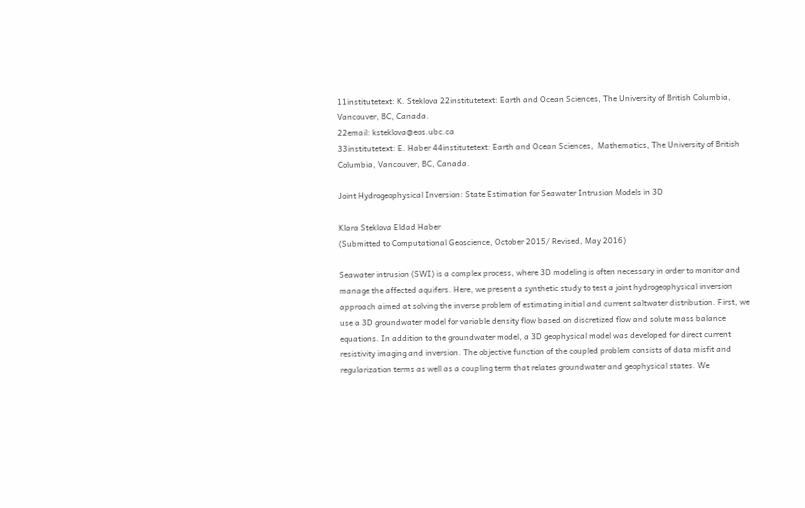11institutetext: K. Steklova 22institutetext: Earth and Ocean Sciences, The University of British Columbia, Vancouver, BC, Canada.
22email: ksteklova@eos.ubc.ca
33institutetext: E. Haber 44institutetext: Earth and Ocean Sciences,  Mathematics, The University of British Columbia, Vancouver, BC, Canada.

Joint Hydrogeophysical Inversion: State Estimation for Seawater Intrusion Models in 3D

Klara Steklova Eldad Haber
(Submitted to Computational Geoscience, October 2015/ Revised, May 2016)

Seawater intrusion (SWI) is a complex process, where 3D modeling is often necessary in order to monitor and manage the affected aquifers. Here, we present a synthetic study to test a joint hydrogeophysical inversion approach aimed at solving the inverse problem of estimating initial and current saltwater distribution. First, we use a 3D groundwater model for variable density flow based on discretized flow and solute mass balance equations. In addition to the groundwater model, a 3D geophysical model was developed for direct current resistivity imaging and inversion. The objective function of the coupled problem consists of data misfit and regularization terms as well as a coupling term that relates groundwater and geophysical states. We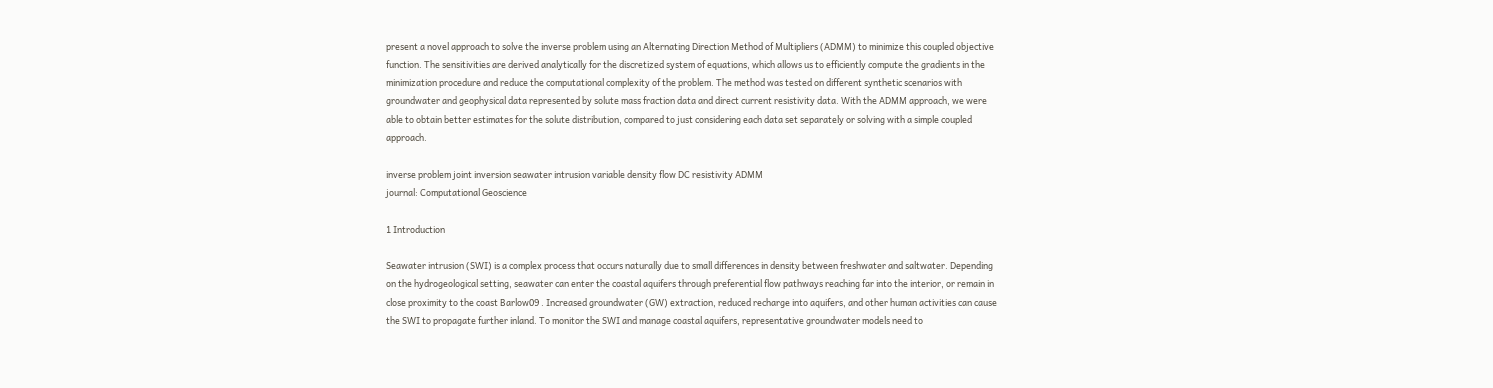present a novel approach to solve the inverse problem using an Alternating Direction Method of Multipliers (ADMM) to minimize this coupled objective function. The sensitivities are derived analytically for the discretized system of equations, which allows us to efficiently compute the gradients in the minimization procedure and reduce the computational complexity of the problem. The method was tested on different synthetic scenarios with groundwater and geophysical data represented by solute mass fraction data and direct current resistivity data. With the ADMM approach, we were able to obtain better estimates for the solute distribution, compared to just considering each data set separately or solving with a simple coupled approach.

inverse problem joint inversion seawater intrusion variable density flow DC resistivity ADMM
journal: Computational Geoscience

1 Introduction

Seawater intrusion (SWI) is a complex process that occurs naturally due to small differences in density between freshwater and saltwater. Depending on the hydrogeological setting, seawater can enter the coastal aquifers through preferential flow pathways reaching far into the interior, or remain in close proximity to the coast Barlow09 . Increased groundwater (GW) extraction, reduced recharge into aquifers, and other human activities can cause the SWI to propagate further inland. To monitor the SWI and manage coastal aquifers, representative groundwater models need to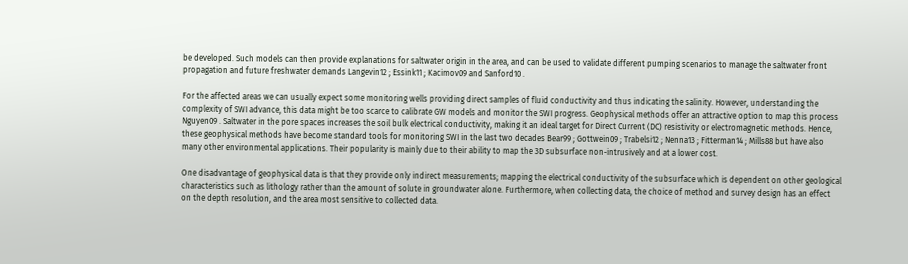be developed. Such models can then provide explanations for saltwater origin in the area, and can be used to validate different pumping scenarios to manage the saltwater front propagation and future freshwater demands Langevin12 ; Essink11 ; Kacimov09 and Sanford10 .

For the affected areas we can usually expect some monitoring wells providing direct samples of fluid conductivity and thus indicating the salinity. However, understanding the complexity of SWI advance, this data might be too scarce to calibrate GW models and monitor the SWI progress. Geophysical methods offer an attractive option to map this process Nguyen09 . Saltwater in the pore spaces increases the soil bulk electrical conductivity, making it an ideal target for Direct Current (DC) resistivity or electromagnetic methods. Hence, these geophysical methods have become standard tools for monitoring SWI in the last two decades Bear99 ; Gottwein09 ; Trabelsi12 ; Nenna13 ; Fitterman14 ; Mills88 but have also many other environmental applications. Their popularity is mainly due to their ability to map the 3D subsurface non-intrusively and at a lower cost.

One disadvantage of geophysical data is that they provide only indirect measurements; mapping the electrical conductivity of the subsurface which is dependent on other geological characteristics such as lithology rather than the amount of solute in groundwater alone. Furthermore, when collecting data, the choice of method and survey design has an effect on the depth resolution, and the area most sensitive to collected data.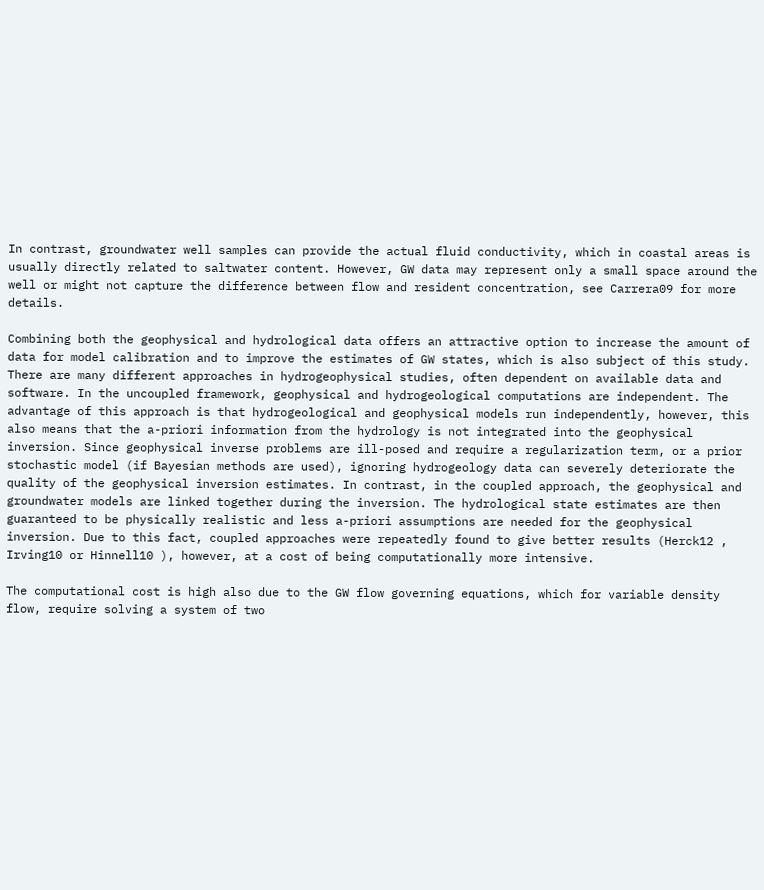In contrast, groundwater well samples can provide the actual fluid conductivity, which in coastal areas is usually directly related to saltwater content. However, GW data may represent only a small space around the well or might not capture the difference between flow and resident concentration, see Carrera09 for more details.

Combining both the geophysical and hydrological data offers an attractive option to increase the amount of data for model calibration and to improve the estimates of GW states, which is also subject of this study. There are many different approaches in hydrogeophysical studies, often dependent on available data and software. In the uncoupled framework, geophysical and hydrogeological computations are independent. The advantage of this approach is that hydrogeological and geophysical models run independently, however, this also means that the a-priori information from the hydrology is not integrated into the geophysical inversion. Since geophysical inverse problems are ill-posed and require a regularization term, or a prior stochastic model (if Bayesian methods are used), ignoring hydrogeology data can severely deteriorate the quality of the geophysical inversion estimates. In contrast, in the coupled approach, the geophysical and groundwater models are linked together during the inversion. The hydrological state estimates are then guaranteed to be physically realistic and less a-priori assumptions are needed for the geophysical inversion. Due to this fact, coupled approaches were repeatedly found to give better results (Herck12 , Irving10 or Hinnell10 ), however, at a cost of being computationally more intensive.

The computational cost is high also due to the GW flow governing equations, which for variable density flow, require solving a system of two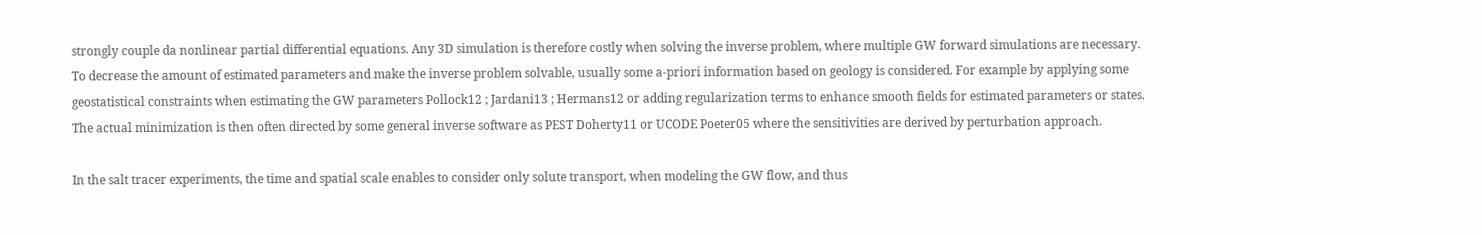strongly couple da nonlinear partial differential equations. Any 3D simulation is therefore costly when solving the inverse problem, where multiple GW forward simulations are necessary. To decrease the amount of estimated parameters and make the inverse problem solvable, usually some a-priori information based on geology is considered. For example by applying some geostatistical constraints when estimating the GW parameters Pollock12 ; Jardani13 ; Hermans12 or adding regularization terms to enhance smooth fields for estimated parameters or states. The actual minimization is then often directed by some general inverse software as PEST Doherty11 or UCODE Poeter05 where the sensitivities are derived by perturbation approach.

In the salt tracer experiments, the time and spatial scale enables to consider only solute transport, when modeling the GW flow, and thus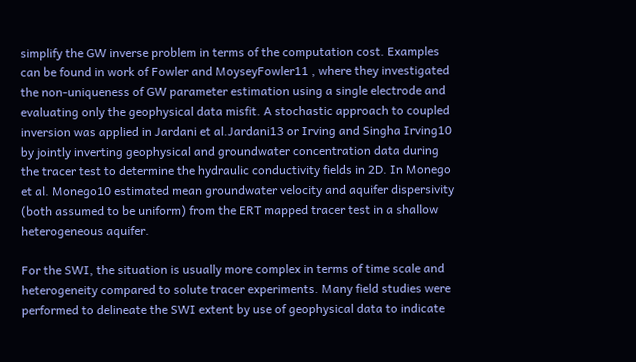simplify the GW inverse problem in terms of the computation cost. Examples can be found in work of Fowler and MoyseyFowler11 , where they investigated the non-uniqueness of GW parameter estimation using a single electrode and evaluating only the geophysical data misfit. A stochastic approach to coupled inversion was applied in Jardani et al.Jardani13 or Irving and Singha Irving10 by jointly inverting geophysical and groundwater concentration data during the tracer test to determine the hydraulic conductivity fields in 2D. In Monego et al. Monego10 estimated mean groundwater velocity and aquifer dispersivity (both assumed to be uniform) from the ERT mapped tracer test in a shallow heterogeneous aquifer.

For the SWI, the situation is usually more complex in terms of time scale and heterogeneity compared to solute tracer experiments. Many field studies were performed to delineate the SWI extent by use of geophysical data to indicate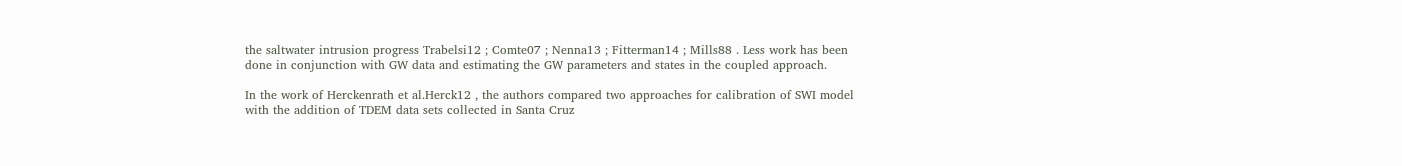the saltwater intrusion progress Trabelsi12 ; Comte07 ; Nenna13 ; Fitterman14 ; Mills88 . Less work has been done in conjunction with GW data and estimating the GW parameters and states in the coupled approach.

In the work of Herckenrath et al.Herck12 , the authors compared two approaches for calibration of SWI model with the addition of TDEM data sets collected in Santa Cruz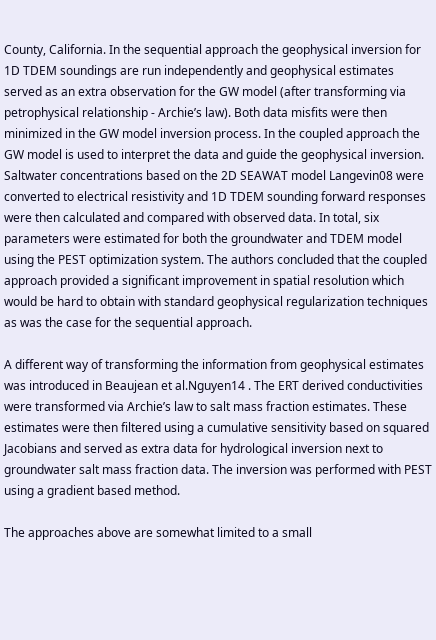County, California. In the sequential approach the geophysical inversion for 1D TDEM soundings are run independently and geophysical estimates served as an extra observation for the GW model (after transforming via petrophysical relationship - Archie’s law). Both data misfits were then minimized in the GW model inversion process. In the coupled approach the GW model is used to interpret the data and guide the geophysical inversion. Saltwater concentrations based on the 2D SEAWAT model Langevin08 were converted to electrical resistivity and 1D TDEM sounding forward responses were then calculated and compared with observed data. In total, six parameters were estimated for both the groundwater and TDEM model using the PEST optimization system. The authors concluded that the coupled approach provided a significant improvement in spatial resolution which would be hard to obtain with standard geophysical regularization techniques as was the case for the sequential approach.

A different way of transforming the information from geophysical estimates was introduced in Beaujean et al.Nguyen14 . The ERT derived conductivities were transformed via Archie’s law to salt mass fraction estimates. These estimates were then filtered using a cumulative sensitivity based on squared Jacobians and served as extra data for hydrological inversion next to groundwater salt mass fraction data. The inversion was performed with PEST using a gradient based method.

The approaches above are somewhat limited to a small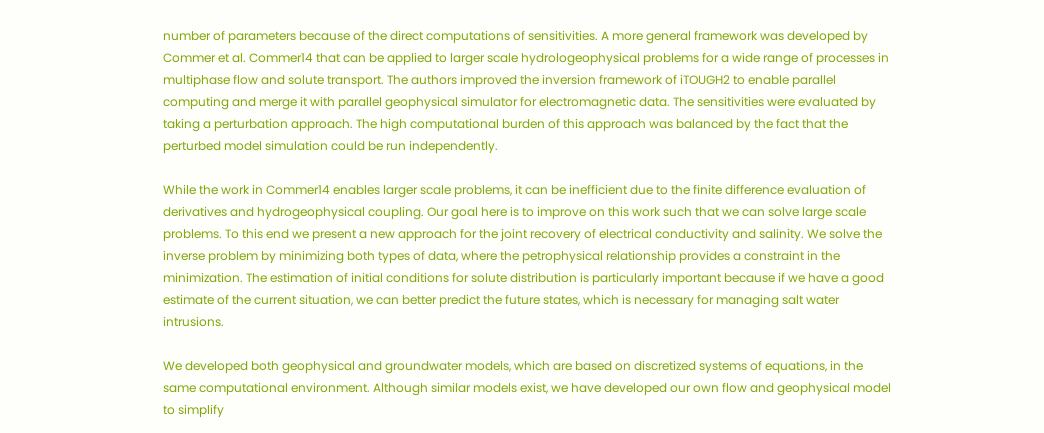number of parameters because of the direct computations of sensitivities. A more general framework was developed by Commer et al. Commer14 that can be applied to larger scale hydrologeophysical problems for a wide range of processes in multiphase flow and solute transport. The authors improved the inversion framework of iTOUGH2 to enable parallel computing and merge it with parallel geophysical simulator for electromagnetic data. The sensitivities were evaluated by taking a perturbation approach. The high computational burden of this approach was balanced by the fact that the perturbed model simulation could be run independently.

While the work in Commer14 enables larger scale problems, it can be inefficient due to the finite difference evaluation of derivatives and hydrogeophysical coupling. Our goal here is to improve on this work such that we can solve large scale problems. To this end we present a new approach for the joint recovery of electrical conductivity and salinity. We solve the inverse problem by minimizing both types of data, where the petrophysical relationship provides a constraint in the minimization. The estimation of initial conditions for solute distribution is particularly important because if we have a good estimate of the current situation, we can better predict the future states, which is necessary for managing salt water intrusions.

We developed both geophysical and groundwater models, which are based on discretized systems of equations, in the same computational environment. Although similar models exist, we have developed our own flow and geophysical model to simplify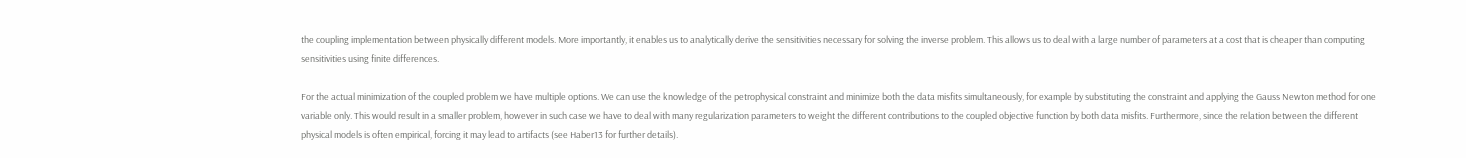the coupling implementation between physically different models. More importantly, it enables us to analytically derive the sensitivities necessary for solving the inverse problem. This allows us to deal with a large number of parameters at a cost that is cheaper than computing sensitivities using finite differences.

For the actual minimization of the coupled problem we have multiple options. We can use the knowledge of the petrophysical constraint and minimize both the data misfits simultaneously, for example by substituting the constraint and applying the Gauss Newton method for one variable only. This would result in a smaller problem, however in such case we have to deal with many regularization parameters to weight the different contributions to the coupled objective function by both data misfits. Furthermore, since the relation between the different physical models is often empirical, forcing it may lead to artifacts (see Haber13 for further details).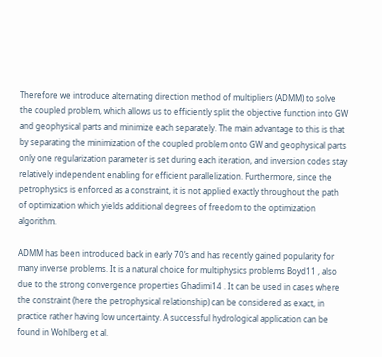Therefore we introduce alternating direction method of multipliers (ADMM) to solve the coupled problem, which allows us to efficiently split the objective function into GW and geophysical parts and minimize each separately. The main advantage to this is that by separating the minimization of the coupled problem onto GW and geophysical parts only one regularization parameter is set during each iteration, and inversion codes stay relatively independent enabling for efficient parallelization. Furthermore, since the petrophysics is enforced as a constraint, it is not applied exactly throughout the path of optimization which yields additional degrees of freedom to the optimization algorithm.

ADMM has been introduced back in early 70’s and has recently gained popularity for many inverse problems. It is a natural choice for multiphysics problems Boyd11 , also due to the strong convergence properties Ghadimi14 . It can be used in cases where the constraint (here the petrophysical relationship) can be considered as exact, in practice rather having low uncertainty. A successful hydrological application can be found in Wohlberg et al.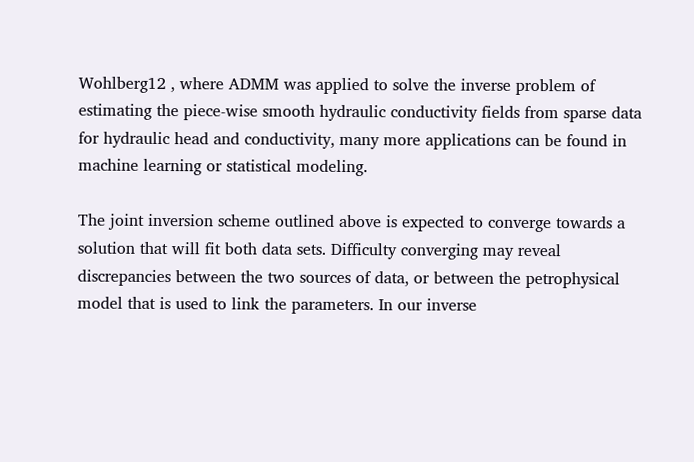Wohlberg12 , where ADMM was applied to solve the inverse problem of estimating the piece-wise smooth hydraulic conductivity fields from sparse data for hydraulic head and conductivity, many more applications can be found in machine learning or statistical modeling.

The joint inversion scheme outlined above is expected to converge towards a solution that will fit both data sets. Difficulty converging may reveal discrepancies between the two sources of data, or between the petrophysical model that is used to link the parameters. In our inverse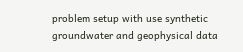problem setup with use synthetic groundwater and geophysical data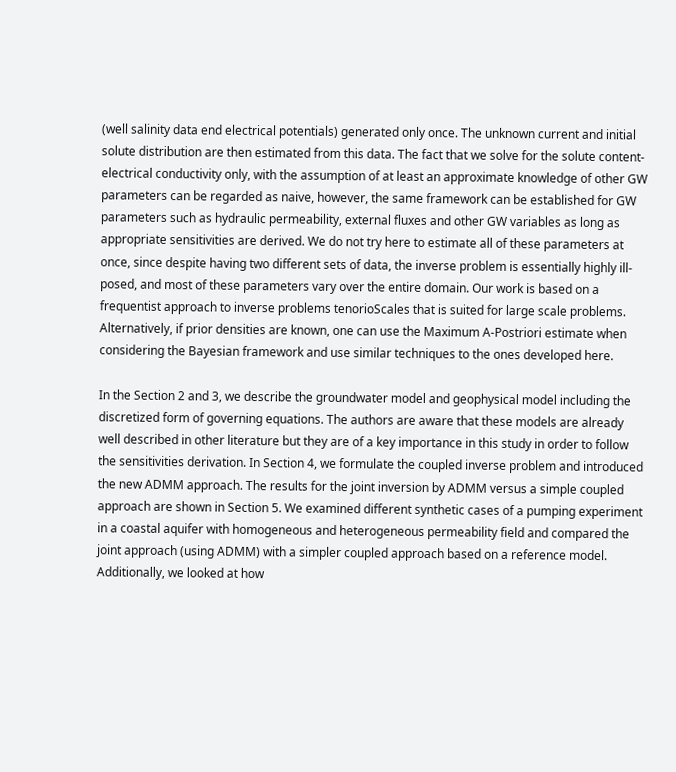(well salinity data end electrical potentials) generated only once. The unknown current and initial solute distribution are then estimated from this data. The fact that we solve for the solute content-electrical conductivity only, with the assumption of at least an approximate knowledge of other GW parameters can be regarded as naive, however, the same framework can be established for GW parameters such as hydraulic permeability, external fluxes and other GW variables as long as appropriate sensitivities are derived. We do not try here to estimate all of these parameters at once, since despite having two different sets of data, the inverse problem is essentially highly ill-posed, and most of these parameters vary over the entire domain. Our work is based on a frequentist approach to inverse problems tenorioScales that is suited for large scale problems. Alternatively, if prior densities are known, one can use the Maximum A-Postriori estimate when considering the Bayesian framework and use similar techniques to the ones developed here.

In the Section 2 and 3, we describe the groundwater model and geophysical model including the discretized form of governing equations. The authors are aware that these models are already well described in other literature but they are of a key importance in this study in order to follow the sensitivities derivation. In Section 4, we formulate the coupled inverse problem and introduced the new ADMM approach. The results for the joint inversion by ADMM versus a simple coupled approach are shown in Section 5. We examined different synthetic cases of a pumping experiment in a coastal aquifer with homogeneous and heterogeneous permeability field and compared the joint approach (using ADMM) with a simpler coupled approach based on a reference model. Additionally, we looked at how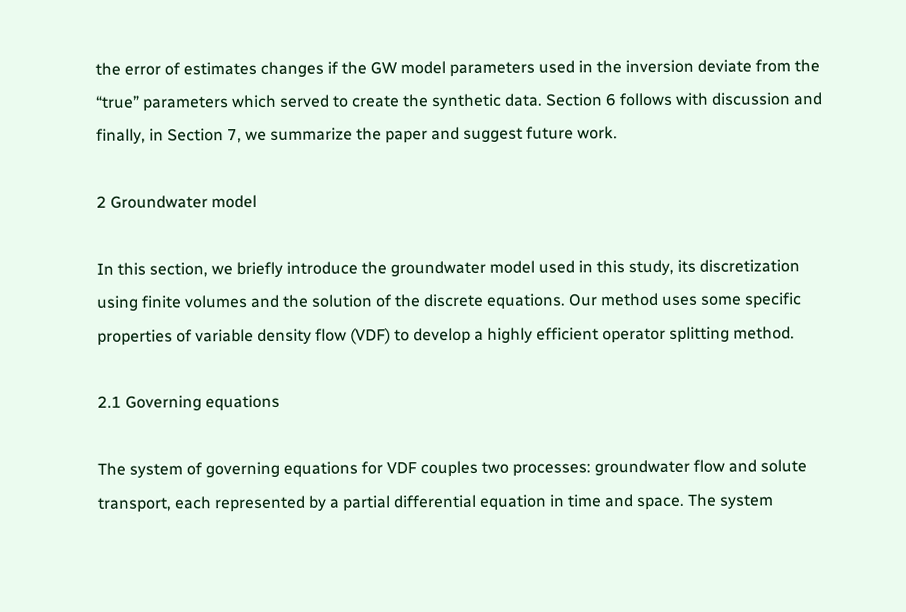the error of estimates changes if the GW model parameters used in the inversion deviate from the “true” parameters which served to create the synthetic data. Section 6 follows with discussion and finally, in Section 7, we summarize the paper and suggest future work.

2 Groundwater model

In this section, we briefly introduce the groundwater model used in this study, its discretization using finite volumes and the solution of the discrete equations. Our method uses some specific properties of variable density flow (VDF) to develop a highly efficient operator splitting method.

2.1 Governing equations

The system of governing equations for VDF couples two processes: groundwater flow and solute transport, each represented by a partial differential equation in time and space. The system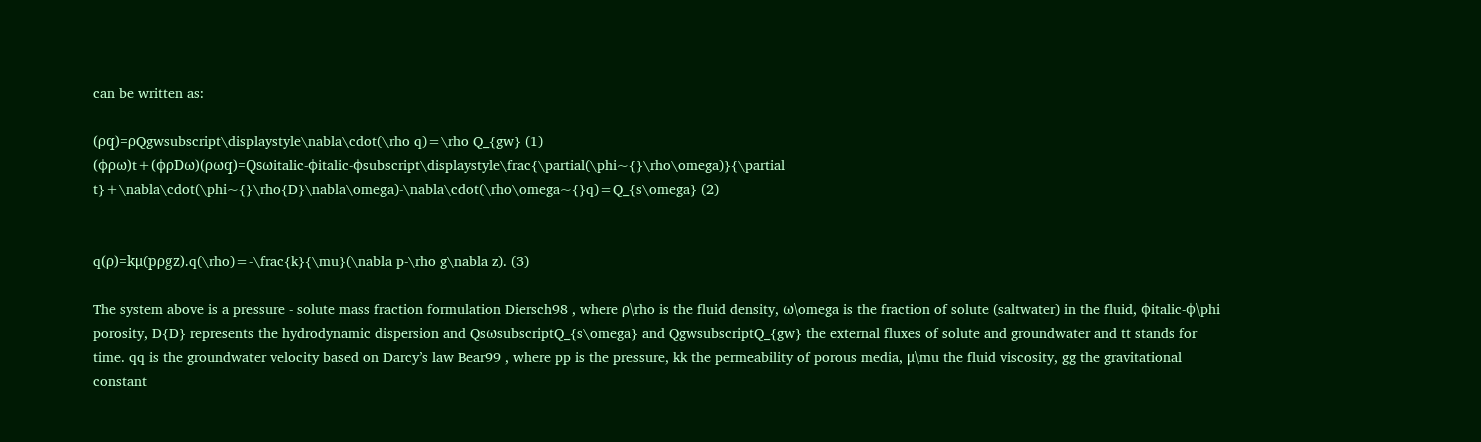can be written as:

(ρq)=ρQgwsubscript\displaystyle\nabla\cdot(\rho q)=\rho Q_{gw} (1)
(ϕρω)t+(ϕρDω)(ρωq)=Qsωitalic-ϕitalic-ϕsubscript\displaystyle\frac{\partial(\phi~{}\rho\omega)}{\partial t}+\nabla\cdot(\phi~{}\rho{D}\nabla\omega)-\nabla\cdot(\rho\omega~{}q)=Q_{s\omega} (2)


q(ρ)=kμ(pρgz).q(\rho)=-\frac{k}{\mu}(\nabla p-\rho g\nabla z). (3)

The system above is a pressure - solute mass fraction formulation Diersch98 , where ρ\rho is the fluid density, ω\omega is the fraction of solute (saltwater) in the fluid, ϕitalic-ϕ\phi porosity, D{D} represents the hydrodynamic dispersion and QsωsubscriptQ_{s\omega} and QgwsubscriptQ_{gw} the external fluxes of solute and groundwater and tt stands for time. qq is the groundwater velocity based on Darcy’s law Bear99 , where pp is the pressure, kk the permeability of porous media, μ\mu the fluid viscosity, gg the gravitational constant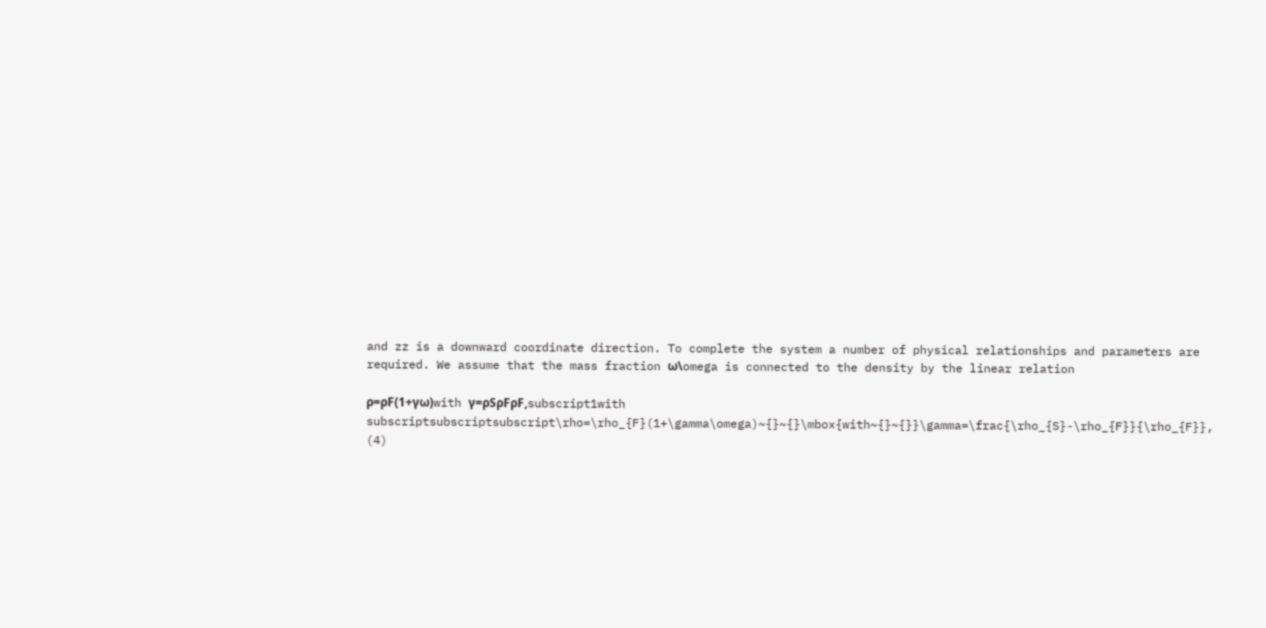and zz is a downward coordinate direction. To complete the system a number of physical relationships and parameters are required. We assume that the mass fraction ω\omega is connected to the density by the linear relation

ρ=ρF(1+γω)with γ=ρSρFρF,subscript1with subscriptsubscriptsubscript\rho=\rho_{F}(1+\gamma\omega)~{}~{}\mbox{with~{}~{}}\gamma=\frac{\rho_{S}-\rho_{F}}{\rho_{F}}, (4)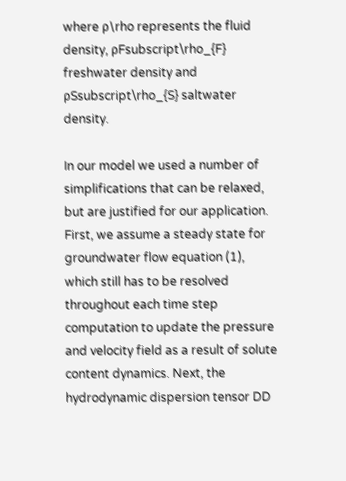where ρ\rho represents the fluid density, ρFsubscript\rho_{F} freshwater density and ρSsubscript\rho_{S} saltwater density.

In our model we used a number of simplifications that can be relaxed, but are justified for our application. First, we assume a steady state for groundwater flow equation (1), which still has to be resolved throughout each time step computation to update the pressure and velocity field as a result of solute content dynamics. Next, the hydrodynamic dispersion tensor DD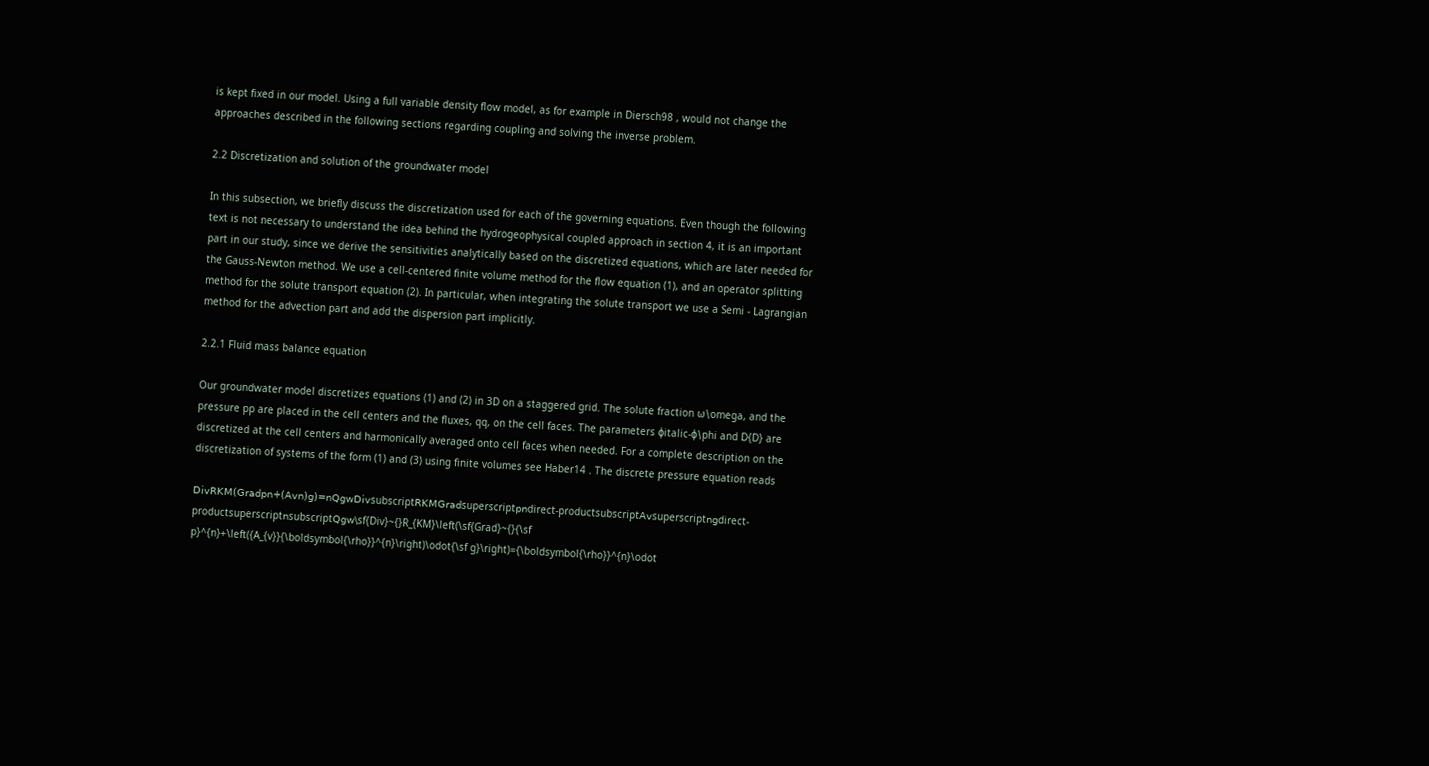is kept fixed in our model. Using a full variable density flow model, as for example in Diersch98 , would not change the approaches described in the following sections regarding coupling and solving the inverse problem.

2.2 Discretization and solution of the groundwater model

In this subsection, we briefly discuss the discretization used for each of the governing equations. Even though the following text is not necessary to understand the idea behind the hydrogeophysical coupled approach in section 4, it is an important part in our study, since we derive the sensitivities analytically based on the discretized equations, which are later needed for the Gauss-Newton method. We use a cell-centered finite volume method for the flow equation (1), and an operator splitting method for the solute transport equation (2). In particular, when integrating the solute transport we use a Semi - Lagrangian method for the advection part and add the dispersion part implicitly.

2.2.1 Fluid mass balance equation

Our groundwater model discretizes equations (1) and (2) in 3D on a staggered grid. The solute fraction ω\omega, and the pressure pp are placed in the cell centers and the fluxes, qq, on the cell faces. The parameters ϕitalic-ϕ\phi and D{D} are discretized at the cell centers and harmonically averaged onto cell faces when needed. For a complete description on the discretization of systems of the form (1) and (3) using finite volumes see Haber14 . The discrete pressure equation reads

𝖣𝗂𝗏𝖱𝖪𝖬(𝖦𝗋𝖺𝖽𝗉𝗇+(𝖠𝗏𝗇)𝗀)=𝗇𝖰𝗀𝗐𝖣𝗂𝗏subscript𝖱𝖪𝖬𝖦𝗋𝖺𝖽superscript𝗉𝗇direct-productsubscript𝖠𝗏superscript𝗇𝗀direct-productsuperscript𝗇subscript𝖰𝗀𝗐\sf{Div}~{}R_{KM}\left(\sf{Grad}~{}{\sf p}^{n}+\left({A_{v}}{\boldsymbol{\rho}}^{n}\right)\odot{\sf g}\right)={\boldsymbol{\rho}}^{n}\odot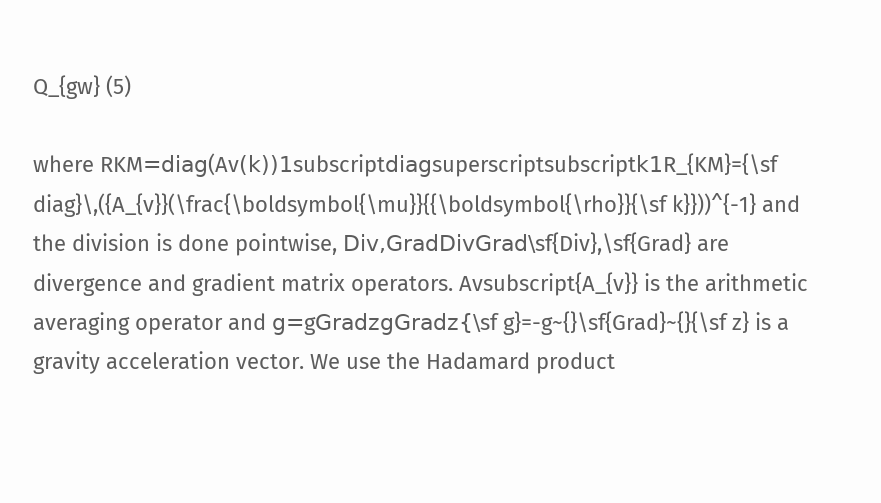Q_{gw} (5)

where RKM=𝖽𝗂𝖺𝗀(Av(𝗄))1subscript𝖽𝗂𝖺𝗀superscriptsubscript𝗄1R_{KM}={\sf diag}\,({A_{v}}(\frac{\boldsymbol{\mu}}{{\boldsymbol{\rho}}{\sf k}}))^{-1} and the division is done pointwise, 𝖣𝗂𝗏,𝖦𝗋𝖺𝖽𝖣𝗂𝗏𝖦𝗋𝖺𝖽\sf{Div},\sf{Grad} are divergence and gradient matrix operators. Avsubscript{A_{v}} is the arithmetic averaging operator and 𝗀=g𝖦𝗋𝖺𝖽𝗓𝗀𝖦𝗋𝖺𝖽𝗓{\sf g}=-g~{}\sf{Grad}~{}{\sf z} is a gravity acceleration vector. We use the Hadamard product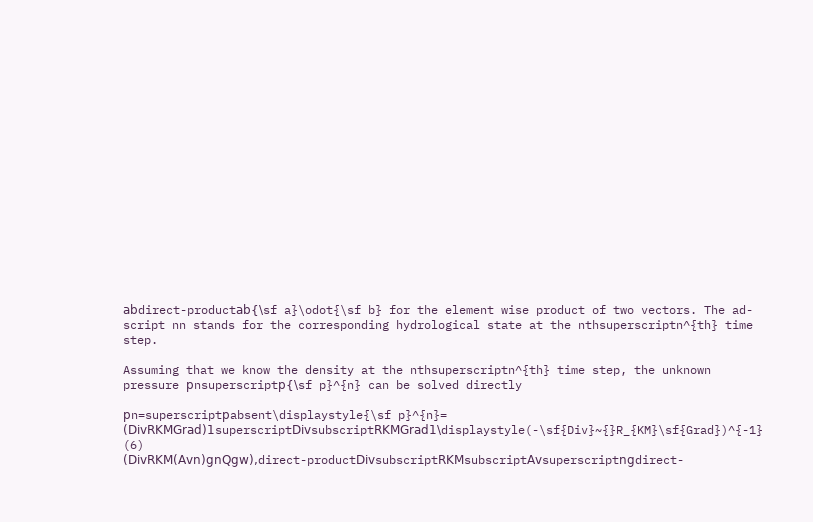𝖺𝖻direct-product𝖺𝖻{\sf a}\odot{\sf b} for the element wise product of two vectors. The ad-script nn stands for the corresponding hydrological state at the nthsuperscriptn^{th} time step.

Assuming that we know the density at the nthsuperscriptn^{th} time step, the unknown pressure 𝗉nsuperscript𝗉{\sf p}^{n} can be solved directly

𝗉n=superscript𝗉absent\displaystyle{\sf p}^{n}= (𝖣𝗂𝗏𝖱𝖪𝖬𝖦𝗋𝖺𝖽)𝟣superscript𝖣𝗂𝗏subscript𝖱𝖪𝖬𝖦𝗋𝖺𝖽1\displaystyle(-\sf{Div}~{}R_{KM}\sf{Grad})^{-1} (6)
(𝖣𝗂𝗏𝖱𝖪𝖬(𝖠𝗏𝗇)𝗀𝗇𝖰𝗀𝗐),direct-product𝖣𝗂𝗏subscript𝖱𝖪𝖬subscript𝖠𝗏superscript𝗇𝗀direct-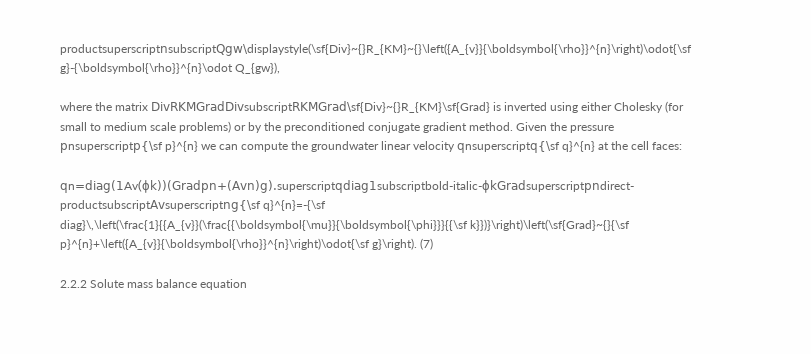productsuperscript𝗇subscript𝖰𝗀𝗐\displaystyle(\sf{Div}~{}R_{KM}~{}\left({A_{v}}{\boldsymbol{\rho}}^{n}\right)\odot{\sf g}-{\boldsymbol{\rho}}^{n}\odot Q_{gw}),

where the matrix 𝖣𝗂𝗏𝖱𝖪𝖬𝖦𝗋𝖺𝖽𝖣𝗂𝗏subscript𝖱𝖪𝖬𝖦𝗋𝖺𝖽\sf{Div}~{}R_{KM}\sf{Grad} is inverted using either Cholesky (for small to medium scale problems) or by the preconditioned conjugate gradient method. Given the pressure 𝗉nsuperscript𝗉{\sf p}^{n} we can compute the groundwater linear velocity 𝗊nsuperscript𝗊{\sf q}^{n} at the cell faces:

𝗊n=𝖽𝗂𝖺𝗀(1Av(ϕ𝗄))(𝖦𝗋𝖺𝖽𝗉𝗇+(𝖠𝗏𝗇)𝗀).superscript𝗊𝖽𝗂𝖺𝗀1subscriptbold-italic-ϕ𝗄𝖦𝗋𝖺𝖽superscript𝗉𝗇direct-productsubscript𝖠𝗏superscript𝗇𝗀{\sf q}^{n}=-{\sf diag}\,\left(\frac{1}{{A_{v}}(\frac{{\boldsymbol{\mu}}{\boldsymbol{\phi}}}{{\sf k}})}\right)\left(\sf{Grad}~{}{\sf p}^{n}+\left({A_{v}}{\boldsymbol{\rho}}^{n}\right)\odot{\sf g}\right). (7)

2.2.2 Solute mass balance equation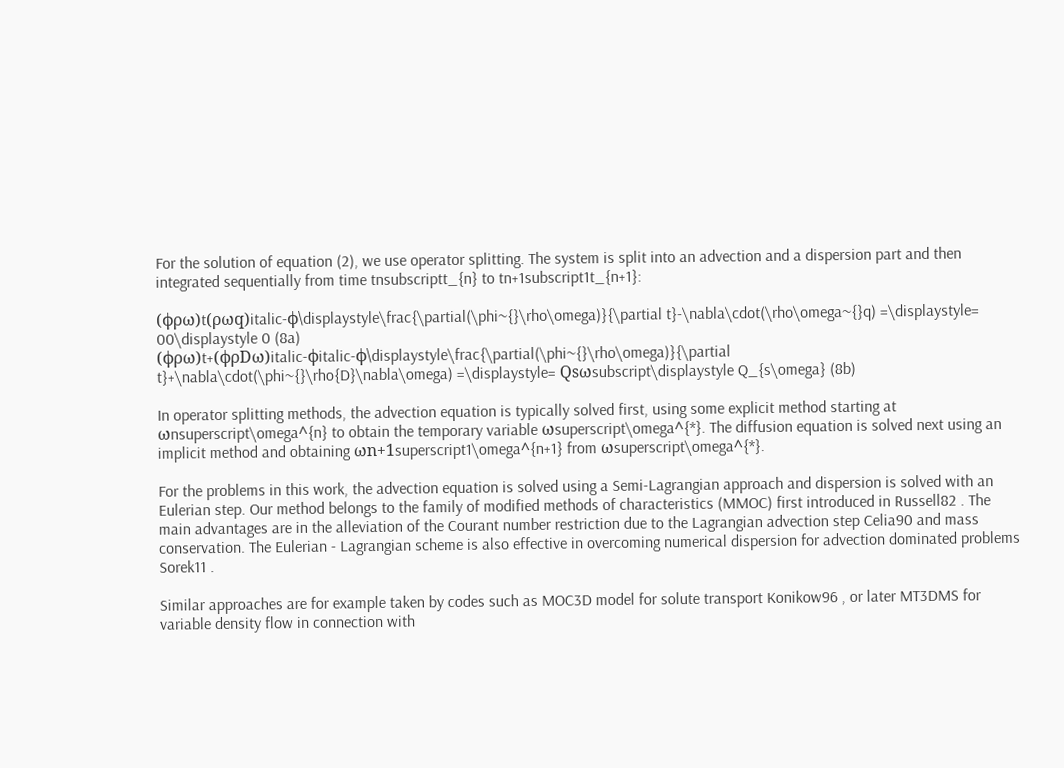For the solution of equation (2), we use operator splitting. The system is split into an advection and a dispersion part and then integrated sequentially from time tnsubscriptt_{n} to tn+1subscript1t_{n+1}:

(ϕρω)t(ρωq)italic-ϕ\displaystyle\frac{\partial(\phi~{}\rho\omega)}{\partial t}-\nabla\cdot(\rho\omega~{}q) =\displaystyle= 00\displaystyle 0 (8a)
(ϕρω)t+(ϕρDω)italic-ϕitalic-ϕ\displaystyle\frac{\partial(\phi~{}\rho\omega)}{\partial t}+\nabla\cdot(\phi~{}\rho{D}\nabla\omega) =\displaystyle= Qsωsubscript\displaystyle Q_{s\omega} (8b)

In operator splitting methods, the advection equation is typically solved first, using some explicit method starting at ωnsuperscript\omega^{n} to obtain the temporary variable ωsuperscript\omega^{*}. The diffusion equation is solved next using an implicit method and obtaining ωn+1superscript1\omega^{n+1} from ωsuperscript\omega^{*}.

For the problems in this work, the advection equation is solved using a Semi-Lagrangian approach and dispersion is solved with an Eulerian step. Our method belongs to the family of modified methods of characteristics (MMOC) first introduced in Russell82 . The main advantages are in the alleviation of the Courant number restriction due to the Lagrangian advection step Celia90 and mass conservation. The Eulerian - Lagrangian scheme is also effective in overcoming numerical dispersion for advection dominated problems Sorek11 .

Similar approaches are for example taken by codes such as MOC3D model for solute transport Konikow96 , or later MT3DMS for variable density flow in connection with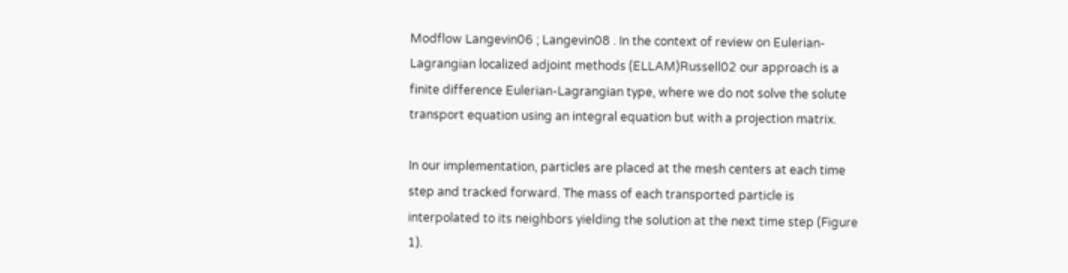Modflow Langevin06 ; Langevin08 . In the context of review on Eulerian-Lagrangian localized adjoint methods (ELLAM)Russell02 our approach is a finite difference Eulerian-Lagrangian type, where we do not solve the solute transport equation using an integral equation but with a projection matrix.

In our implementation, particles are placed at the mesh centers at each time step and tracked forward. The mass of each transported particle is interpolated to its neighbors yielding the solution at the next time step (Figure 1).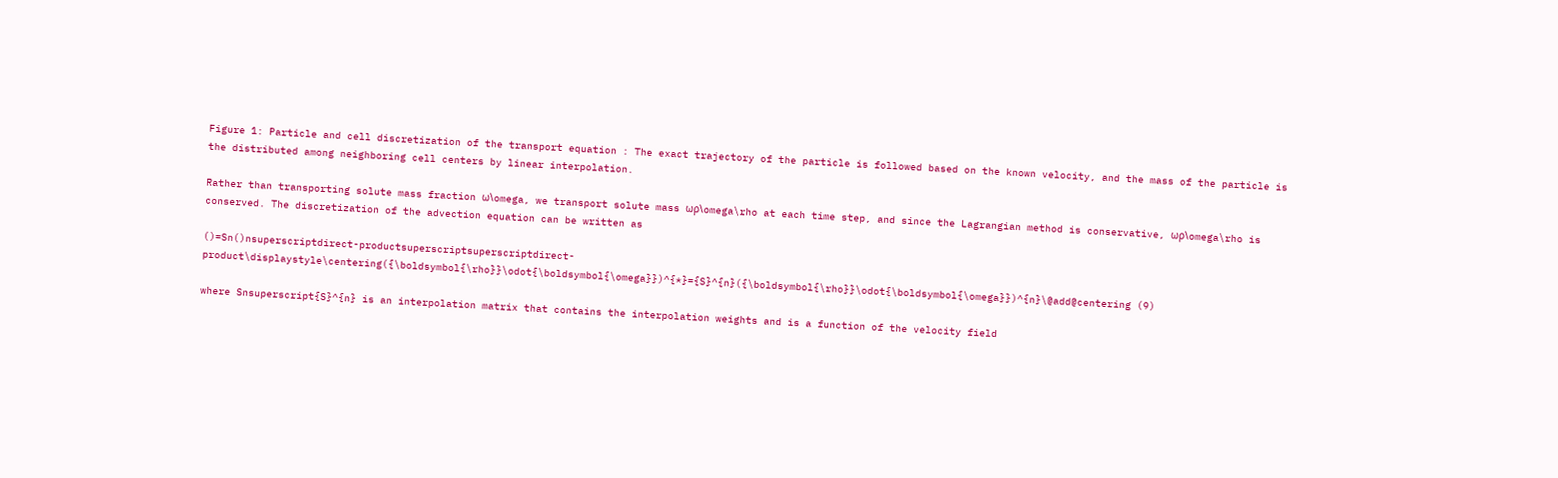Figure 1: Particle and cell discretization of the transport equation : The exact trajectory of the particle is followed based on the known velocity, and the mass of the particle is the distributed among neighboring cell centers by linear interpolation.

Rather than transporting solute mass fraction ω\omega, we transport solute mass ωρ\omega\rho at each time step, and since the Lagrangian method is conservative, ωρ\omega\rho is conserved. The discretization of the advection equation can be written as

()=Sn()nsuperscriptdirect-productsuperscriptsuperscriptdirect-product\displaystyle\centering({\boldsymbol{\rho}}\odot{\boldsymbol{\omega}})^{*}={S}^{n}({\boldsymbol{\rho}}\odot{\boldsymbol{\omega}})^{n}\@add@centering (9)

where Snsuperscript{S}^{n} is an interpolation matrix that contains the interpolation weights and is a function of the velocity field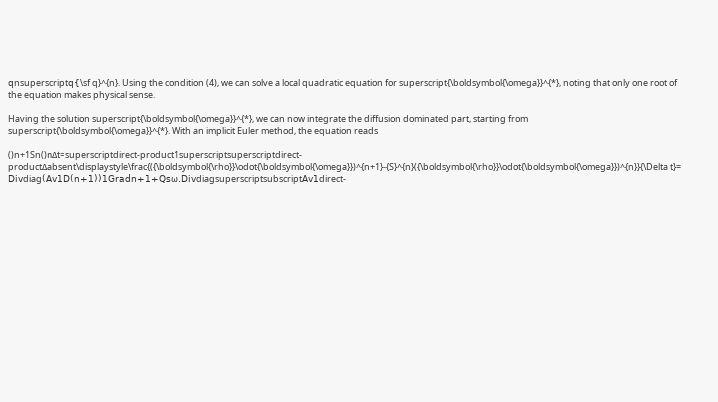𝗊nsuperscript𝗊{\sf q}^{n}. Using the condition (4), we can solve a local quadratic equation for superscript{\boldsymbol{\omega}}^{*}, noting that only one root of the equation makes physical sense.

Having the solution superscript{\boldsymbol{\omega}}^{*}, we can now integrate the diffusion dominated part, starting from superscript{\boldsymbol{\omega}}^{*}. With an implicit Euler method, the equation reads

()n+1Sn()nΔt=superscriptdirect-product1superscriptsuperscriptdirect-productΔabsent\displaystyle\frac{({\boldsymbol{\rho}}\odot{\boldsymbol{\omega}})^{n+1}-{S}^{n}({\boldsymbol{\rho}}\odot{\boldsymbol{\omega}})^{n}}{\Delta t}=
𝖣𝗂𝗏diag(𝖠𝗏𝟣𝖣(𝗇+𝟣))𝟣𝖦𝗋𝖺𝖽𝗇+𝟣+𝖰𝗌ω.𝖣𝗂𝗏diagsuperscriptsubscript𝖠𝗏1direct-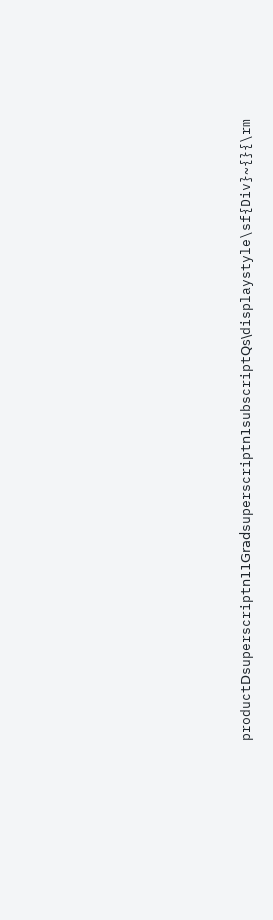product𝖣superscript𝗇11𝖦𝗋𝖺𝖽superscript𝗇1subscript𝖰𝗌\displaystyle\sf{Div}~{}{\rm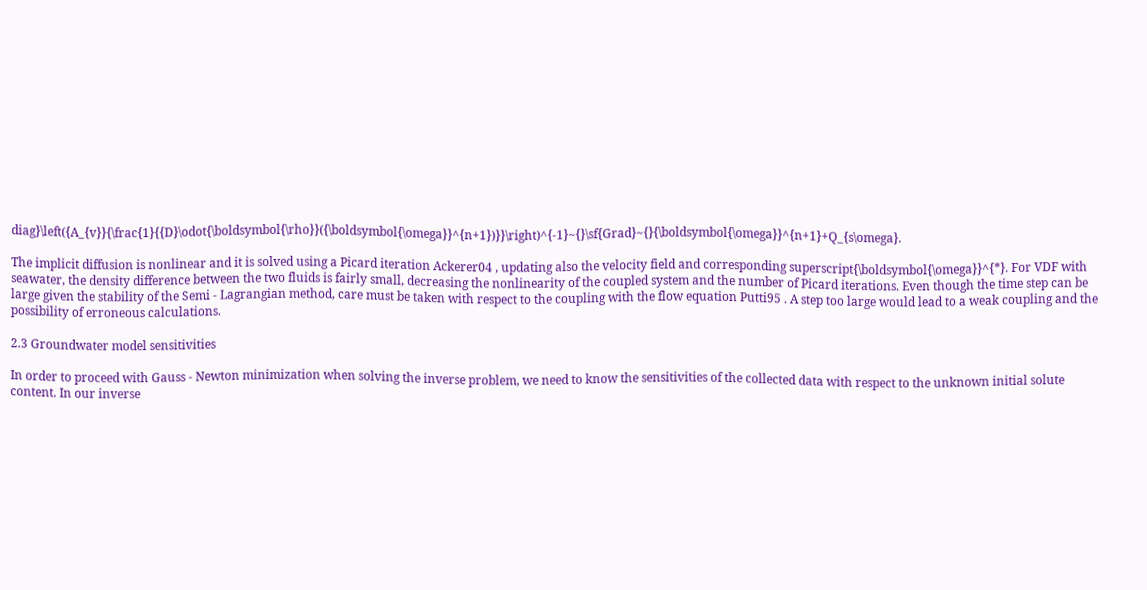diag}\left({A_{v}}{\frac{1}{{D}\odot{\boldsymbol{\rho}}({\boldsymbol{\omega}}^{n+1})}}\right)^{-1}~{}\sf{Grad}~{}{\boldsymbol{\omega}}^{n+1}+Q_{s\omega}.

The implicit diffusion is nonlinear and it is solved using a Picard iteration Ackerer04 , updating also the velocity field and corresponding superscript{\boldsymbol{\omega}}^{*}. For VDF with seawater, the density difference between the two fluids is fairly small, decreasing the nonlinearity of the coupled system and the number of Picard iterations. Even though the time step can be large given the stability of the Semi - Lagrangian method, care must be taken with respect to the coupling with the flow equation Putti95 . A step too large would lead to a weak coupling and the possibility of erroneous calculations.

2.3 Groundwater model sensitivities

In order to proceed with Gauss - Newton minimization when solving the inverse problem, we need to know the sensitivities of the collected data with respect to the unknown initial solute content. In our inverse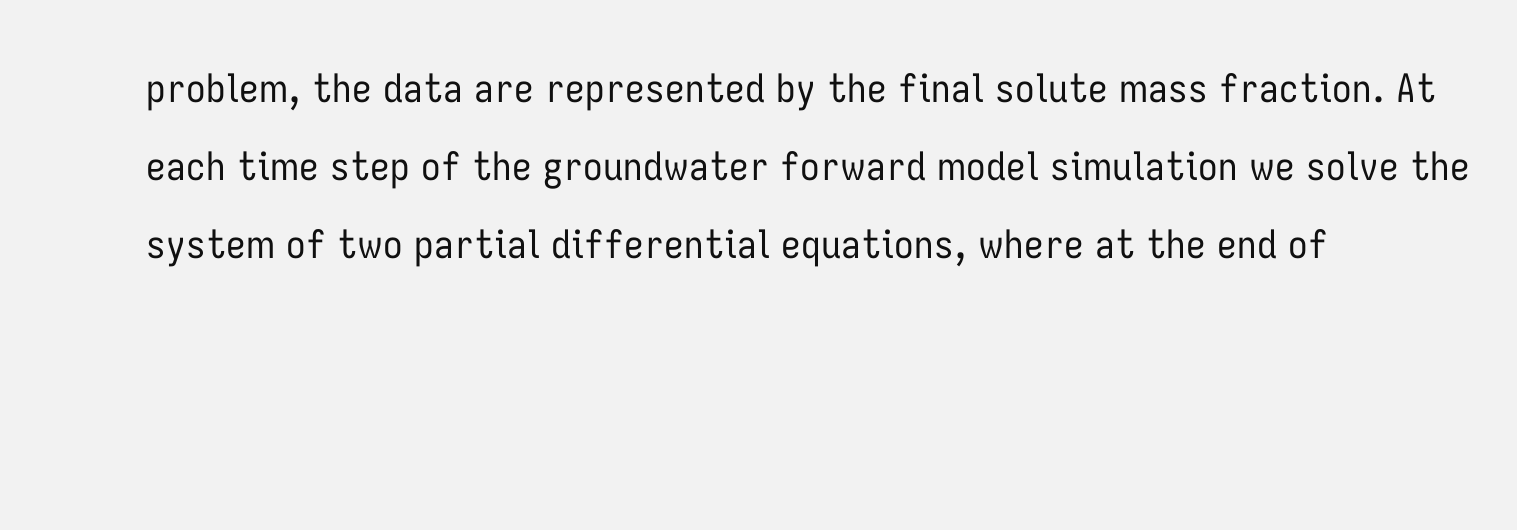problem, the data are represented by the final solute mass fraction. At each time step of the groundwater forward model simulation we solve the system of two partial differential equations, where at the end of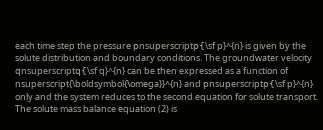each time step the pressure 𝗉nsuperscript𝗉{\sf p}^{n} is given by the solute distribution and boundary conditions. The groundwater velocity 𝗊nsuperscript𝗊{\sf q}^{n} can be then expressed as a function of nsuperscript{\boldsymbol{\omega}}^{n} and 𝗉nsuperscript𝗉{\sf p}^{n} only and the system reduces to the second equation for solute transport. The solute mass balance equation (2) is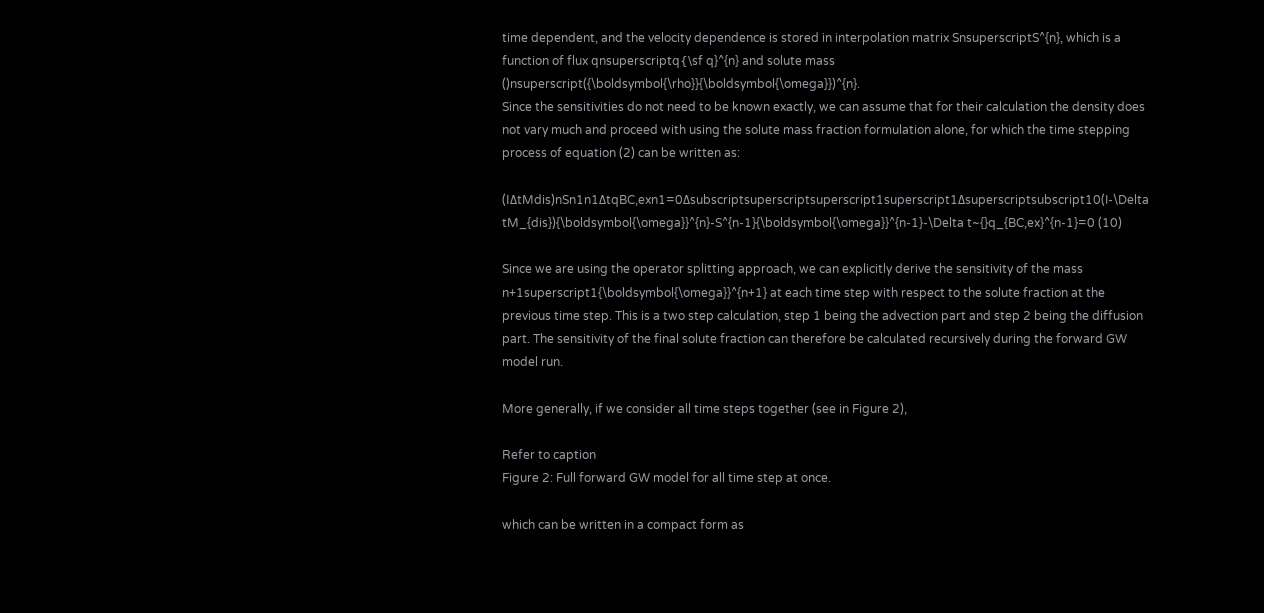time dependent, and the velocity dependence is stored in interpolation matrix SnsuperscriptS^{n}, which is a function of flux 𝗊nsuperscript𝗊{\sf q}^{n} and solute mass ()nsuperscript({\boldsymbol{\rho}}{\boldsymbol{\omega}})^{n}.
Since the sensitivities do not need to be known exactly, we can assume that for their calculation the density does not vary much and proceed with using the solute mass fraction formulation alone, for which the time stepping process of equation (2) can be written as:

(IΔtMdis)nSn1n1ΔtqBC,exn1=0Δsubscriptsuperscriptsuperscript1superscript1Δsuperscriptsubscript10(I-\Delta tM_{dis}){\boldsymbol{\omega}}^{n}-S^{n-1}{\boldsymbol{\omega}}^{n-1}-\Delta t~{}q_{BC,ex}^{n-1}=0 (10)

Since we are using the operator splitting approach, we can explicitly derive the sensitivity of the mass n+1superscript1{\boldsymbol{\omega}}^{n+1} at each time step with respect to the solute fraction at the previous time step. This is a two step calculation, step 1 being the advection part and step 2 being the diffusion part. The sensitivity of the final solute fraction can therefore be calculated recursively during the forward GW model run.

More generally, if we consider all time steps together (see in Figure 2),

Refer to caption
Figure 2: Full forward GW model for all time step at once.

which can be written in a compact form as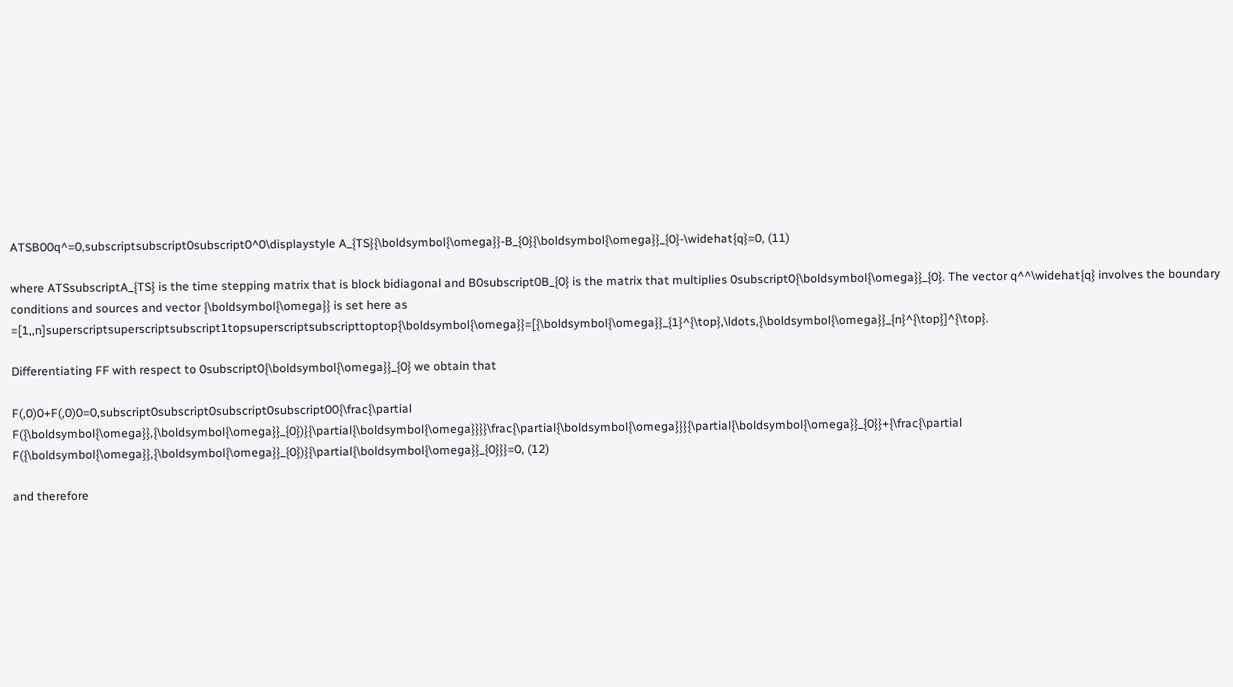ATSB00q^=0,subscriptsubscript0subscript0^0\displaystyle A_{TS}{\boldsymbol{\omega}}-B_{0}{\boldsymbol{\omega}}_{0}-\widehat{q}=0, (11)

where ATSsubscriptA_{TS} is the time stepping matrix that is block bidiagonal and B0subscript0B_{0} is the matrix that multiplies 0subscript0{\boldsymbol{\omega}}_{0}. The vector q^^\widehat{q} involves the boundary conditions and sources and vector {\boldsymbol{\omega}} is set here as =[1,,n]superscriptsuperscriptsubscript1topsuperscriptsubscripttoptop{\boldsymbol{\omega}}=[{\boldsymbol{\omega}}_{1}^{\top},\ldots,{\boldsymbol{\omega}}_{n}^{\top}]^{\top}.

Differentiating FF with respect to 0subscript0{\boldsymbol{\omega}}_{0} we obtain that

F(,0)0+F(,0)0=0,subscript0subscript0subscript0subscript00{\frac{\partial F({\boldsymbol{\omega}},{\boldsymbol{\omega}}_{0})}{\partial{\boldsymbol{\omega}}}}\frac{\partial{\boldsymbol{\omega}}}{\partial{\boldsymbol{\omega}}_{0}}+{\frac{\partial F({\boldsymbol{\omega}},{\boldsymbol{\omega}}_{0})}{\partial{\boldsymbol{\omega}}_{0}}}=0, (12)

and therefore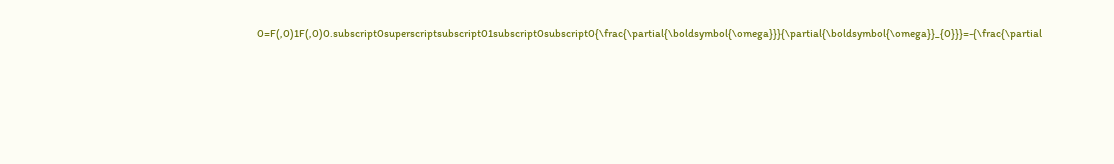0=F(,0)1F(,0)0.subscript0superscriptsubscript01subscript0subscript0{\frac{\partial{\boldsymbol{\omega}}}{\partial{\boldsymbol{\omega}}_{0}}}=-{\frac{\partial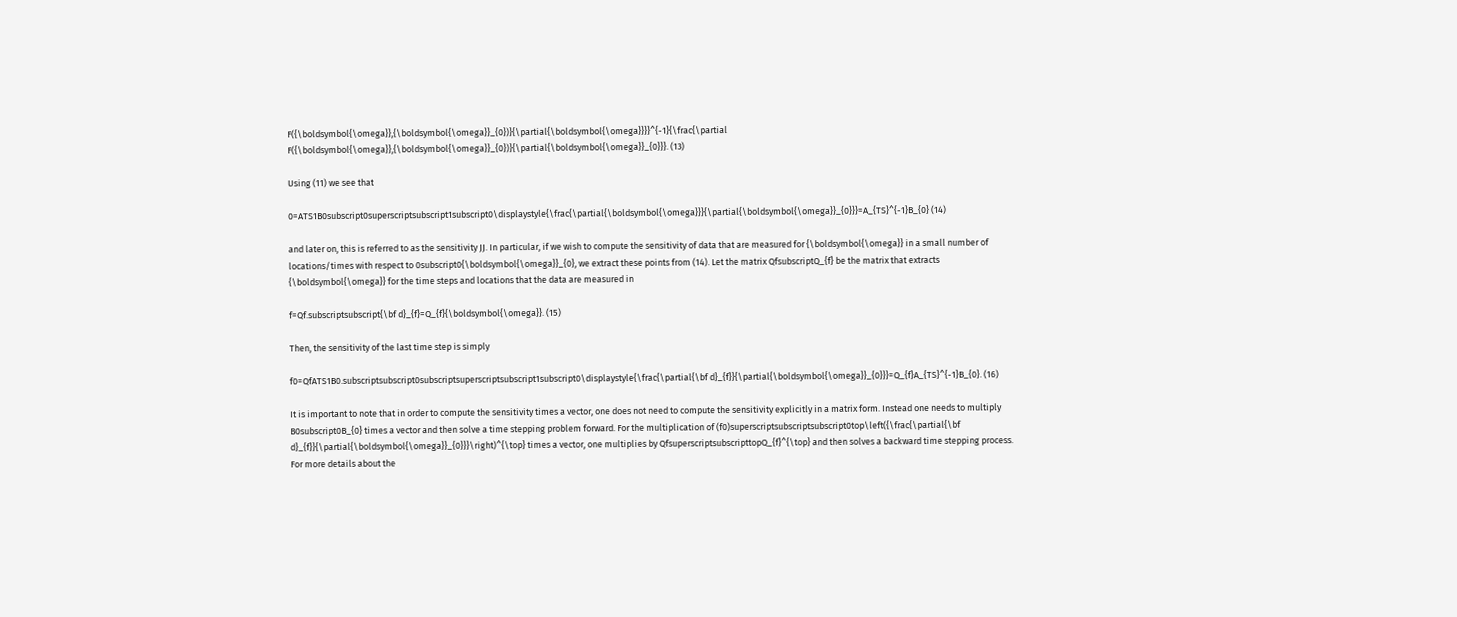F({\boldsymbol{\omega}},{\boldsymbol{\omega}}_{0})}{\partial{\boldsymbol{\omega}}}}^{-1}{\frac{\partial F({\boldsymbol{\omega}},{\boldsymbol{\omega}}_{0})}{\partial{\boldsymbol{\omega}}_{0}}}. (13)

Using (11) we see that

0=ATS1B0subscript0superscriptsubscript1subscript0\displaystyle{\frac{\partial{\boldsymbol{\omega}}}{\partial{\boldsymbol{\omega}}_{0}}}=A_{TS}^{-1}B_{0} (14)

and later on, this is referred to as the sensitivity JJ. In particular, if we wish to compute the sensitivity of data that are measured for {\boldsymbol{\omega}} in a small number of locations/times with respect to 0subscript0{\boldsymbol{\omega}}_{0}, we extract these points from (14). Let the matrix QfsubscriptQ_{f} be the matrix that extracts {\boldsymbol{\omega}} for the time steps and locations that the data are measured in

f=Qf.subscriptsubscript{\bf d}_{f}=Q_{f}{\boldsymbol{\omega}}. (15)

Then, the sensitivity of the last time step is simply

f0=QfATS1B0.subscriptsubscript0subscriptsuperscriptsubscript1subscript0\displaystyle{\frac{\partial{\bf d}_{f}}{\partial{\boldsymbol{\omega}}_{0}}}=Q_{f}A_{TS}^{-1}B_{0}. (16)

It is important to note that in order to compute the sensitivity times a vector, one does not need to compute the sensitivity explicitly in a matrix form. Instead one needs to multiply B0subscript0B_{0} times a vector and then solve a time stepping problem forward. For the multiplication of (f0)superscriptsubscriptsubscript0top\left({\frac{\partial{\bf d}_{f}}{\partial{\boldsymbol{\omega}}_{0}}}\right)^{\top} times a vector, one multiplies by QfsuperscriptsubscripttopQ_{f}^{\top} and then solves a backward time stepping process. For more details about the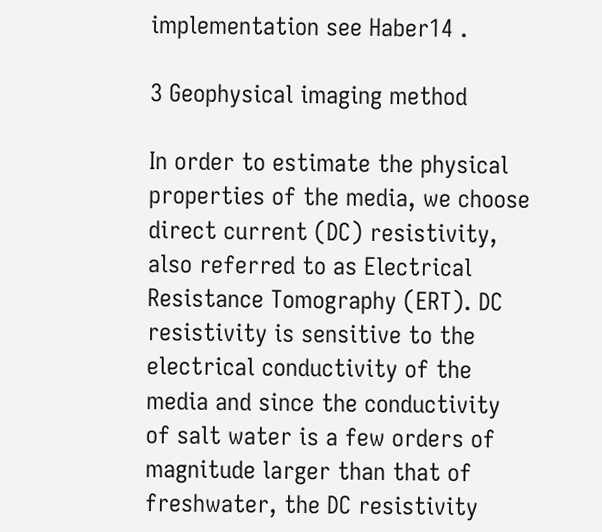implementation see Haber14 .

3 Geophysical imaging method

In order to estimate the physical properties of the media, we choose direct current (DC) resistivity, also referred to as Electrical Resistance Tomography (ERT). DC resistivity is sensitive to the electrical conductivity of the media and since the conductivity of salt water is a few orders of magnitude larger than that of freshwater, the DC resistivity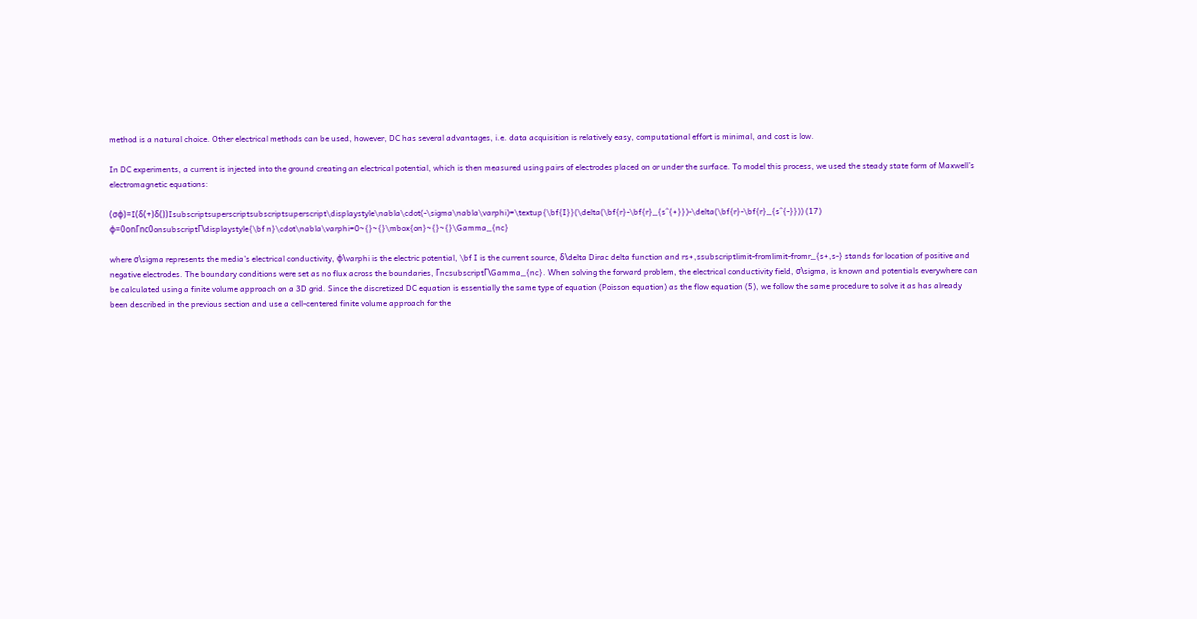method is a natural choice. Other electrical methods can be used, however, DC has several advantages, i.e. data acquisition is relatively easy, computational effort is minimal, and cost is low.

In DC experiments, a current is injected into the ground creating an electrical potential, which is then measured using pairs of electrodes placed on or under the surface. To model this process, we used the steady state form of Maxwell’s electromagnetic equations:

(σφ)=I(δ(+)δ())Isubscriptsuperscriptsubscriptsuperscript\displaystyle\nabla\cdot(-\sigma\nabla\varphi)=\textup{\bf{I}}(\delta(\bf{r}-\bf{r}_{s^{+}})-\delta(\bf{r}-\bf{r}_{s^{-}})) (17)
φ=0onΓnc0onsubscriptΓ\displaystyle{\bf n}\cdot\nabla\varphi=0~{}~{}\mbox{on}~{}~{}\Gamma_{nc}

where σ\sigma represents the media’s electrical conductivity, φ\varphi is the electric potential, \bf I is the current source, δ\delta Dirac delta function and rs+,ssubscriptlimit-fromlimit-fromr_{s+,s-} stands for location of positive and negative electrodes. The boundary conditions were set as no flux across the boundaries, ΓncsubscriptΓ\Gamma_{nc}. When solving the forward problem, the electrical conductivity field, σ\sigma, is known and potentials everywhere can be calculated using a finite volume approach on a 3D grid. Since the discretized DC equation is essentially the same type of equation (Poisson equation) as the flow equation (5), we follow the same procedure to solve it as has already been described in the previous section and use a cell-centered finite volume approach for the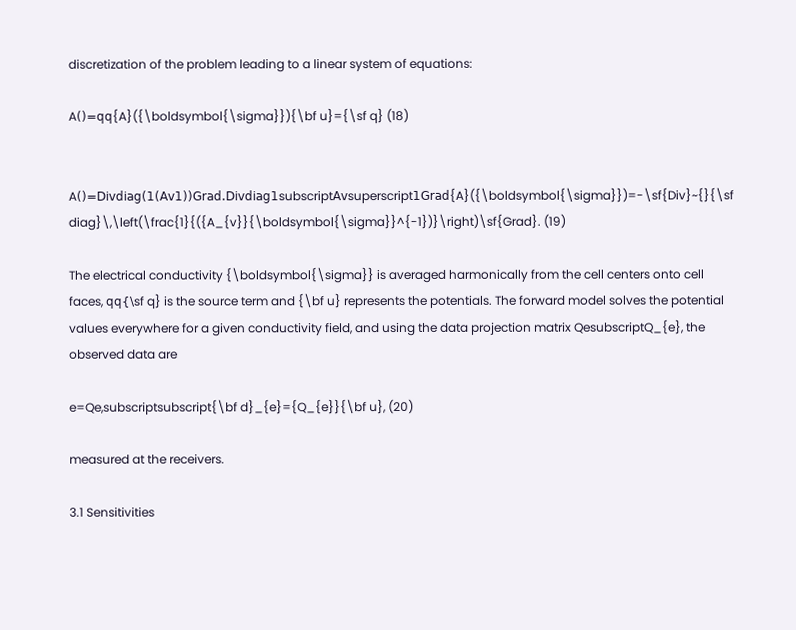discretization of the problem leading to a linear system of equations:

A()=𝗊𝗊{A}({\boldsymbol{\sigma}}){\bf u}={\sf q} (18)


A()=𝖣𝗂𝗏𝖽𝗂𝖺𝗀(𝟣(𝖠𝗏𝟣))𝖦𝗋𝖺𝖽.𝖣𝗂𝗏𝖽𝗂𝖺𝗀1subscript𝖠𝗏superscript1𝖦𝗋𝖺𝖽{A}({\boldsymbol{\sigma}})=-\sf{Div}~{}{\sf diag}\,\left(\frac{1}{({A_{v}}{\boldsymbol{\sigma}}^{-1})}\right)\sf{Grad}. (19)

The electrical conductivity {\boldsymbol{\sigma}} is averaged harmonically from the cell centers onto cell faces, 𝗊𝗊{\sf q} is the source term and {\bf u} represents the potentials. The forward model solves the potential values everywhere for a given conductivity field, and using the data projection matrix QesubscriptQ_{e}, the observed data are

e=Qe,subscriptsubscript{\bf d}_{e}={Q_{e}}{\bf u}, (20)

measured at the receivers.

3.1 Sensitivities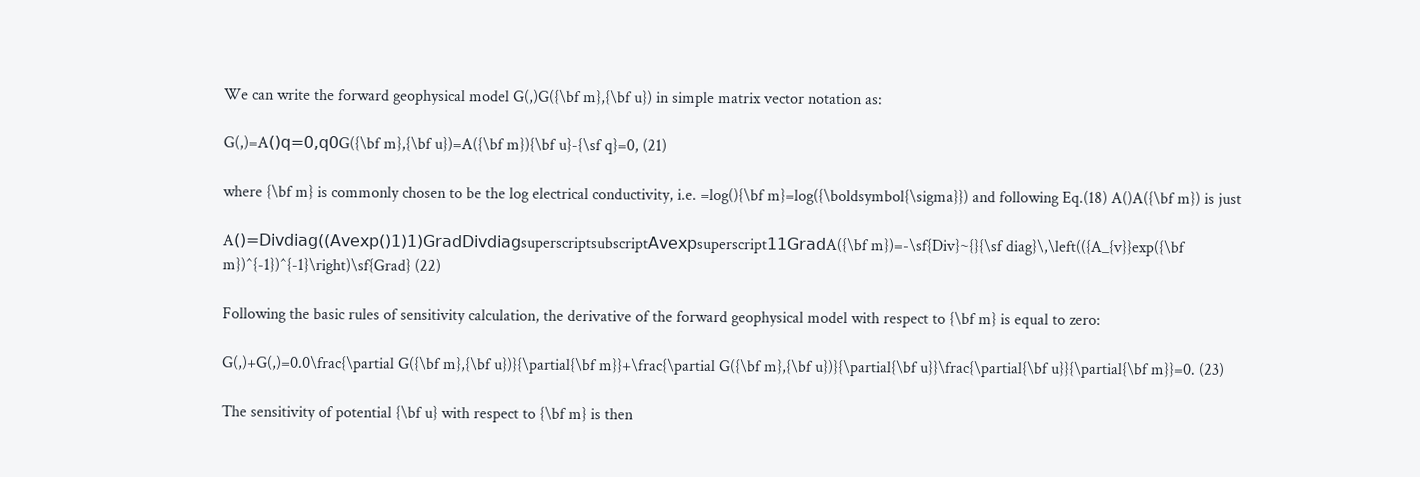We can write the forward geophysical model G(,)G({\bf m},{\bf u}) in simple matrix vector notation as:

G(,)=A()𝗊=0,𝗊0G({\bf m},{\bf u})=A({\bf m}){\bf u}-{\sf q}=0, (21)

where {\bf m} is commonly chosen to be the log electrical conductivity, i.e. =log(){\bf m}=log({\boldsymbol{\sigma}}) and following Eq.(18) A()A({\bf m}) is just

A()=𝖣𝗂𝗏𝖽𝗂𝖺𝗀((𝖠𝗏𝖾𝗑𝗉()𝟣)𝟣)𝖦𝗋𝖺𝖽𝖣𝗂𝗏𝖽𝗂𝖺𝗀superscriptsubscript𝖠𝗏𝖾𝗑𝗉superscript11𝖦𝗋𝖺𝖽A({\bf m})=-\sf{Div}~{}{\sf diag}\,\left(({A_{v}}exp({\bf m})^{-1})^{-1}\right)\sf{Grad} (22)

Following the basic rules of sensitivity calculation, the derivative of the forward geophysical model with respect to {\bf m} is equal to zero:

G(,)+G(,)=0.0\frac{\partial G({\bf m},{\bf u})}{\partial{\bf m}}+\frac{\partial G({\bf m},{\bf u})}{\partial{\bf u}}\frac{\partial{\bf u}}{\partial{\bf m}}=0. (23)

The sensitivity of potential {\bf u} with respect to {\bf m} is then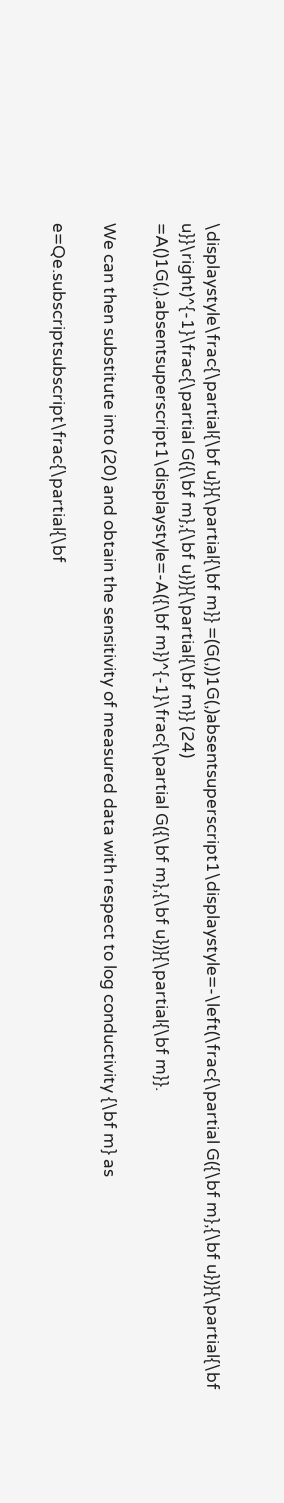\displaystyle\frac{\partial{\bf u}}{\partial{\bf m}} =(G(,))1G(,)absentsuperscript1\displaystyle=-\left(\frac{\partial G({\bf m},{\bf u})}{\partial{\bf u}}\right)^{-1}\frac{\partial G({\bf m},{\bf u})}{\partial{\bf m}} (24)
=A()1G(,).absentsuperscript1\displaystyle=-A({\bf m})^{-1}\frac{\partial G({\bf m},{\bf u})}{\partial{\bf m}}.

We can then substitute into (20) and obtain the sensitivity of measured data with respect to log conductivity {\bf m} as

e=Qe.subscriptsubscript\frac{\partial{\bf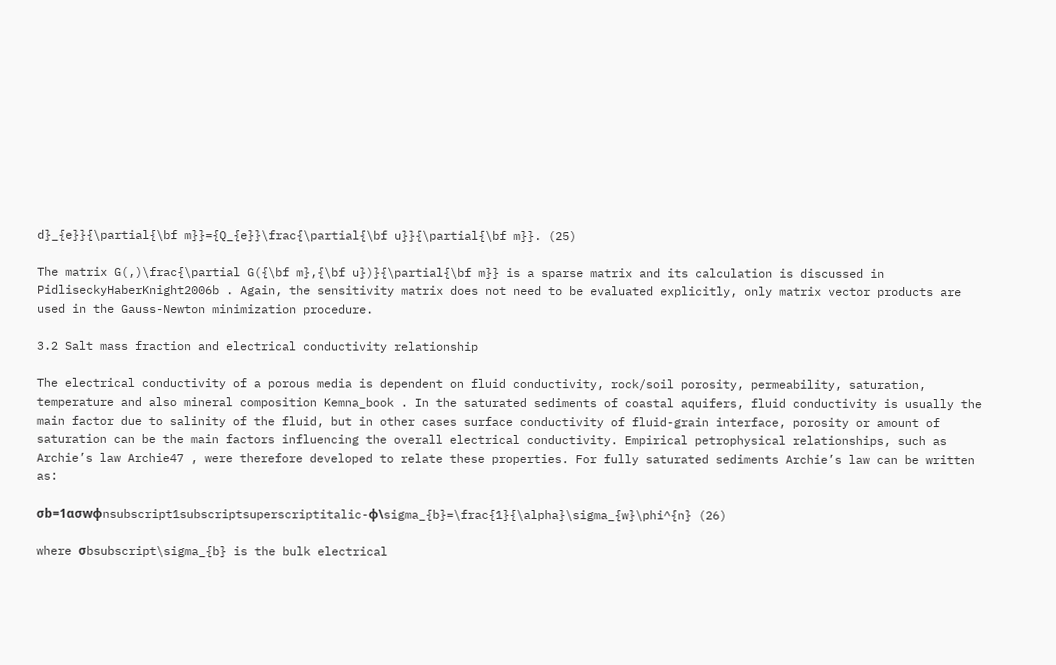d}_{e}}{\partial{\bf m}}={Q_{e}}\frac{\partial{\bf u}}{\partial{\bf m}}. (25)

The matrix G(,)\frac{\partial G({\bf m},{\bf u})}{\partial{\bf m}} is a sparse matrix and its calculation is discussed in PidliseckyHaberKnight2006b . Again, the sensitivity matrix does not need to be evaluated explicitly, only matrix vector products are used in the Gauss-Newton minimization procedure.

3.2 Salt mass fraction and electrical conductivity relationship

The electrical conductivity of a porous media is dependent on fluid conductivity, rock/soil porosity, permeability, saturation, temperature and also mineral composition Kemna_book . In the saturated sediments of coastal aquifers, fluid conductivity is usually the main factor due to salinity of the fluid, but in other cases surface conductivity of fluid-grain interface, porosity or amount of saturation can be the main factors influencing the overall electrical conductivity. Empirical petrophysical relationships, such as Archie’s law Archie47 , were therefore developed to relate these properties. For fully saturated sediments Archie’s law can be written as:

σb=1ασwϕnsubscript1subscriptsuperscriptitalic-ϕ\sigma_{b}=\frac{1}{\alpha}\sigma_{w}\phi^{n} (26)

where σbsubscript\sigma_{b} is the bulk electrical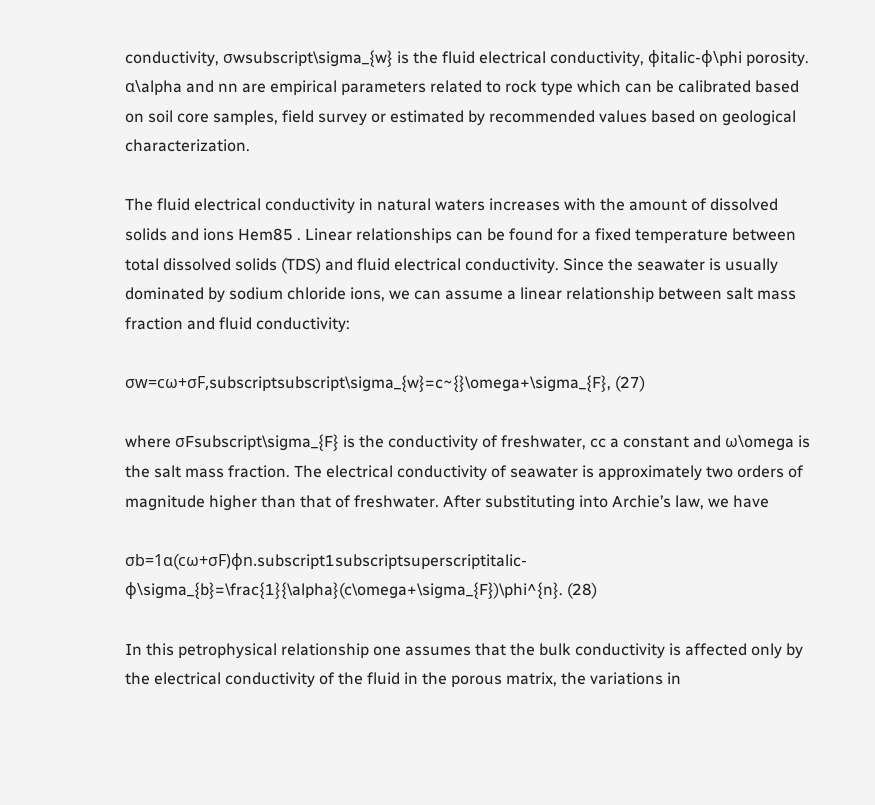conductivity, σwsubscript\sigma_{w} is the fluid electrical conductivity, ϕitalic-ϕ\phi porosity. α\alpha and nn are empirical parameters related to rock type which can be calibrated based on soil core samples, field survey or estimated by recommended values based on geological characterization.

The fluid electrical conductivity in natural waters increases with the amount of dissolved solids and ions Hem85 . Linear relationships can be found for a fixed temperature between total dissolved solids (TDS) and fluid electrical conductivity. Since the seawater is usually dominated by sodium chloride ions, we can assume a linear relationship between salt mass fraction and fluid conductivity:

σw=cω+σF,subscriptsubscript\sigma_{w}=c~{}\omega+\sigma_{F}, (27)

where σFsubscript\sigma_{F} is the conductivity of freshwater, cc a constant and ω\omega is the salt mass fraction. The electrical conductivity of seawater is approximately two orders of magnitude higher than that of freshwater. After substituting into Archie’s law, we have

σb=1α(cω+σF)ϕn.subscript1subscriptsuperscriptitalic-ϕ\sigma_{b}=\frac{1}{\alpha}(c\omega+\sigma_{F})\phi^{n}. (28)

In this petrophysical relationship one assumes that the bulk conductivity is affected only by the electrical conductivity of the fluid in the porous matrix, the variations in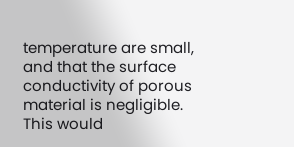temperature are small, and that the surface conductivity of porous material is negligible. This would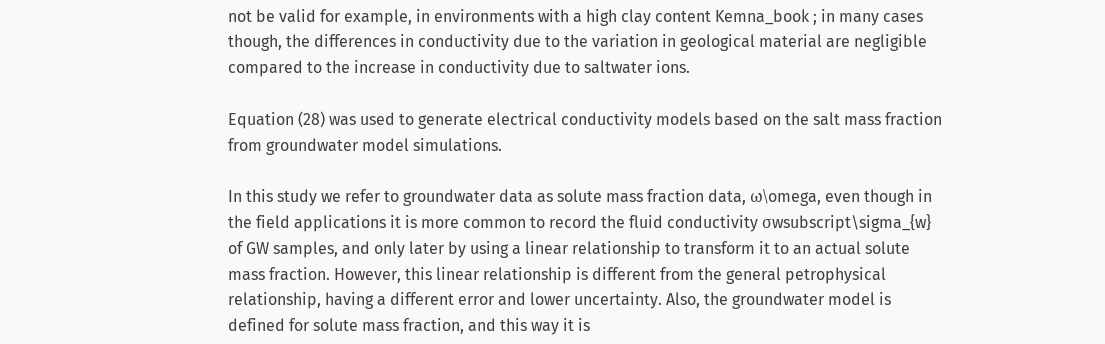not be valid for example, in environments with a high clay content Kemna_book ; in many cases though, the differences in conductivity due to the variation in geological material are negligible compared to the increase in conductivity due to saltwater ions.

Equation (28) was used to generate electrical conductivity models based on the salt mass fraction from groundwater model simulations.

In this study we refer to groundwater data as solute mass fraction data, ω\omega, even though in the field applications it is more common to record the fluid conductivity σwsubscript\sigma_{w} of GW samples, and only later by using a linear relationship to transform it to an actual solute mass fraction. However, this linear relationship is different from the general petrophysical relationship, having a different error and lower uncertainty. Also, the groundwater model is defined for solute mass fraction, and this way it is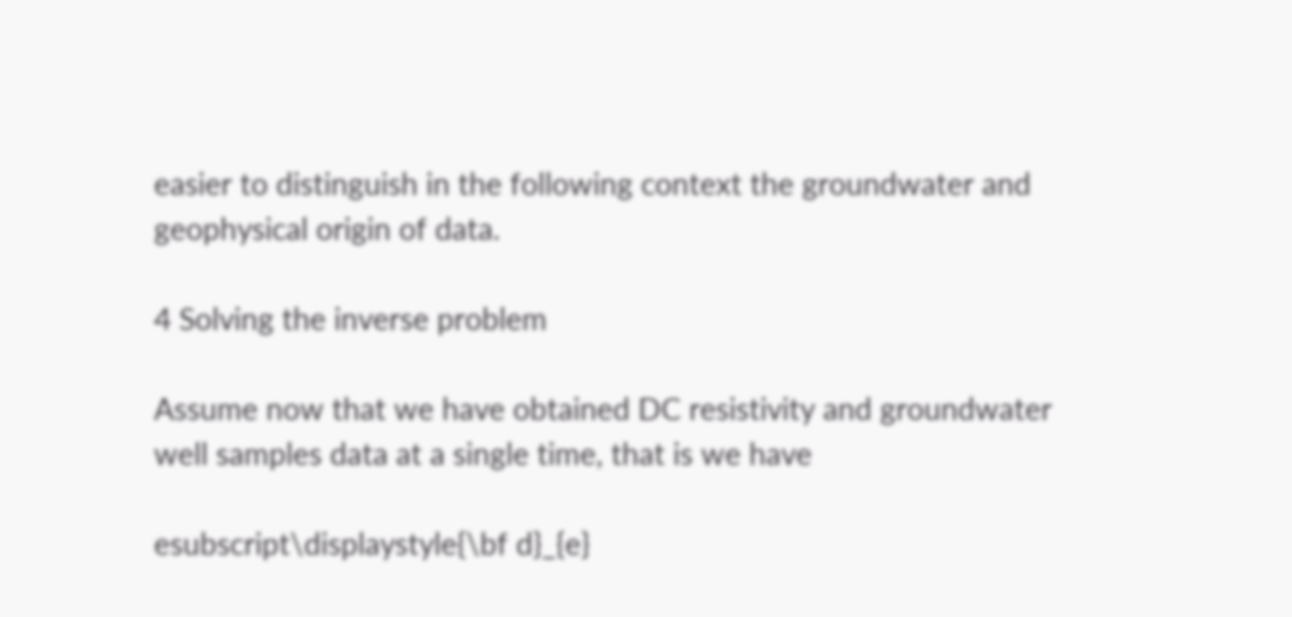easier to distinguish in the following context the groundwater and geophysical origin of data.

4 Solving the inverse problem

Assume now that we have obtained DC resistivity and groundwater well samples data at a single time, that is we have

esubscript\displaystyle{\bf d}_{e}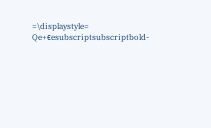=\displaystyle= Qe+ϵesubscriptsubscriptbold-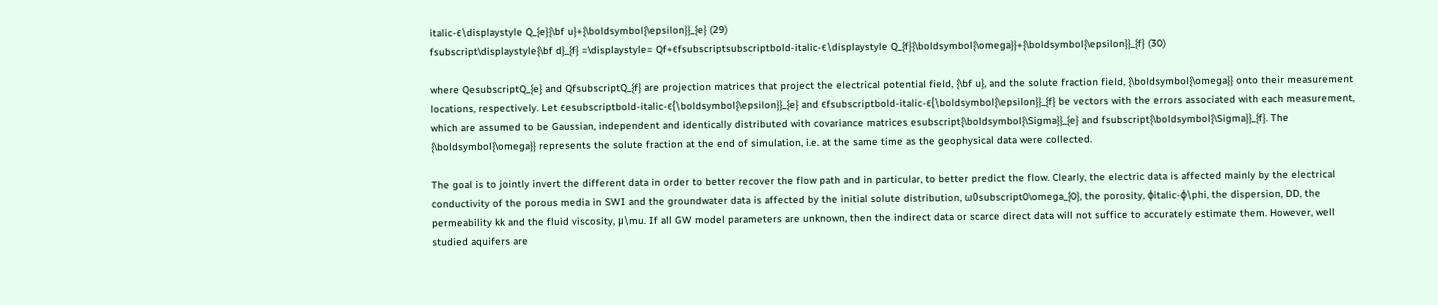italic-ϵ\displaystyle Q_{e}{\bf u}+{\boldsymbol{\epsilon}}_{e} (29)
fsubscript\displaystyle{\bf d}_{f} =\displaystyle= Qf+ϵfsubscriptsubscriptbold-italic-ϵ\displaystyle Q_{f}{\boldsymbol{\omega}}+{\boldsymbol{\epsilon}}_{f} (30)

where QesubscriptQ_{e} and QfsubscriptQ_{f} are projection matrices that project the electrical potential field, {\bf u}, and the solute fraction field, {\boldsymbol{\omega}} onto their measurement locations, respectively. Let ϵesubscriptbold-italic-ϵ{\boldsymbol{\epsilon}}_{e} and ϵfsubscriptbold-italic-ϵ{\boldsymbol{\epsilon}}_{f} be vectors with the errors associated with each measurement, which are assumed to be Gaussian, independent and identically distributed with covariance matrices esubscript{\boldsymbol{\Sigma}}_{e} and fsubscript{\boldsymbol{\Sigma}}_{f}. The {\boldsymbol{\omega}} represents the solute fraction at the end of simulation, i.e. at the same time as the geophysical data were collected.

The goal is to jointly invert the different data in order to better recover the flow path and in particular, to better predict the flow. Clearly, the electric data is affected mainly by the electrical conductivity of the porous media in SWI and the groundwater data is affected by the initial solute distribution, ω0subscript0\omega_{0}, the porosity, ϕitalic-ϕ\phi, the dispersion, DD, the permeability kk and the fluid viscosity, μ\mu. If all GW model parameters are unknown, then the indirect data or scarce direct data will not suffice to accurately estimate them. However, well studied aquifers are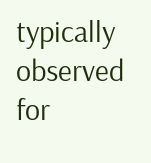typically observed for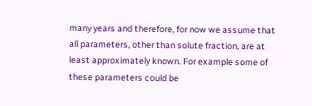many years and therefore, for now we assume that all parameters, other than solute fraction, are at least approximately known. For example some of these parameters could be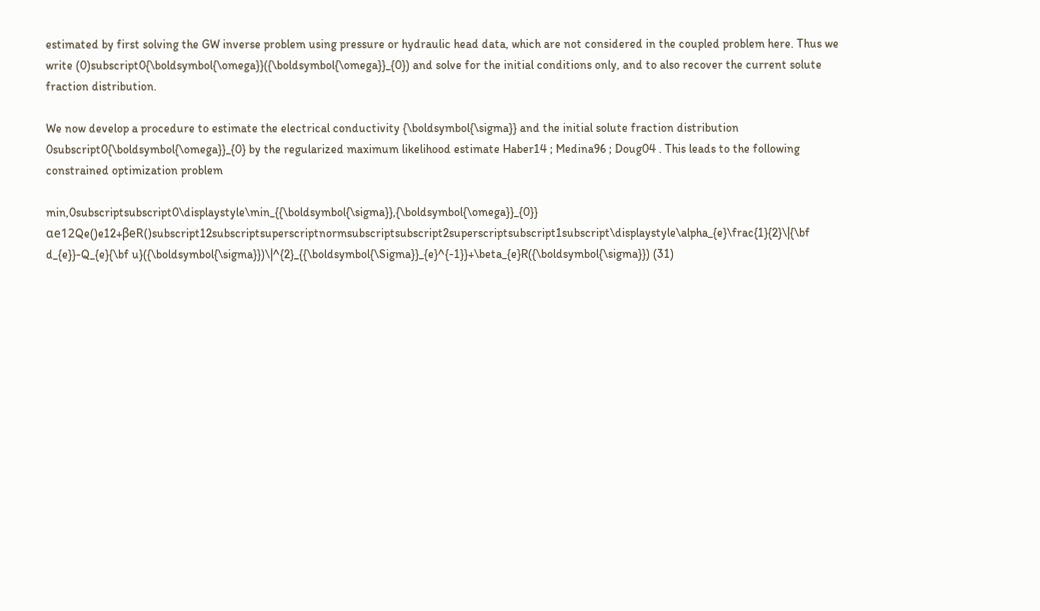estimated by first solving the GW inverse problem using pressure or hydraulic head data, which are not considered in the coupled problem here. Thus we write (0)subscript0{\boldsymbol{\omega}}({\boldsymbol{\omega}}_{0}) and solve for the initial conditions only, and to also recover the current solute fraction distribution.

We now develop a procedure to estimate the electrical conductivity {\boldsymbol{\sigma}} and the initial solute fraction distribution 0subscript0{\boldsymbol{\omega}}_{0} by the regularized maximum likelihood estimate Haber14 ; Medina96 ; Doug04 . This leads to the following constrained optimization problem

min,0subscriptsubscript0\displaystyle\min_{{\boldsymbol{\sigma}},{\boldsymbol{\omega}}_{0}} αe12Qe()e12+βeR()subscript12subscriptsuperscriptnormsubscriptsubscript2superscriptsubscript1subscript\displaystyle\alpha_{e}\frac{1}{2}\|{\bf d_{e}}-Q_{e}{\bf u}({\boldsymbol{\sigma}})\|^{2}_{{\boldsymbol{\Sigma}}_{e}^{-1}}+\beta_{e}R({\boldsymbol{\sigma}}) (31)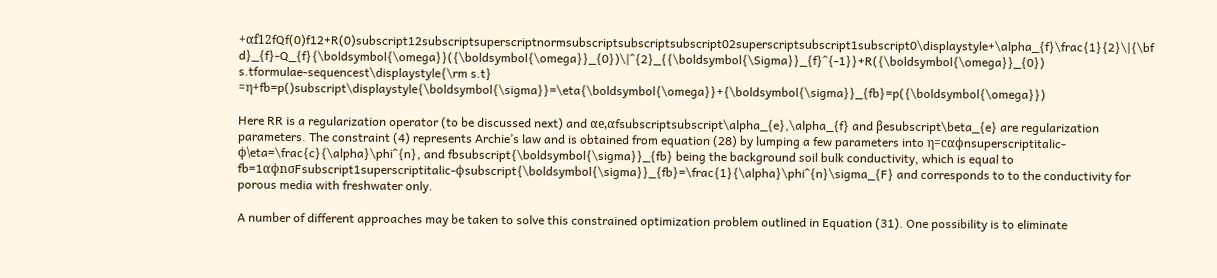+αf12fQf(0)f12+R(0)subscript12subscriptsuperscriptnormsubscriptsubscriptsubscript02superscriptsubscript1subscript0\displaystyle+\alpha_{f}\frac{1}{2}\|{\bf d}_{f}-Q_{f}{\boldsymbol{\omega}}({\boldsymbol{\omega}}_{0})\|^{2}_{{\boldsymbol{\Sigma}}_{f}^{-1}}+R({\boldsymbol{\omega}}_{0})
s.tformulae-sequencest\displaystyle{\rm s.t} =η+fb=p()subscript\displaystyle{\boldsymbol{\sigma}}=\eta{\boldsymbol{\omega}}+{\boldsymbol{\sigma}}_{fb}=p({\boldsymbol{\omega}})

Here RR is a regularization operator (to be discussed next) and αe,αfsubscriptsubscript\alpha_{e},\alpha_{f} and βesubscript\beta_{e} are regularization parameters. The constraint (4) represents Archie’s law and is obtained from equation (28) by lumping a few parameters into η=cαϕnsuperscriptitalic-ϕ\eta=\frac{c}{\alpha}\phi^{n}, and fbsubscript{\boldsymbol{\sigma}}_{fb} being the background soil bulk conductivity, which is equal to fb=1αϕnσFsubscript1superscriptitalic-ϕsubscript{\boldsymbol{\sigma}}_{fb}=\frac{1}{\alpha}\phi^{n}\sigma_{F} and corresponds to to the conductivity for porous media with freshwater only.

A number of different approaches may be taken to solve this constrained optimization problem outlined in Equation (31). One possibility is to eliminate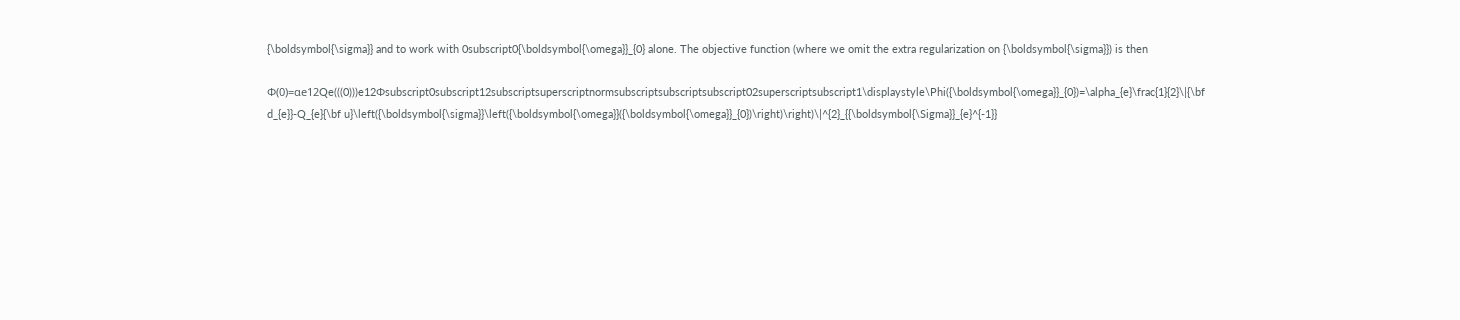{\boldsymbol{\sigma}} and to work with 0subscript0{\boldsymbol{\omega}}_{0} alone. The objective function (where we omit the extra regularization on {\boldsymbol{\sigma}}) is then

Φ(0)=αe12Qe(((0)))e12Φsubscript0subscript12subscriptsuperscriptnormsubscriptsubscriptsubscript02superscriptsubscript1\displaystyle\Phi({\boldsymbol{\omega}}_{0})=\alpha_{e}\frac{1}{2}\|{\bf d_{e}}-Q_{e}{\bf u}\left({\boldsymbol{\sigma}}\left({\boldsymbol{\omega}}({\boldsymbol{\omega}}_{0})\right)\right)\|^{2}_{{\boldsymbol{\Sigma}}_{e}^{-1}}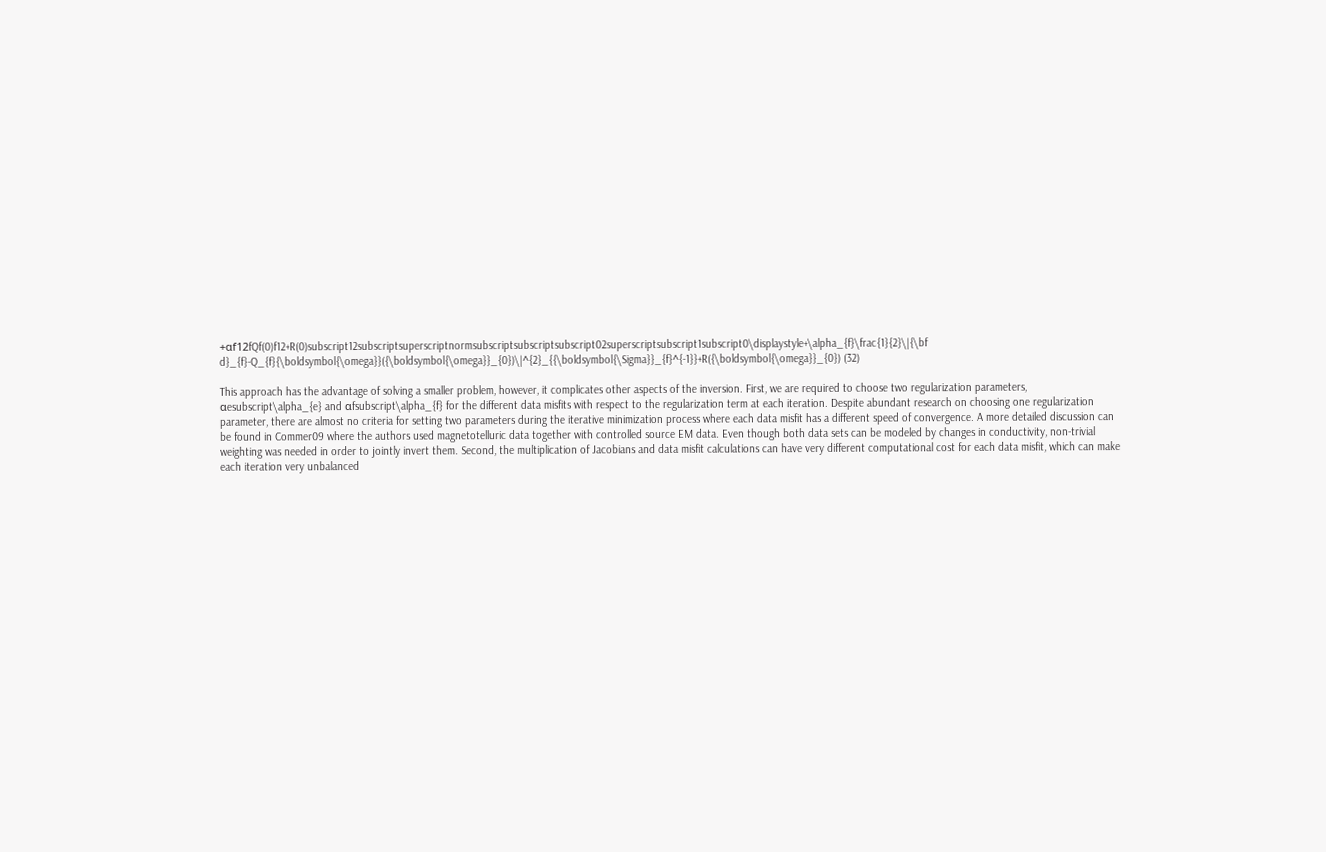+αf12fQf(0)f12+R(0)subscript12subscriptsuperscriptnormsubscriptsubscriptsubscript02superscriptsubscript1subscript0\displaystyle+\alpha_{f}\frac{1}{2}\|{\bf d}_{f}-Q_{f}{\boldsymbol{\omega}}({\boldsymbol{\omega}}_{0})\|^{2}_{{\boldsymbol{\Sigma}}_{f}^{-1}}+R({\boldsymbol{\omega}}_{0}) (32)

This approach has the advantage of solving a smaller problem, however, it complicates other aspects of the inversion. First, we are required to choose two regularization parameters, αesubscript\alpha_{e} and αfsubscript\alpha_{f} for the different data misfits with respect to the regularization term at each iteration. Despite abundant research on choosing one regularization parameter, there are almost no criteria for setting two parameters during the iterative minimization process where each data misfit has a different speed of convergence. A more detailed discussion can be found in Commer09 where the authors used magnetotelluric data together with controlled source EM data. Even though both data sets can be modeled by changes in conductivity, non-trivial weighting was needed in order to jointly invert them. Second, the multiplication of Jacobians and data misfit calculations can have very different computational cost for each data misfit, which can make each iteration very unbalanced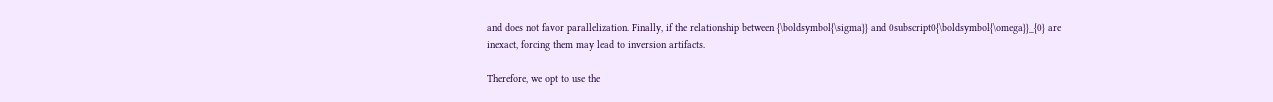and does not favor parallelization. Finally, if the relationship between {\boldsymbol{\sigma}} and 0subscript0{\boldsymbol{\omega}}_{0} are inexact, forcing them may lead to inversion artifacts.

Therefore, we opt to use the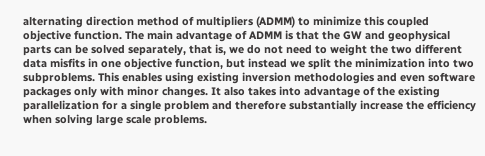alternating direction method of multipliers (ADMM) to minimize this coupled objective function. The main advantage of ADMM is that the GW and geophysical parts can be solved separately, that is, we do not need to weight the two different data misfits in one objective function, but instead we split the minimization into two subproblems. This enables using existing inversion methodologies and even software packages only with minor changes. It also takes into advantage of the existing parallelization for a single problem and therefore substantially increase the efficiency when solving large scale problems.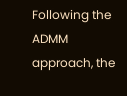Following the ADMM approach, the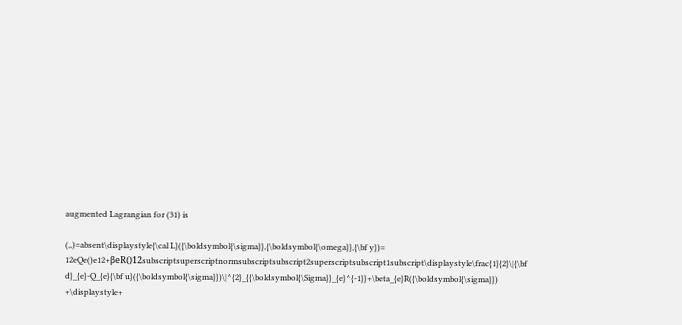augmented Lagrangian for (31) is

(,,)=absent\displaystyle{\cal L}({\boldsymbol{\sigma}},{\boldsymbol{\omega}},{\bf y})= 12eQe()e12+βeR()12subscriptsuperscriptnormsubscriptsubscript2superscriptsubscript1subscript\displaystyle\frac{1}{2}\|{\bf d}_{e}-Q_{e}{\bf u}({\boldsymbol{\sigma}})\|^{2}_{{\boldsymbol{\Sigma}}_{e}^{-1}}+\beta_{e}R({\boldsymbol{\sigma}})
+\displaystyle+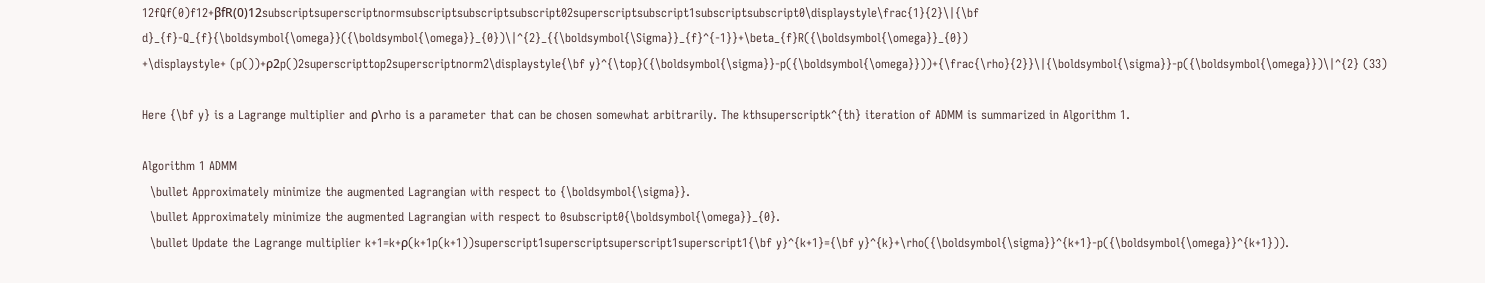12fQf(0)f12+βfR(0)12subscriptsuperscriptnormsubscriptsubscriptsubscript02superscriptsubscript1subscriptsubscript0\displaystyle\frac{1}{2}\|{\bf d}_{f}-Q_{f}{\boldsymbol{\omega}}({\boldsymbol{\omega}}_{0})\|^{2}_{{\boldsymbol{\Sigma}}_{f}^{-1}}+\beta_{f}R({\boldsymbol{\omega}}_{0})
+\displaystyle+ (p())+ρ2p()2superscripttop2superscriptnorm2\displaystyle{\bf y}^{\top}({\boldsymbol{\sigma}}-p({\boldsymbol{\omega}}))+{\frac{\rho}{2}}\|{\boldsymbol{\sigma}}-p({\boldsymbol{\omega}})\|^{2} (33)

Here {\bf y} is a Lagrange multiplier and ρ\rho is a parameter that can be chosen somewhat arbitrarily. The kthsuperscriptk^{th} iteration of ADMM is summarized in Algorithm 1.

Algorithm 1 ADMM
  \bullet Approximately minimize the augmented Lagrangian with respect to {\boldsymbol{\sigma}}.
  \bullet Approximately minimize the augmented Lagrangian with respect to 0subscript0{\boldsymbol{\omega}}_{0}.
  \bullet Update the Lagrange multiplier k+1=k+ρ(k+1p(k+1))superscript1superscriptsuperscript1superscript1{\bf y}^{k+1}={\bf y}^{k}+\rho({\boldsymbol{\sigma}}^{k+1}-p({\boldsymbol{\omega}}^{k+1})).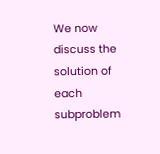We now discuss the solution of each subproblem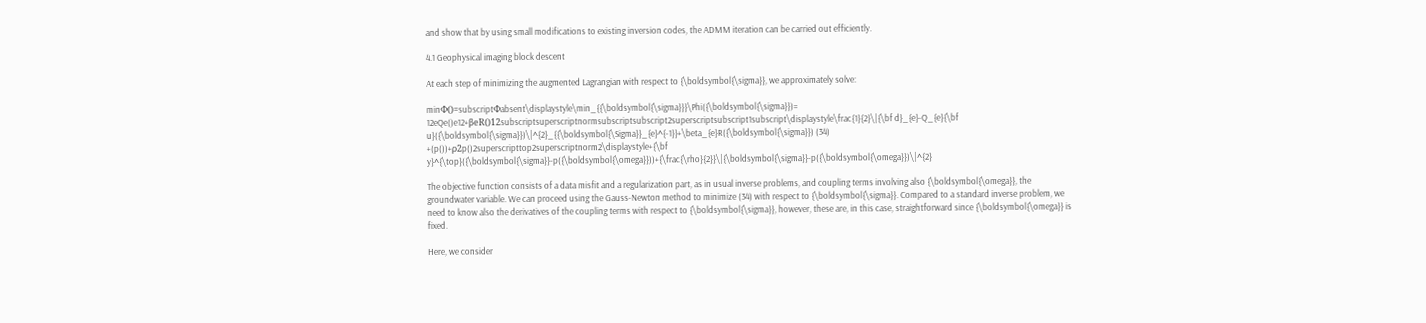and show that by using small modifications to existing inversion codes, the ADMM iteration can be carried out efficiently.

4.1 Geophysical imaging block descent

At each step of minimizing the augmented Lagrangian with respect to {\boldsymbol{\sigma}}, we approximately solve:

minΦ()=subscriptΦabsent\displaystyle\min_{{\boldsymbol{\sigma}}}\Phi({\boldsymbol{\sigma}})= 12eQe()e12+βeR()12subscriptsuperscriptnormsubscriptsubscript2superscriptsubscript1subscript\displaystyle\frac{1}{2}\|{\bf d}_{e}-Q_{e}{\bf u}({\boldsymbol{\sigma}})\|^{2}_{{\boldsymbol{\Sigma}}_{e}^{-1}}+\beta_{e}R({\boldsymbol{\sigma}}) (34)
+(p())+ρ2p()2superscripttop2superscriptnorm2\displaystyle+{\bf y}^{\top}({\boldsymbol{\sigma}}-p({\boldsymbol{\omega}}))+{\frac{\rho}{2}}\|{\boldsymbol{\sigma}}-p({\boldsymbol{\omega}})\|^{2}

The objective function consists of a data misfit and a regularization part, as in usual inverse problems, and coupling terms involving also {\boldsymbol{\omega}}, the groundwater variable. We can proceed using the Gauss-Newton method to minimize (34) with respect to {\boldsymbol{\sigma}}. Compared to a standard inverse problem, we need to know also the derivatives of the coupling terms with respect to {\boldsymbol{\sigma}}, however, these are, in this case, straightforward since {\boldsymbol{\omega}} is fixed.

Here, we consider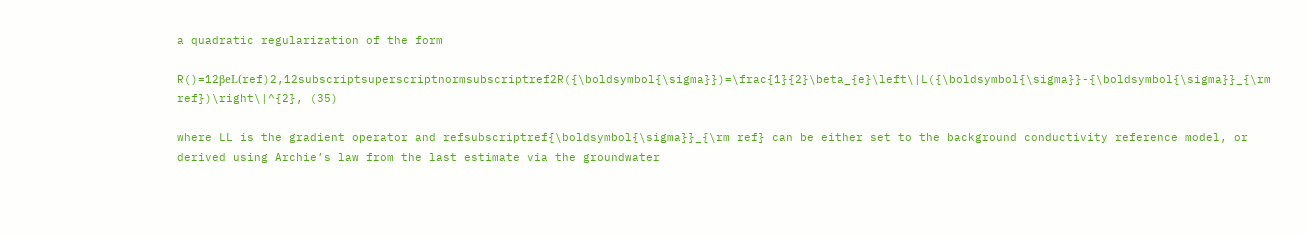a quadratic regularization of the form

R()=12βeL(ref)2,12subscriptsuperscriptnormsubscriptref2R({\boldsymbol{\sigma}})=\frac{1}{2}\beta_{e}\left\|L({\boldsymbol{\sigma}}-{\boldsymbol{\sigma}}_{\rm ref})\right\|^{2}, (35)

where LL is the gradient operator and refsubscriptref{\boldsymbol{\sigma}}_{\rm ref} can be either set to the background conductivity reference model, or derived using Archie’s law from the last estimate via the groundwater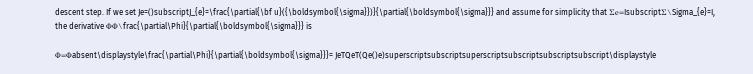descent step. If we set Je=()subscriptJ_{e}=\frac{\partial{\bf u}({\boldsymbol{\sigma}})}{\partial{\boldsymbol{\sigma}}} and assume for simplicity that Σe=IsubscriptΣ\Sigma_{e}=I, the derivative ΦΦ\frac{\partial\Phi}{\partial{\boldsymbol{\sigma}}} is

Φ=Φabsent\displaystyle\frac{\partial\Phi}{\partial{\boldsymbol{\sigma}}}= JeTQeT(Qe()e)superscriptsubscriptsuperscriptsubscriptsubscriptsubscript\displaystyle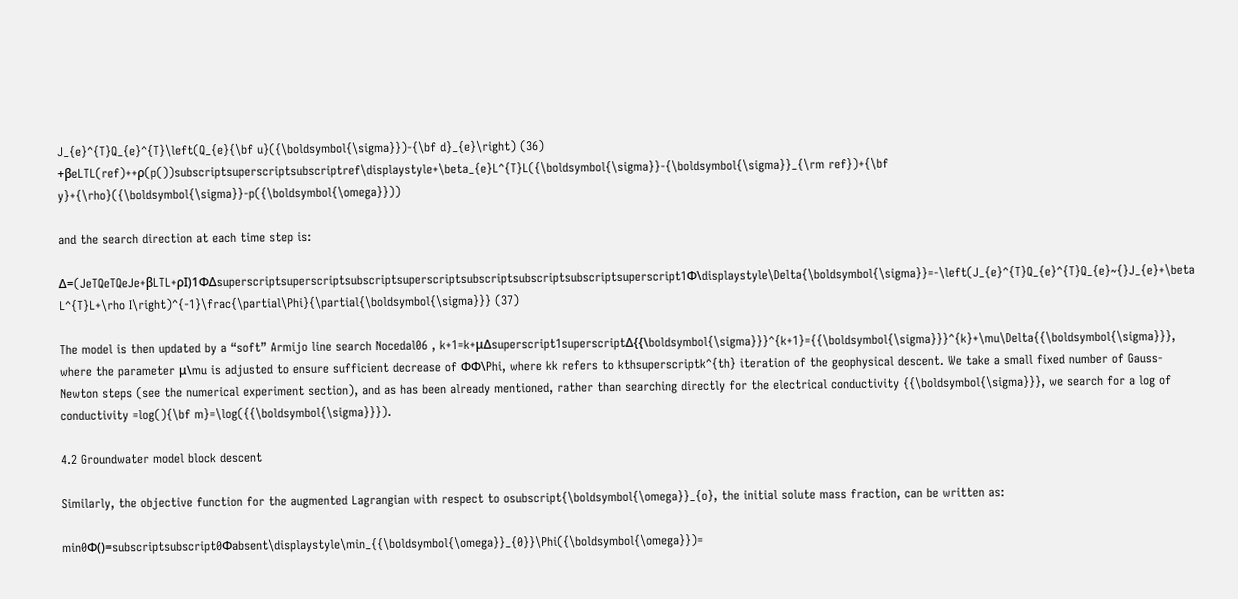J_{e}^{T}Q_{e}^{T}\left(Q_{e}{\bf u}({\boldsymbol{\sigma}})-{\bf d}_{e}\right) (36)
+βeLTL(ref)++ρ(p())subscriptsuperscriptsubscriptref\displaystyle+\beta_{e}L^{T}L({\boldsymbol{\sigma}}-{\boldsymbol{\sigma}}_{\rm ref})+{\bf y}+{\rho}({\boldsymbol{\sigma}}-p({\boldsymbol{\omega}}))

and the search direction at each time step is:

Δ=(JeTQeTQeJe+βLTL+ρI)1ΦΔsuperscriptsuperscriptsubscriptsuperscriptsubscriptsubscriptsubscriptsuperscript1Φ\displaystyle\Delta{\boldsymbol{\sigma}}=-\left(J_{e}^{T}Q_{e}^{T}Q_{e}~{}J_{e}+\beta L^{T}L+\rho I\right)^{-1}\frac{\partial\Phi}{\partial{\boldsymbol{\sigma}}} (37)

The model is then updated by a “soft” Armijo line search Nocedal06 , k+1=k+μΔsuperscript1superscriptΔ{{\boldsymbol{\sigma}}}^{k+1}={{\boldsymbol{\sigma}}}^{k}+\mu\Delta{{\boldsymbol{\sigma}}}, where the parameter μ\mu is adjusted to ensure sufficient decrease of ΦΦ\Phi, where kk refers to kthsuperscriptk^{th} iteration of the geophysical descent. We take a small fixed number of Gauss-Newton steps (see the numerical experiment section), and as has been already mentioned, rather than searching directly for the electrical conductivity {{\boldsymbol{\sigma}}}, we search for a log of conductivity =log(){\bf m}=\log({{\boldsymbol{\sigma}}}).

4.2 Groundwater model block descent

Similarly, the objective function for the augmented Lagrangian with respect to osubscript{\boldsymbol{\omega}}_{o}, the initial solute mass fraction, can be written as:

min0Φ()=subscriptsubscript0Φabsent\displaystyle\min_{{\boldsymbol{\omega}}_{0}}\Phi({\boldsymbol{\omega}})=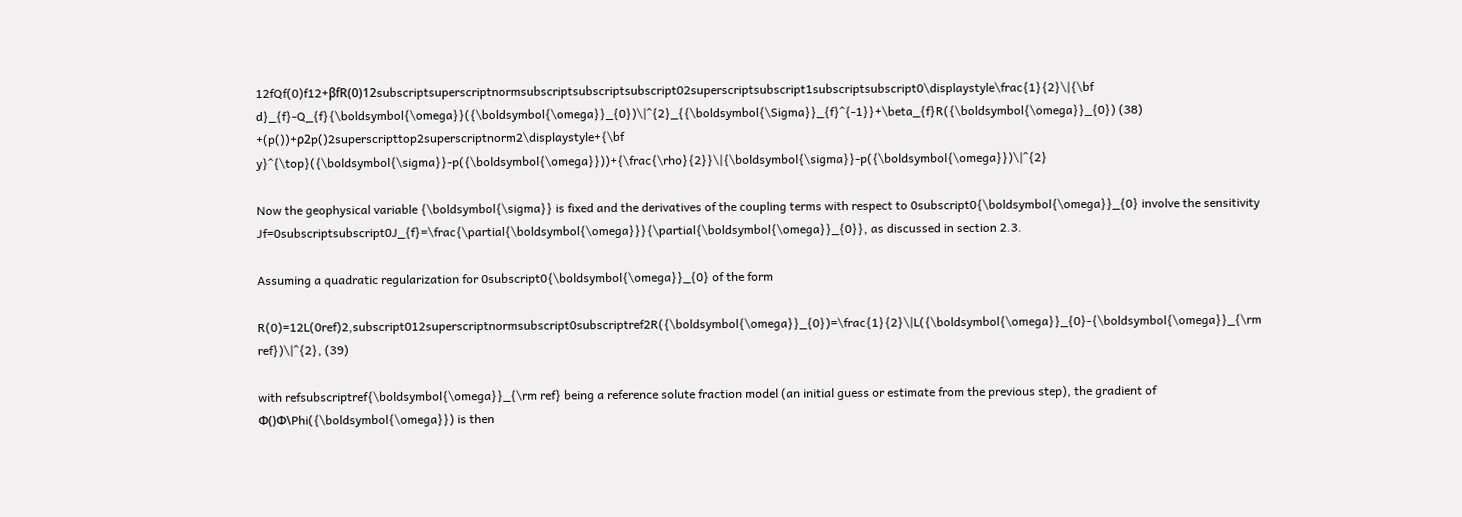12fQf(0)f12+βfR(0)12subscriptsuperscriptnormsubscriptsubscriptsubscript02superscriptsubscript1subscriptsubscript0\displaystyle\frac{1}{2}\|{\bf d}_{f}-Q_{f}{\boldsymbol{\omega}}({\boldsymbol{\omega}}_{0})\|^{2}_{{\boldsymbol{\Sigma}}_{f}^{-1}}+\beta_{f}R({\boldsymbol{\omega}}_{0}) (38)
+(p())+ρ2p()2superscripttop2superscriptnorm2\displaystyle+{\bf y}^{\top}({\boldsymbol{\sigma}}-p({\boldsymbol{\omega}}))+{\frac{\rho}{2}}\|{\boldsymbol{\sigma}}-p({\boldsymbol{\omega}})\|^{2}

Now the geophysical variable {\boldsymbol{\sigma}} is fixed and the derivatives of the coupling terms with respect to 0subscript0{\boldsymbol{\omega}}_{0} involve the sensitivity Jf=0subscriptsubscript0J_{f}=\frac{\partial{\boldsymbol{\omega}}}{\partial{\boldsymbol{\omega}}_{0}}, as discussed in section 2.3.

Assuming a quadratic regularization for 0subscript0{\boldsymbol{\omega}}_{0} of the form

R(0)=12L(0ref)2,subscript012superscriptnormsubscript0subscriptref2R({\boldsymbol{\omega}}_{0})=\frac{1}{2}\|L({\boldsymbol{\omega}}_{0}-{\boldsymbol{\omega}}_{\rm ref})\|^{2}, (39)

with refsubscriptref{\boldsymbol{\omega}}_{\rm ref} being a reference solute fraction model (an initial guess or estimate from the previous step), the gradient of Φ()Φ\Phi({\boldsymbol{\omega}}) is then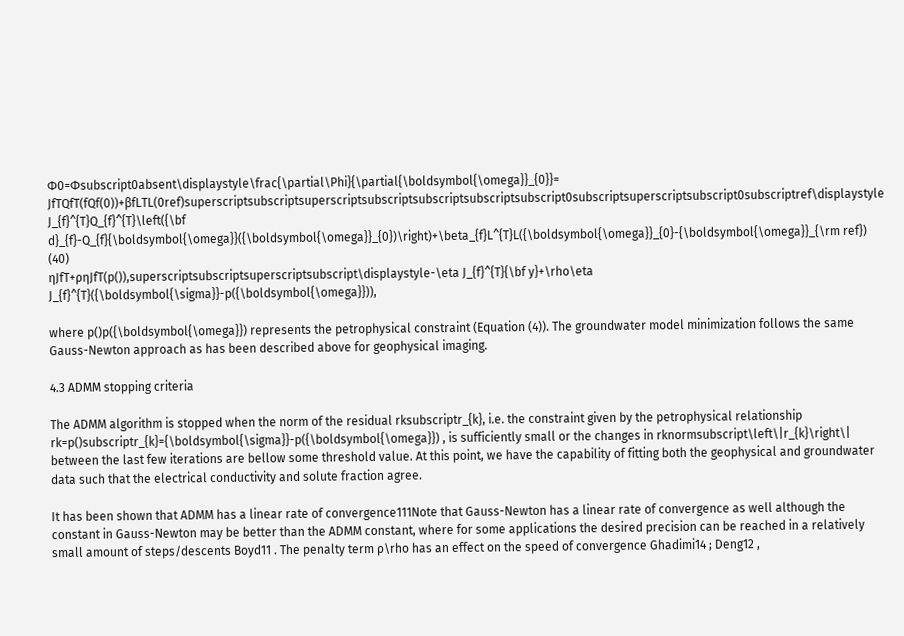Φ0=Φsubscript0absent\displaystyle\frac{\partial\Phi}{\partial{\boldsymbol{\omega}}_{0}}= JfTQfT(fQf(0))+βfLTL(0ref)superscriptsubscriptsuperscriptsubscriptsubscriptsubscriptsubscript0subscriptsuperscriptsubscript0subscriptref\displaystyle J_{f}^{T}Q_{f}^{T}\left({\bf d}_{f}-Q_{f}{\boldsymbol{\omega}}({\boldsymbol{\omega}}_{0})\right)+\beta_{f}L^{T}L({\boldsymbol{\omega}}_{0}-{\boldsymbol{\omega}}_{\rm ref}) (40)
ηJfT+ρηJfT(p()),superscriptsubscriptsuperscriptsubscript\displaystyle-\eta J_{f}^{T}{\bf y}+\rho\eta J_{f}^{T}({\boldsymbol{\sigma}}-p({\boldsymbol{\omega}})),

where p()p({\boldsymbol{\omega}}) represents the petrophysical constraint (Equation (4)). The groundwater model minimization follows the same Gauss-Newton approach as has been described above for geophysical imaging.

4.3 ADMM stopping criteria

The ADMM algorithm is stopped when the norm of the residual rksubscriptr_{k}, i.e. the constraint given by the petrophysical relationship rk=p()subscriptr_{k}={\boldsymbol{\sigma}}-p({\boldsymbol{\omega}}) , is sufficiently small or the changes in rknormsubscript\left\|r_{k}\right\| between the last few iterations are bellow some threshold value. At this point, we have the capability of fitting both the geophysical and groundwater data such that the electrical conductivity and solute fraction agree.

It has been shown that ADMM has a linear rate of convergence111Note that Gauss-Newton has a linear rate of convergence as well although the constant in Gauss-Newton may be better than the ADMM constant, where for some applications the desired precision can be reached in a relatively small amount of steps/descents Boyd11 . The penalty term ρ\rho has an effect on the speed of convergence Ghadimi14 ; Deng12 ,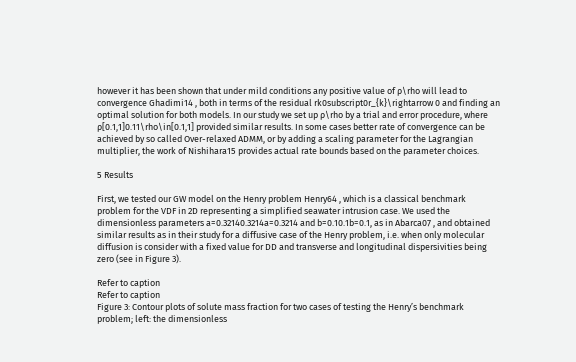however it has been shown that under mild conditions any positive value of ρ\rho will lead to convergence Ghadimi14 , both in terms of the residual rk0subscript0r_{k}\rightarrow 0 and finding an optimal solution for both models. In our study we set up ρ\rho by a trial and error procedure, where ρ[0.1,1]0.11\rho\in[0.1,1] provided similar results. In some cases better rate of convergence can be achieved by so called Over-relaxed ADMM, or by adding a scaling parameter for the Lagrangian multiplier, the work of Nishihara15 provides actual rate bounds based on the parameter choices.

5 Results

First, we tested our GW model on the Henry problem Henry64 , which is a classical benchmark problem for the VDF in 2D representing a simplified seawater intrusion case. We used the dimensionless parameters a=0.32140.3214a=0.3214 and b=0.10.1b=0.1, as in Abarca07 , and obtained similar results as in their study for a diffusive case of the Henry problem, i.e. when only molecular diffusion is consider with a fixed value for DD and transverse and longitudinal dispersivities being zero (see in Figure 3).

Refer to caption
Refer to caption
Figure 3: Contour plots of solute mass fraction for two cases of testing the Henry’s benchmark problem; left: the dimensionless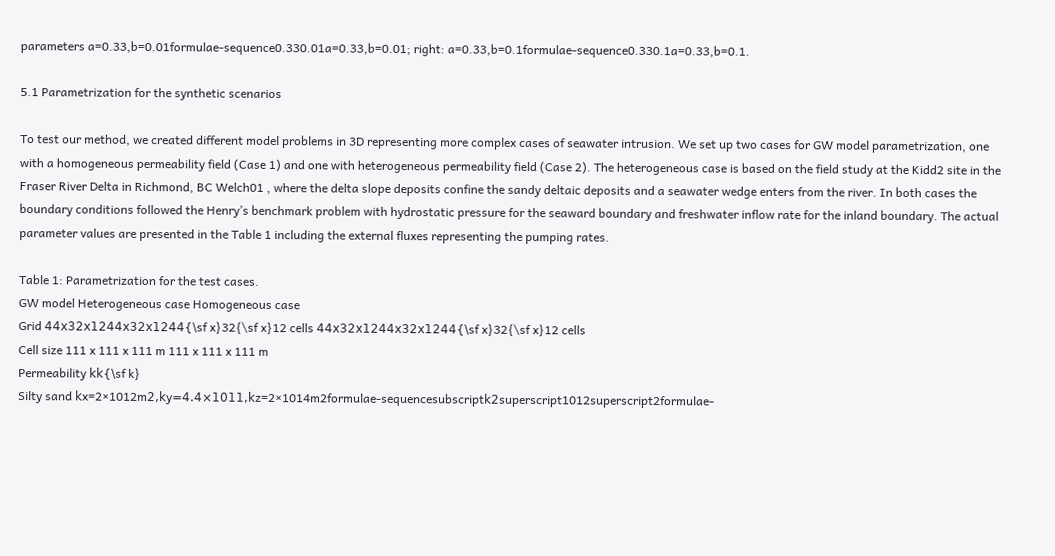parameters a=0.33,b=0.01formulae-sequence0.330.01a=0.33,b=0.01; right: a=0.33,b=0.1formulae-sequence0.330.1a=0.33,b=0.1.

5.1 Parametrization for the synthetic scenarios

To test our method, we created different model problems in 3D representing more complex cases of seawater intrusion. We set up two cases for GW model parametrization, one with a homogeneous permeability field (Case 1) and one with heterogeneous permeability field (Case 2). The heterogeneous case is based on the field study at the Kidd2 site in the Fraser River Delta in Richmond, BC Welch01 , where the delta slope deposits confine the sandy deltaic deposits and a seawater wedge enters from the river. In both cases the boundary conditions followed the Henry’s benchmark problem with hydrostatic pressure for the seaward boundary and freshwater inflow rate for the inland boundary. The actual parameter values are presented in the Table 1 including the external fluxes representing the pumping rates.

Table 1: Parametrization for the test cases.
GW model Heterogeneous case Homogeneous case
Grid 44𝗑32𝗑1244𝗑32𝗑1244{\sf x}32{\sf x}12 cells 44𝗑32𝗑1244𝗑32𝗑1244{\sf x}32{\sf x}12 cells
Cell size 111 x 111 x 111 m 111 x 111 x 111 m
Permeability 𝗄𝗄{\sf k}
Silty sand 𝗄x=2×1012m2,𝗄y=4.4×1011,𝗄z=2×1014m2formulae-sequencesubscript𝗄2superscript1012superscript2formulae-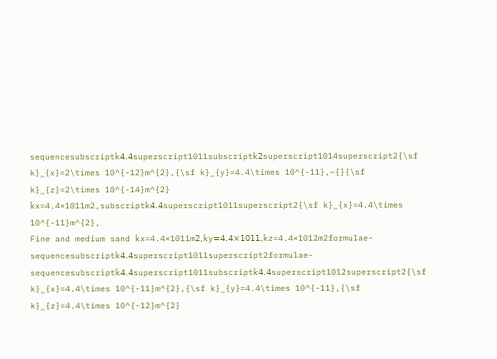sequencesubscript𝗄4.4superscript1011subscript𝗄2superscript1014superscript2{\sf k}_{x}=2\times 10^{-12}m^{2},{\sf k}_{y}=4.4\times 10^{-11},~{}{\sf k}_{z}=2\times 10^{-14}m^{2} 𝗄x=4.4×1011m2,subscript𝗄4.4superscript1011superscript2{\sf k}_{x}=4.4\times 10^{-11}m^{2},
Fine and medium sand 𝗄x=4.4×1011m2,𝗄y=4.4×1011,𝗄z=4.4×1012m2formulae-sequencesubscript𝗄4.4superscript1011superscript2formulae-sequencesubscript𝗄4.4superscript1011subscript𝗄4.4superscript1012superscript2{\sf k}_{x}=4.4\times 10^{-11}m^{2},{\sf k}_{y}=4.4\times 10^{-11},{\sf k}_{z}=4.4\times 10^{-12}m^{2}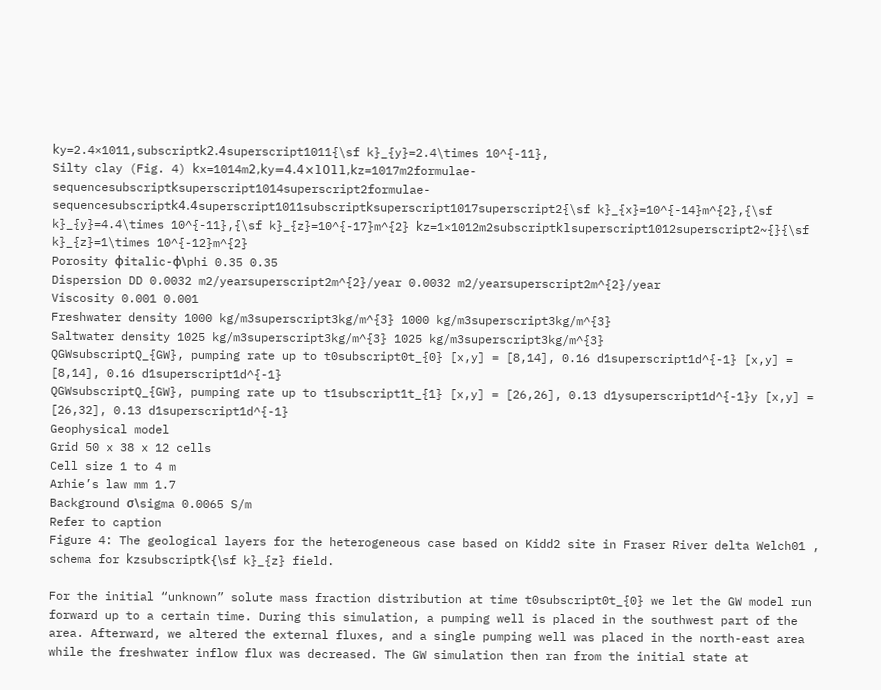𝗄y=2.4×1011,subscript𝗄2.4superscript1011{\sf k}_{y}=2.4\times 10^{-11},
Silty clay (Fig. 4) 𝗄x=1014m2,𝗄y=4.4×1011,𝗄z=1017m2formulae-sequencesubscript𝗄superscript1014superscript2formulae-sequencesubscript𝗄4.4superscript1011subscript𝗄superscript1017superscript2{\sf k}_{x}=10^{-14}m^{2},{\sf k}_{y}=4.4\times 10^{-11},{\sf k}_{z}=10^{-17}m^{2} 𝗄z=1×1012m2subscript𝗄1superscript1012superscript2~{}{\sf k}_{z}=1\times 10^{-12}m^{2}
Porosity ϕitalic-ϕ\phi 0.35 0.35
Dispersion DD 0.0032 m2/yearsuperscript2m^{2}/year 0.0032 m2/yearsuperscript2m^{2}/year
Viscosity 0.001 0.001
Freshwater density 1000 kg/m3superscript3kg/m^{3} 1000 kg/m3superscript3kg/m^{3}
Saltwater density 1025 kg/m3superscript3kg/m^{3} 1025 kg/m3superscript3kg/m^{3}
QGWsubscriptQ_{GW}, pumping rate up to t0subscript0t_{0} [x,y] = [8,14], 0.16 d1superscript1d^{-1} [x,y] = [8,14], 0.16 d1superscript1d^{-1}
QGWsubscriptQ_{GW}, pumping rate up to t1subscript1t_{1} [x,y] = [26,26], 0.13 d1ysuperscript1d^{-1}y [x,y] = [26,32], 0.13 d1superscript1d^{-1}
Geophysical model
Grid 50 x 38 x 12 cells
Cell size 1 to 4 m
Arhie’s law mm 1.7
Background σ\sigma 0.0065 S/m
Refer to caption
Figure 4: The geological layers for the heterogeneous case based on Kidd2 site in Fraser River delta Welch01 , schema for 𝗄zsubscript𝗄{\sf k}_{z} field.

For the initial “unknown” solute mass fraction distribution at time t0subscript0t_{0} we let the GW model run forward up to a certain time. During this simulation, a pumping well is placed in the southwest part of the area. Afterward, we altered the external fluxes, and a single pumping well was placed in the north-east area while the freshwater inflow flux was decreased. The GW simulation then ran from the initial state at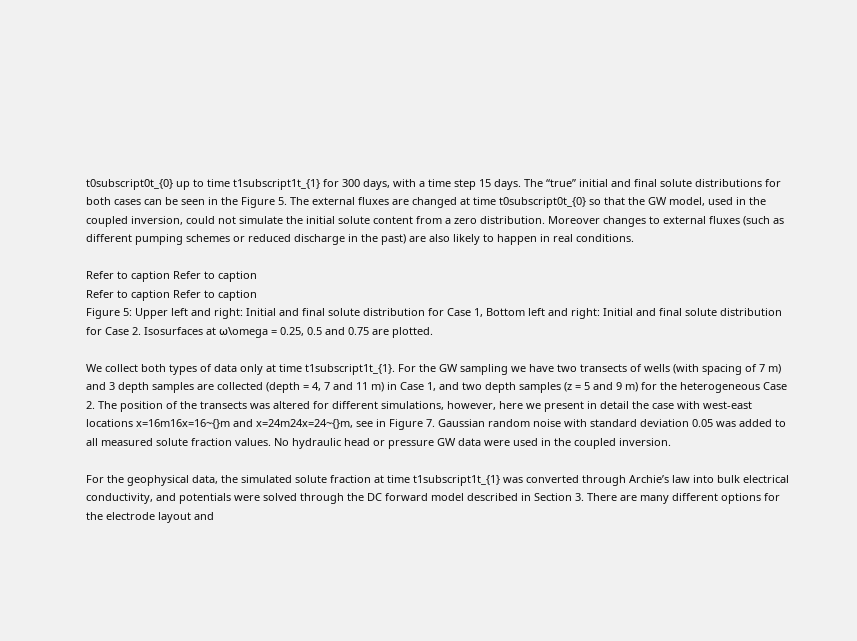t0subscript0t_{0} up to time t1subscript1t_{1} for 300 days, with a time step 15 days. The “true” initial and final solute distributions for both cases can be seen in the Figure 5. The external fluxes are changed at time t0subscript0t_{0} so that the GW model, used in the coupled inversion, could not simulate the initial solute content from a zero distribution. Moreover changes to external fluxes (such as different pumping schemes or reduced discharge in the past) are also likely to happen in real conditions.

Refer to caption Refer to caption
Refer to caption Refer to caption
Figure 5: Upper left and right: Initial and final solute distribution for Case 1, Bottom left and right: Initial and final solute distribution for Case 2. Isosurfaces at ω\omega = 0.25, 0.5 and 0.75 are plotted.

We collect both types of data only at time t1subscript1t_{1}. For the GW sampling we have two transects of wells (with spacing of 7 m) and 3 depth samples are collected (depth = 4, 7 and 11 m) in Case 1, and two depth samples (z = 5 and 9 m) for the heterogeneous Case 2. The position of the transects was altered for different simulations, however, here we present in detail the case with west-east locations x=16m16x=16~{}m and x=24m24x=24~{}m, see in Figure 7. Gaussian random noise with standard deviation 0.05 was added to all measured solute fraction values. No hydraulic head or pressure GW data were used in the coupled inversion.

For the geophysical data, the simulated solute fraction at time t1subscript1t_{1} was converted through Archie’s law into bulk electrical conductivity, and potentials were solved through the DC forward model described in Section 3. There are many different options for the electrode layout and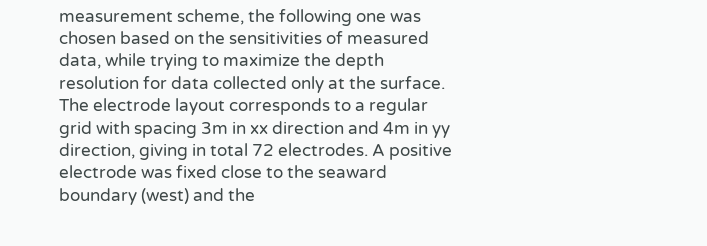measurement scheme, the following one was chosen based on the sensitivities of measured data, while trying to maximize the depth resolution for data collected only at the surface. The electrode layout corresponds to a regular grid with spacing 3m in xx direction and 4m in yy direction, giving in total 72 electrodes. A positive electrode was fixed close to the seaward boundary (west) and the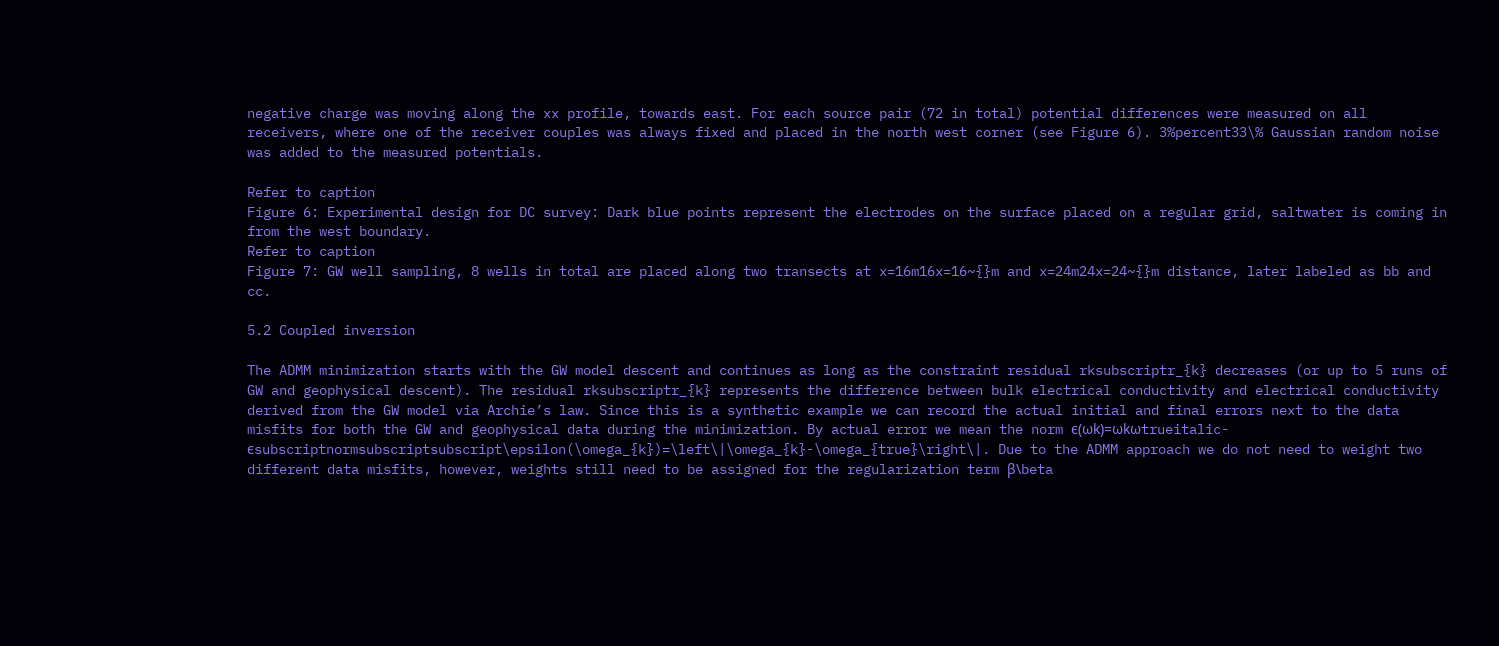negative charge was moving along the xx profile, towards east. For each source pair (72 in total) potential differences were measured on all receivers, where one of the receiver couples was always fixed and placed in the north west corner (see Figure 6). 3%percent33\% Gaussian random noise was added to the measured potentials.

Refer to caption
Figure 6: Experimental design for DC survey: Dark blue points represent the electrodes on the surface placed on a regular grid, saltwater is coming in from the west boundary.
Refer to caption
Figure 7: GW well sampling, 8 wells in total are placed along two transects at x=16m16x=16~{}m and x=24m24x=24~{}m distance, later labeled as bb and cc.

5.2 Coupled inversion

The ADMM minimization starts with the GW model descent and continues as long as the constraint residual rksubscriptr_{k} decreases (or up to 5 runs of GW and geophysical descent). The residual rksubscriptr_{k} represents the difference between bulk electrical conductivity and electrical conductivity derived from the GW model via Archie’s law. Since this is a synthetic example we can record the actual initial and final errors next to the data misfits for both the GW and geophysical data during the minimization. By actual error we mean the norm ϵ(ωk)=ωkωtrueitalic-ϵsubscriptnormsubscriptsubscript\epsilon(\omega_{k})=\left\|\omega_{k}-\omega_{true}\right\|. Due to the ADMM approach we do not need to weight two different data misfits, however, weights still need to be assigned for the regularization term β\beta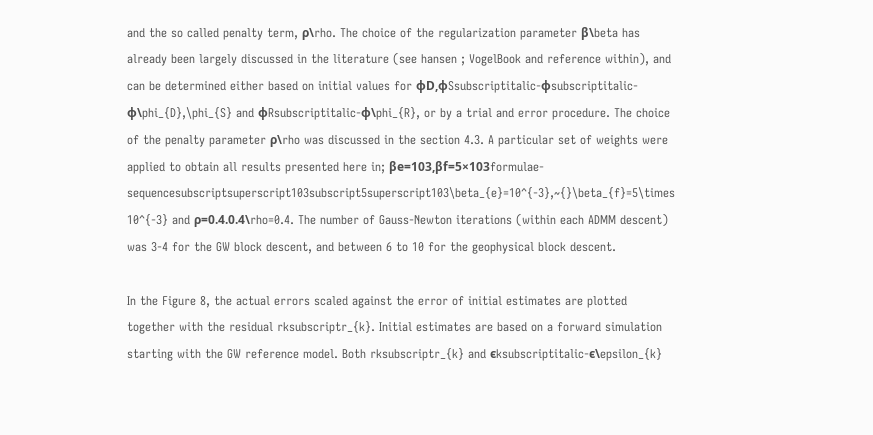and the so called penalty term, ρ\rho. The choice of the regularization parameter β\beta has already been largely discussed in the literature (see hansen ; VogelBook and reference within), and can be determined either based on initial values for ϕD,ϕSsubscriptitalic-ϕsubscriptitalic-ϕ\phi_{D},\phi_{S} and ϕRsubscriptitalic-ϕ\phi_{R}, or by a trial and error procedure. The choice of the penalty parameter ρ\rho was discussed in the section 4.3. A particular set of weights were applied to obtain all results presented here in; βe=103,βf=5×103formulae-sequencesubscriptsuperscript103subscript5superscript103\beta_{e}=10^{-3},~{}\beta_{f}=5\times 10^{-3} and ρ=0.4.0.4\rho=0.4. The number of Gauss-Newton iterations (within each ADMM descent) was 3-4 for the GW block descent, and between 6 to 10 for the geophysical block descent.

In the Figure 8, the actual errors scaled against the error of initial estimates are plotted together with the residual rksubscriptr_{k}. Initial estimates are based on a forward simulation starting with the GW reference model. Both rksubscriptr_{k} and ϵksubscriptitalic-ϵ\epsilon_{k}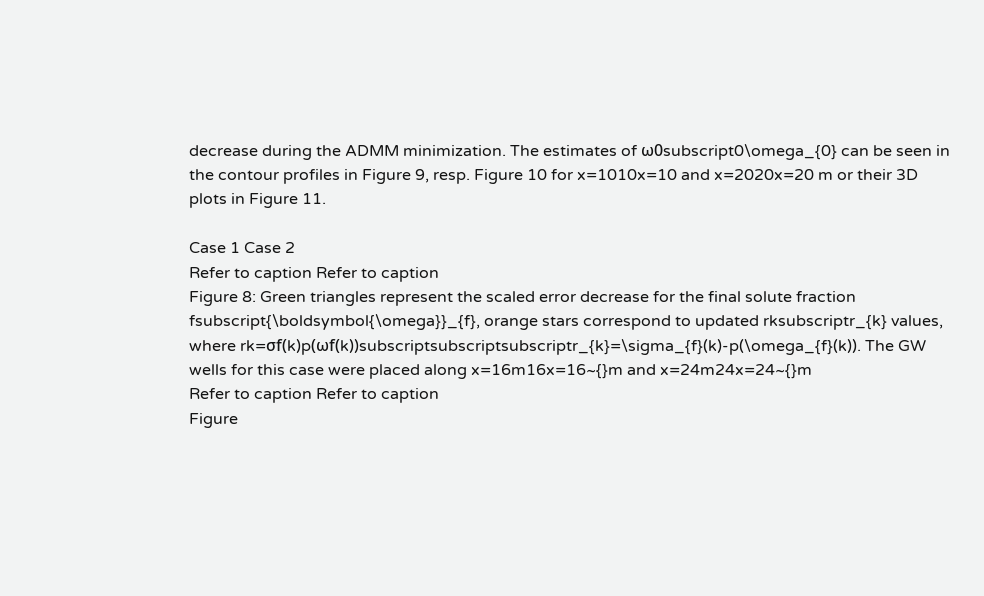decrease during the ADMM minimization. The estimates of ω0subscript0\omega_{0} can be seen in the contour profiles in Figure 9, resp. Figure 10 for x=1010x=10 and x=2020x=20 m or their 3D plots in Figure 11.

Case 1 Case 2
Refer to caption Refer to caption
Figure 8: Green triangles represent the scaled error decrease for the final solute fraction fsubscript{\boldsymbol{\omega}}_{f}, orange stars correspond to updated rksubscriptr_{k} values, where rk=σf(k)p(ωf(k))subscriptsubscriptsubscriptr_{k}=\sigma_{f}(k)-p(\omega_{f}(k)). The GW wells for this case were placed along x=16m16x=16~{}m and x=24m24x=24~{}m
Refer to caption Refer to caption
Figure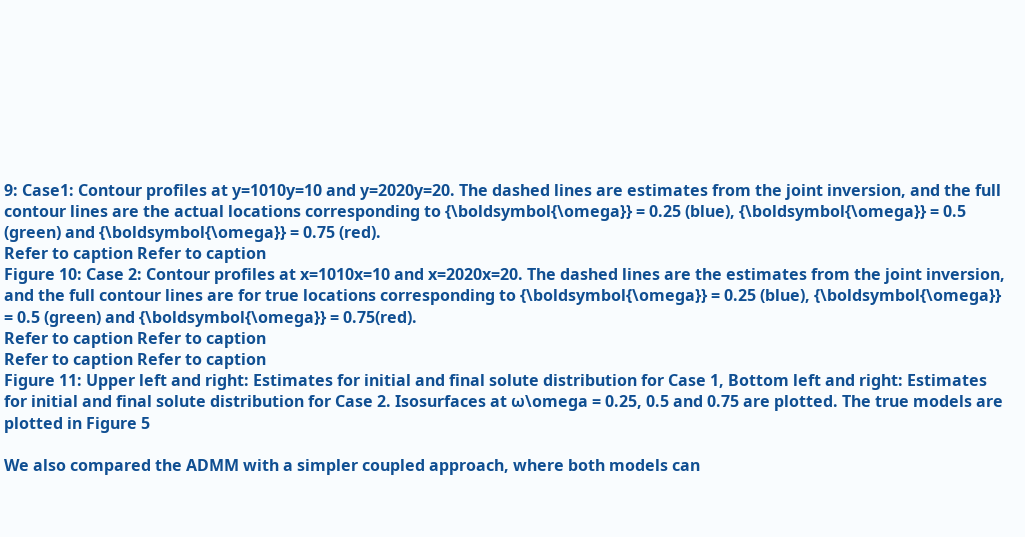9: Case1: Contour profiles at y=1010y=10 and y=2020y=20. The dashed lines are estimates from the joint inversion, and the full contour lines are the actual locations corresponding to {\boldsymbol{\omega}} = 0.25 (blue), {\boldsymbol{\omega}} = 0.5 (green) and {\boldsymbol{\omega}} = 0.75 (red).
Refer to caption Refer to caption
Figure 10: Case 2: Contour profiles at x=1010x=10 and x=2020x=20. The dashed lines are the estimates from the joint inversion, and the full contour lines are for true locations corresponding to {\boldsymbol{\omega}} = 0.25 (blue), {\boldsymbol{\omega}} = 0.5 (green) and {\boldsymbol{\omega}} = 0.75(red).
Refer to caption Refer to caption
Refer to caption Refer to caption
Figure 11: Upper left and right: Estimates for initial and final solute distribution for Case 1, Bottom left and right: Estimates for initial and final solute distribution for Case 2. Isosurfaces at ω\omega = 0.25, 0.5 and 0.75 are plotted. The true models are plotted in Figure 5

We also compared the ADMM with a simpler coupled approach, where both models can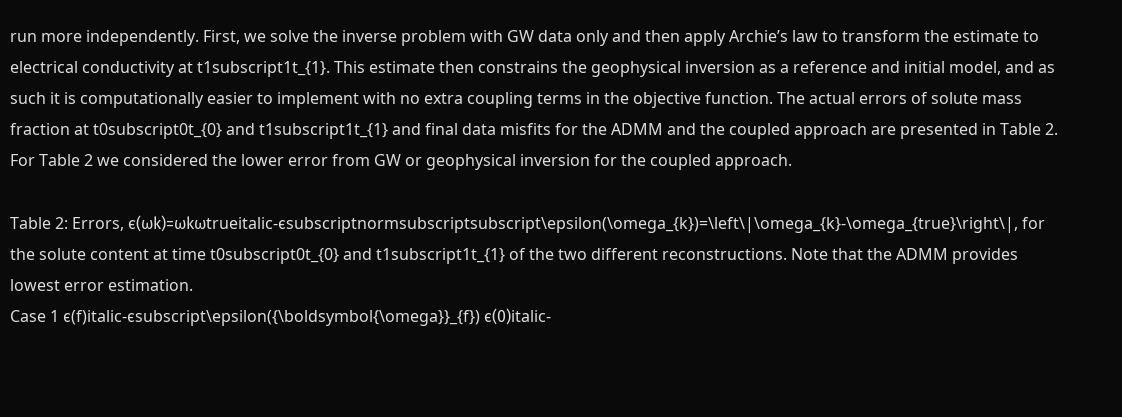run more independently. First, we solve the inverse problem with GW data only and then apply Archie’s law to transform the estimate to electrical conductivity at t1subscript1t_{1}. This estimate then constrains the geophysical inversion as a reference and initial model, and as such it is computationally easier to implement with no extra coupling terms in the objective function. The actual errors of solute mass fraction at t0subscript0t_{0} and t1subscript1t_{1} and final data misfits for the ADMM and the coupled approach are presented in Table 2. For Table 2 we considered the lower error from GW or geophysical inversion for the coupled approach.

Table 2: Errors, ϵ(ωk)=ωkωtrueitalic-ϵsubscriptnormsubscriptsubscript\epsilon(\omega_{k})=\left\|\omega_{k}-\omega_{true}\right\|, for the solute content at time t0subscript0t_{0} and t1subscript1t_{1} of the two different reconstructions. Note that the ADMM provides lowest error estimation.
Case 1 ϵ(f)italic-ϵsubscript\epsilon({\boldsymbol{\omega}}_{f}) ϵ(0)italic-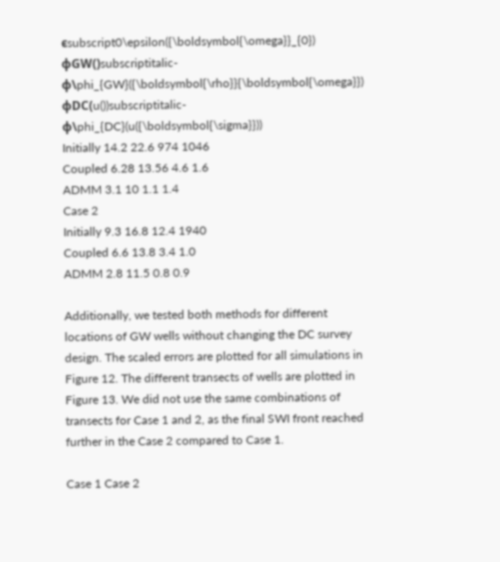ϵsubscript0\epsilon({\boldsymbol{\omega}}_{0}) ϕGW()subscriptitalic-ϕ\phi_{GW}({\boldsymbol{\rho}}{\boldsymbol{\omega}}) ϕDC(u())subscriptitalic-ϕ\phi_{DC}(u({\boldsymbol{\sigma}}))
Initially 14.2 22.6 974 1046
Coupled 6.28 13.56 4.6 1.6
ADMM 3.1 10 1.1 1.4
Case 2
Initially 9.3 16.8 12.4 1940
Coupled 6.6 13.8 3.4 1.0
ADMM 2.8 11.5 0.8 0.9

Additionally, we tested both methods for different locations of GW wells without changing the DC survey design. The scaled errors are plotted for all simulations in Figure 12. The different transects of wells are plotted in Figure 13. We did not use the same combinations of transects for Case 1 and 2, as the final SWI front reached further in the Case 2 compared to Case 1.

Case 1 Case 2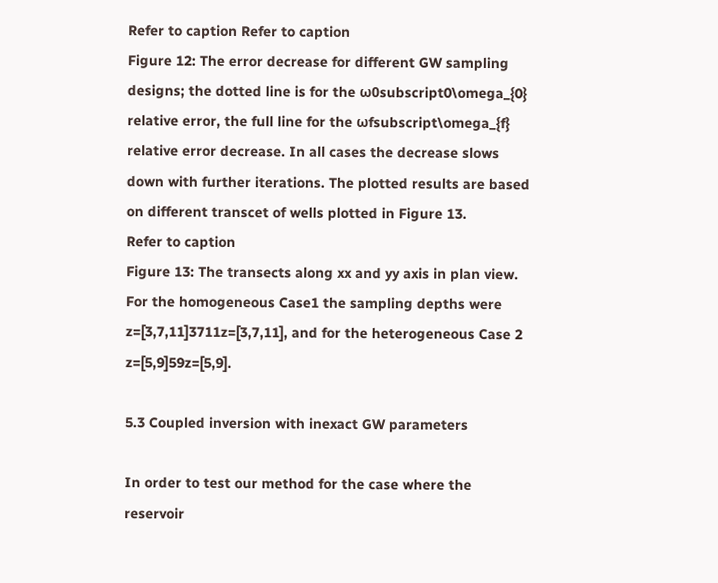Refer to caption Refer to caption
Figure 12: The error decrease for different GW sampling designs; the dotted line is for the ω0subscript0\omega_{0} relative error, the full line for the ωfsubscript\omega_{f} relative error decrease. In all cases the decrease slows down with further iterations. The plotted results are based on different transcet of wells plotted in Figure 13.
Refer to caption
Figure 13: The transects along xx and yy axis in plan view. For the homogeneous Case1 the sampling depths were z=[3,7,11]3711z=[3,7,11], and for the heterogeneous Case 2 z=[5,9]59z=[5,9].

5.3 Coupled inversion with inexact GW parameters

In order to test our method for the case where the reservoir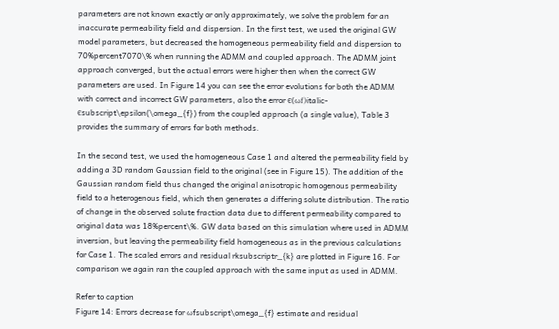parameters are not known exactly or only approximately, we solve the problem for an inaccurate permeability field and dispersion. In the first test, we used the original GW model parameters, but decreased the homogeneous permeability field and dispersion to 70%percent7070\% when running the ADMM and coupled approach. The ADMM joint approach converged, but the actual errors were higher then when the correct GW parameters are used. In Figure 14 you can see the error evolutions for both the ADMM with correct and incorrect GW parameters, also the error ϵ(ωf)italic-ϵsubscript\epsilon(\omega_{f}) from the coupled approach (a single value), Table 3 provides the summary of errors for both methods.

In the second test, we used the homogeneous Case 1 and altered the permeability field by adding a 3D random Gaussian field to the original (see in Figure 15). The addition of the Gaussian random field thus changed the original anisotropic homogenous permeability field to a heterogenous field, which then generates a differing solute distribution. The ratio of change in the observed solute fraction data due to different permeability compared to original data was 18%percent\%. GW data based on this simulation where used in ADMM inversion, but leaving the permeability field homogeneous as in the previous calculations for Case 1. The scaled errors and residual rksubscriptr_{k} are plotted in Figure 16. For comparison we again ran the coupled approach with the same input as used in ADMM.

Refer to caption
Figure 14: Errors decrease for ωfsubscript\omega_{f} estimate and residual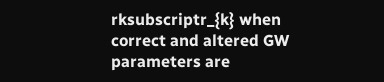rksubscriptr_{k} when correct and altered GW parameters are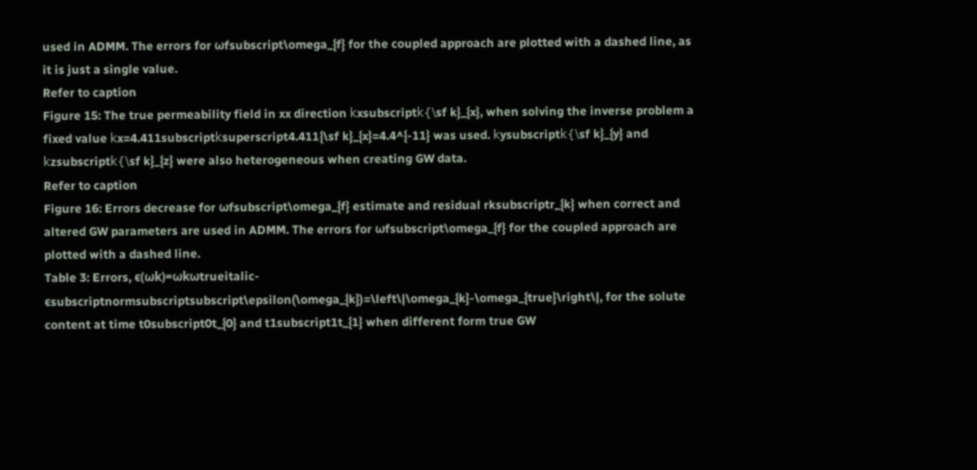used in ADMM. The errors for ωfsubscript\omega_{f} for the coupled approach are plotted with a dashed line, as it is just a single value.
Refer to caption
Figure 15: The true permeability field in xx direction 𝗄xsubscript𝗄{\sf k}_{x}, when solving the inverse problem a fixed value 𝗄x=4.411subscript𝗄superscript4.411{\sf k}_{x}=4.4^{-11} was used. 𝗄ysubscript𝗄{\sf k}_{y} and 𝗄zsubscript𝗄{\sf k}_{z} were also heterogeneous when creating GW data.
Refer to caption
Figure 16: Errors decrease for ωfsubscript\omega_{f} estimate and residual rksubscriptr_{k} when correct and altered GW parameters are used in ADMM. The errors for ωfsubscript\omega_{f} for the coupled approach are plotted with a dashed line.
Table 3: Errors, ϵ(ωk)=ωkωtrueitalic-ϵsubscriptnormsubscriptsubscript\epsilon(\omega_{k})=\left\|\omega_{k}-\omega_{true}\right\|, for the solute content at time t0subscript0t_{0} and t1subscript1t_{1} when different form true GW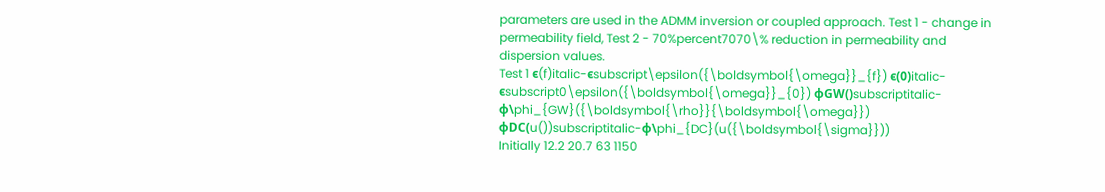parameters are used in the ADMM inversion or coupled approach. Test 1 - change in permeability field, Test 2 - 70%percent7070\% reduction in permeability and dispersion values.
Test 1 ϵ(f)italic-ϵsubscript\epsilon({\boldsymbol{\omega}}_{f}) ϵ(0)italic-ϵsubscript0\epsilon({\boldsymbol{\omega}}_{0}) ϕGW()subscriptitalic-ϕ\phi_{GW}({\boldsymbol{\rho}}{\boldsymbol{\omega}}) ϕDC(u())subscriptitalic-ϕ\phi_{DC}(u({\boldsymbol{\sigma}}))
Initially 12.2 20.7 63 1150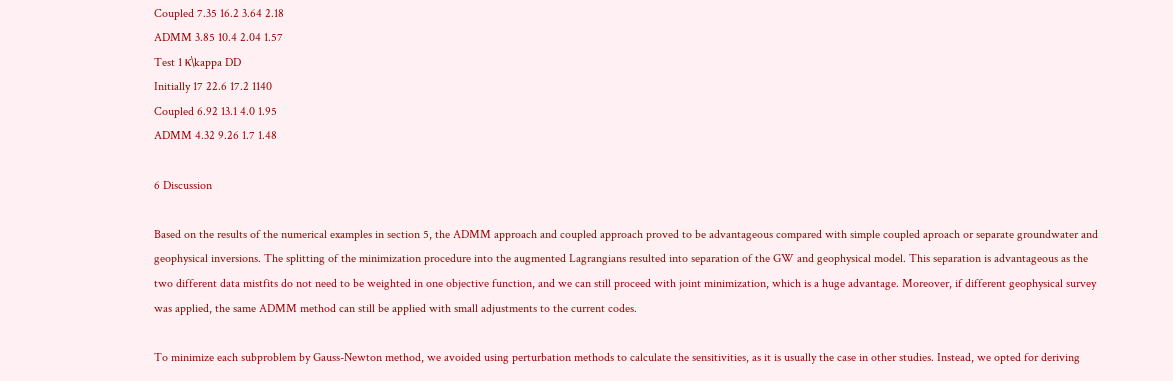Coupled 7.35 16.2 3.64 2.18
ADMM 3.85 10.4 2.04 1.57
Test 1 κ\kappa DD
Initially 17 22.6 17.2 1140
Coupled 6.92 13.1 4.0 1.95
ADMM 4.32 9.26 1.7 1.48

6 Discussion

Based on the results of the numerical examples in section 5, the ADMM approach and coupled approach proved to be advantageous compared with simple coupled aproach or separate groundwater and geophysical inversions. The splitting of the minimization procedure into the augmented Lagrangians resulted into separation of the GW and geophysical model. This separation is advantageous as the two different data mistfits do not need to be weighted in one objective function, and we can still proceed with joint minimization, which is a huge advantage. Moreover, if different geophysical survey was applied, the same ADMM method can still be applied with small adjustments to the current codes.

To minimize each subproblem by Gauss-Newton method, we avoided using perturbation methods to calculate the sensitivities, as it is usually the case in other studies. Instead, we opted for deriving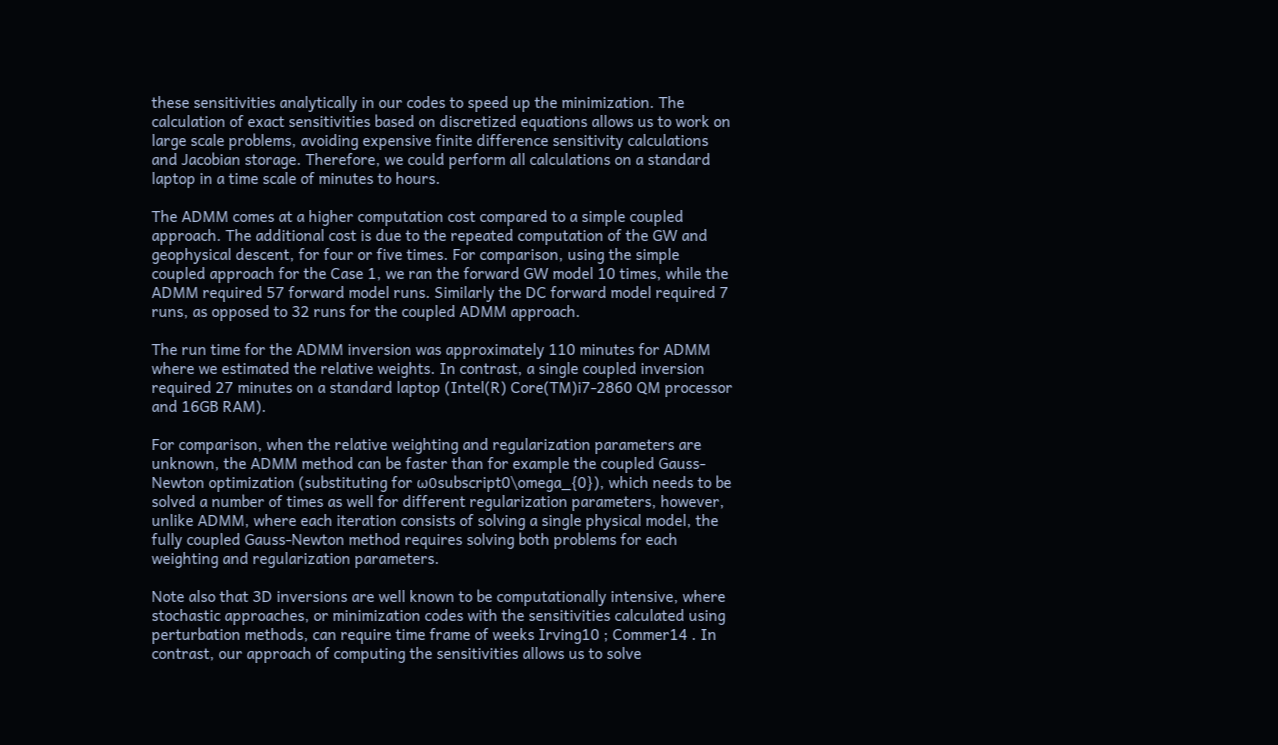these sensitivities analytically in our codes to speed up the minimization. The calculation of exact sensitivities based on discretized equations allows us to work on large scale problems, avoiding expensive finite difference sensitivity calculations and Jacobian storage. Therefore, we could perform all calculations on a standard laptop in a time scale of minutes to hours.

The ADMM comes at a higher computation cost compared to a simple coupled approach. The additional cost is due to the repeated computation of the GW and geophysical descent, for four or five times. For comparison, using the simple coupled approach for the Case 1, we ran the forward GW model 10 times, while the ADMM required 57 forward model runs. Similarly the DC forward model required 7 runs, as opposed to 32 runs for the coupled ADMM approach.

The run time for the ADMM inversion was approximately 110 minutes for ADMM where we estimated the relative weights. In contrast, a single coupled inversion required 27 minutes on a standard laptop (Intel(R) Core(TM)i7-2860 QM processor and 16GB RAM).

For comparison, when the relative weighting and regularization parameters are unknown, the ADMM method can be faster than for example the coupled Gauss-Newton optimization (substituting for ω0subscript0\omega_{0}), which needs to be solved a number of times as well for different regularization parameters, however, unlike ADMM, where each iteration consists of solving a single physical model, the fully coupled Gauss-Newton method requires solving both problems for each weighting and regularization parameters.

Note also that 3D inversions are well known to be computationally intensive, where stochastic approaches, or minimization codes with the sensitivities calculated using perturbation methods, can require time frame of weeks Irving10 ; Commer14 . In contrast, our approach of computing the sensitivities allows us to solve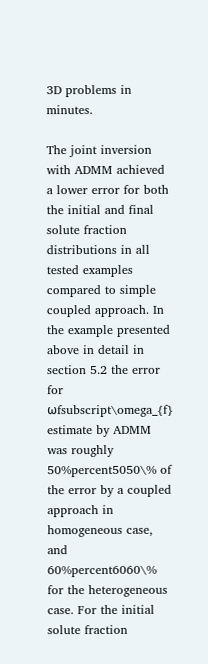3D problems in minutes.

The joint inversion with ADMM achieved a lower error for both the initial and final solute fraction distributions in all tested examples compared to simple coupled approach. In the example presented above in detail in section 5.2 the error for ωfsubscript\omega_{f} estimate by ADMM was roughly 50%percent5050\% of the error by a coupled approach in homogeneous case, and 60%percent6060\% for the heterogeneous case. For the initial solute fraction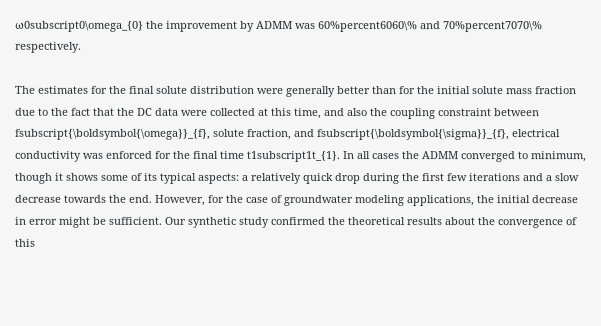ω0subscript0\omega_{0} the improvement by ADMM was 60%percent6060\% and 70%percent7070\% respectively.

The estimates for the final solute distribution were generally better than for the initial solute mass fraction due to the fact that the DC data were collected at this time, and also the coupling constraint between fsubscript{\boldsymbol{\omega}}_{f}, solute fraction, and fsubscript{\boldsymbol{\sigma}}_{f}, electrical conductivity was enforced for the final time t1subscript1t_{1}. In all cases the ADMM converged to minimum, though it shows some of its typical aspects: a relatively quick drop during the first few iterations and a slow decrease towards the end. However, for the case of groundwater modeling applications, the initial decrease in error might be sufficient. Our synthetic study confirmed the theoretical results about the convergence of this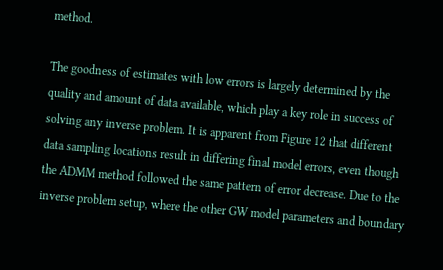method.

The goodness of estimates with low errors is largely determined by the quality and amount of data available, which play a key role in success of solving any inverse problem. It is apparent from Figure 12 that different data sampling locations result in differing final model errors, even though the ADMM method followed the same pattern of error decrease. Due to the inverse problem setup, where the other GW model parameters and boundary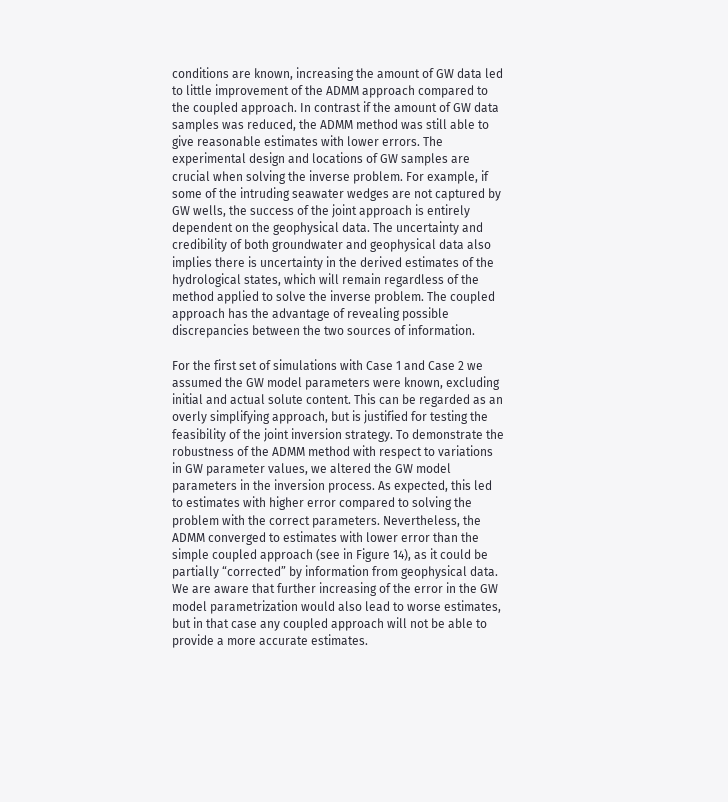conditions are known, increasing the amount of GW data led to little improvement of the ADMM approach compared to the coupled approach. In contrast if the amount of GW data samples was reduced, the ADMM method was still able to give reasonable estimates with lower errors. The experimental design and locations of GW samples are crucial when solving the inverse problem. For example, if some of the intruding seawater wedges are not captured by GW wells, the success of the joint approach is entirely dependent on the geophysical data. The uncertainty and credibility of both groundwater and geophysical data also implies there is uncertainty in the derived estimates of the hydrological states, which will remain regardless of the method applied to solve the inverse problem. The coupled approach has the advantage of revealing possible discrepancies between the two sources of information.

For the first set of simulations with Case 1 and Case 2 we assumed the GW model parameters were known, excluding initial and actual solute content. This can be regarded as an overly simplifying approach, but is justified for testing the feasibility of the joint inversion strategy. To demonstrate the robustness of the ADMM method with respect to variations in GW parameter values, we altered the GW model parameters in the inversion process. As expected, this led to estimates with higher error compared to solving the problem with the correct parameters. Nevertheless, the ADMM converged to estimates with lower error than the simple coupled approach (see in Figure 14), as it could be partially “corrected” by information from geophysical data. We are aware that further increasing of the error in the GW model parametrization would also lead to worse estimates, but in that case any coupled approach will not be able to provide a more accurate estimates.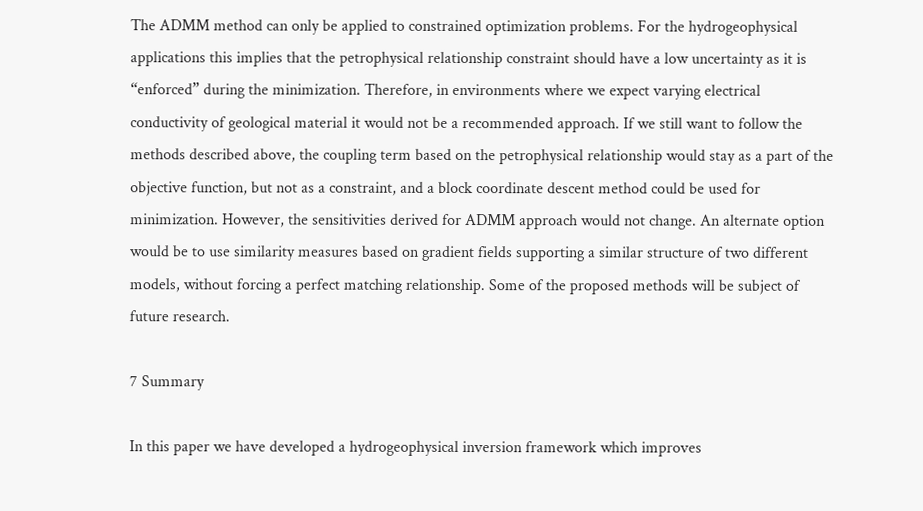The ADMM method can only be applied to constrained optimization problems. For the hydrogeophysical applications this implies that the petrophysical relationship constraint should have a low uncertainty as it is “enforced” during the minimization. Therefore, in environments where we expect varying electrical conductivity of geological material it would not be a recommended approach. If we still want to follow the methods described above, the coupling term based on the petrophysical relationship would stay as a part of the objective function, but not as a constraint, and a block coordinate descent method could be used for minimization. However, the sensitivities derived for ADMM approach would not change. An alternate option would be to use similarity measures based on gradient fields supporting a similar structure of two different models, without forcing a perfect matching relationship. Some of the proposed methods will be subject of future research.

7 Summary

In this paper we have developed a hydrogeophysical inversion framework which improves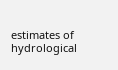estimates of hydrological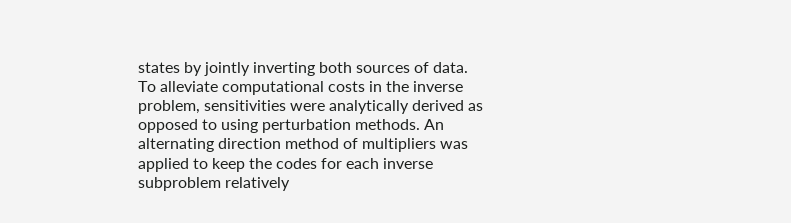states by jointly inverting both sources of data. To alleviate computational costs in the inverse problem, sensitivities were analytically derived as opposed to using perturbation methods. An alternating direction method of multipliers was applied to keep the codes for each inverse subproblem relatively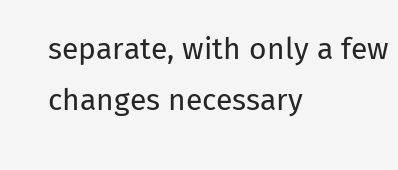separate, with only a few changes necessary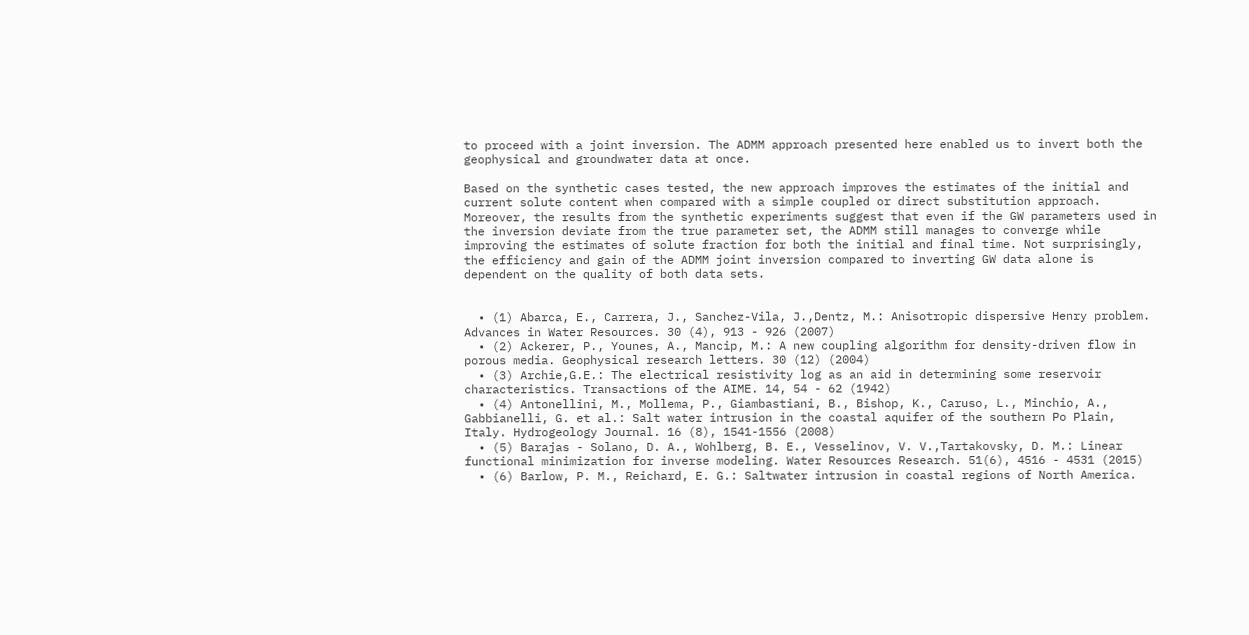to proceed with a joint inversion. The ADMM approach presented here enabled us to invert both the geophysical and groundwater data at once.

Based on the synthetic cases tested, the new approach improves the estimates of the initial and current solute content when compared with a simple coupled or direct substitution approach. Moreover, the results from the synthetic experiments suggest that even if the GW parameters used in the inversion deviate from the true parameter set, the ADMM still manages to converge while improving the estimates of solute fraction for both the initial and final time. Not surprisingly, the efficiency and gain of the ADMM joint inversion compared to inverting GW data alone is dependent on the quality of both data sets.


  • (1) Abarca, E., Carrera, J., Sanchez-Vila, J.,Dentz, M.: Anisotropic dispersive Henry problem. Advances in Water Resources. 30 (4), 913 - 926 (2007)
  • (2) Ackerer, P., Younes, A., Mancip, M.: A new coupling algorithm for density-driven flow in porous media. Geophysical research letters. 30 (12) (2004)
  • (3) Archie,G.E.: The electrical resistivity log as an aid in determining some reservoir characteristics. Transactions of the AIME. 14, 54 - 62 (1942)
  • (4) Antonellini, M., Mollema, P., Giambastiani, B., Bishop, K., Caruso, L., Minchio, A., Gabbianelli, G. et al.: Salt water intrusion in the coastal aquifer of the southern Po Plain, Italy. Hydrogeology Journal. 16 (8), 1541-1556 (2008)
  • (5) Barajas - Solano, D. A., Wohlberg, B. E., Vesselinov, V. V.,Tartakovsky, D. M.: Linear functional minimization for inverse modeling. Water Resources Research. 51(6), 4516 - 4531 (2015)
  • (6) Barlow, P. M., Reichard, E. G.: Saltwater intrusion in coastal regions of North America.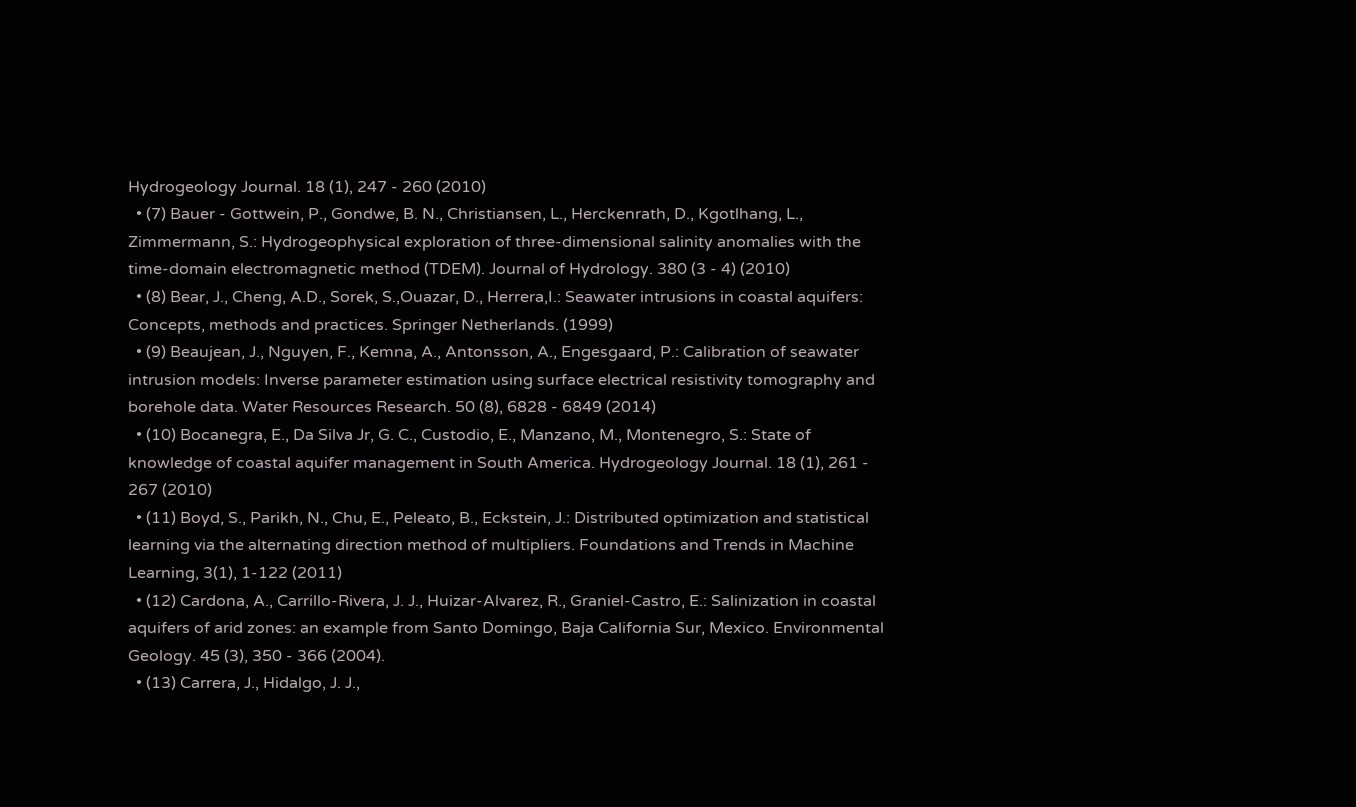Hydrogeology Journal. 18 (1), 247 - 260 (2010)
  • (7) Bauer - Gottwein, P., Gondwe, B. N., Christiansen, L., Herckenrath, D., Kgotlhang, L., Zimmermann, S.: Hydrogeophysical exploration of three-dimensional salinity anomalies with the time-domain electromagnetic method (TDEM). Journal of Hydrology. 380 (3 - 4) (2010)
  • (8) Bear, J., Cheng, A.D., Sorek, S.,Ouazar, D., Herrera,I.: Seawater intrusions in coastal aquifers: Concepts, methods and practices. Springer Netherlands. (1999)
  • (9) Beaujean, J., Nguyen, F., Kemna, A., Antonsson, A., Engesgaard, P.: Calibration of seawater intrusion models: Inverse parameter estimation using surface electrical resistivity tomography and borehole data. Water Resources Research. 50 (8), 6828 - 6849 (2014)
  • (10) Bocanegra, E., Da Silva Jr, G. C., Custodio, E., Manzano, M., Montenegro, S.: State of knowledge of coastal aquifer management in South America. Hydrogeology Journal. 18 (1), 261 - 267 (2010)
  • (11) Boyd, S., Parikh, N., Chu, E., Peleato, B., Eckstein, J.: Distributed optimization and statistical learning via the alternating direction method of multipliers. Foundations and Trends in Machine Learning, 3(1), 1-122 (2011)
  • (12) Cardona, A., Carrillo-Rivera, J. J., Huizar-Alvarez, R., Graniel-Castro, E.: Salinization in coastal aquifers of arid zones: an example from Santo Domingo, Baja California Sur, Mexico. Environmental Geology. 45 (3), 350 - 366 (2004).
  • (13) Carrera, J., Hidalgo, J. J.,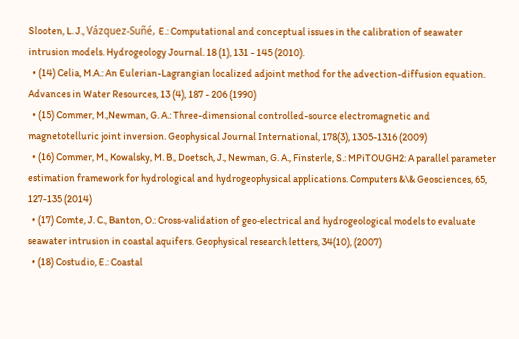Slooten, L. J., Vázquez-Suñé, E.: Computational and conceptual issues in the calibration of seawater intrusion models. Hydrogeology Journal. 18 (1), 131 - 145 (2010).
  • (14) Celia, M.A.: An Eulerian-Lagrangian localized adjoint method for the advection-diffusion equation. Advances in Water Resources, 13 (4), 187 - 206 (1990)
  • (15) Commer, M.,Newman, G. A.: Three-dimensional controlled-source electromagnetic and magnetotelluric joint inversion. Geophysical Journal International, 178(3), 1305-1316 (2009)
  • (16) Commer, M., Kowalsky, M. B., Doetsch, J., Newman, G. A., Finsterle, S.: MPiTOUGH2: A parallel parameter estimation framework for hydrological and hydrogeophysical applications. Computers &\& Geosciences, 65, 127-135 (2014)
  • (17) Comte, J. C., Banton, O.: Cross‐validation of geo‐electrical and hydrogeological models to evaluate seawater intrusion in coastal aquifers. Geophysical research letters, 34(10), (2007)
  • (18) Costudio, E.: Coastal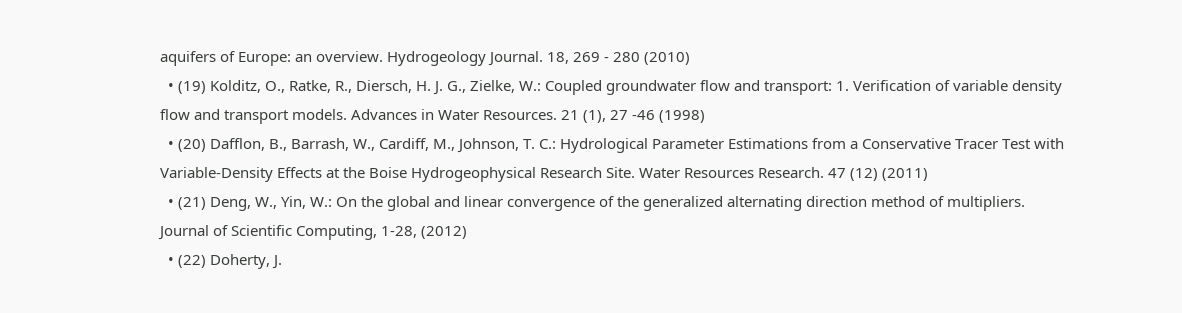aquifers of Europe: an overview. Hydrogeology Journal. 18, 269 - 280 (2010)
  • (19) Kolditz, O., Ratke, R., Diersch, H. J. G., Zielke, W.: Coupled groundwater flow and transport: 1. Verification of variable density flow and transport models. Advances in Water Resources. 21 (1), 27 -46 (1998)
  • (20) Dafflon, B., Barrash, W., Cardiff, M., Johnson, T. C.: Hydrological Parameter Estimations from a Conservative Tracer Test with Variable-Density Effects at the Boise Hydrogeophysical Research Site. Water Resources Research. 47 (12) (2011)
  • (21) Deng, W., Yin, W.: On the global and linear convergence of the generalized alternating direction method of multipliers. Journal of Scientific Computing, 1-28, (2012)
  • (22) Doherty, J.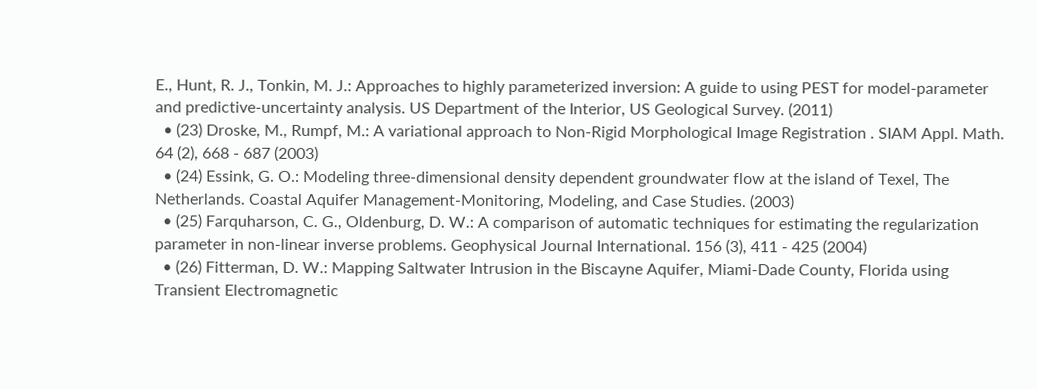E., Hunt, R. J., Tonkin, M. J.: Approaches to highly parameterized inversion: A guide to using PEST for model-parameter and predictive-uncertainty analysis. US Department of the Interior, US Geological Survey. (2011)
  • (23) Droske, M., Rumpf, M.: A variational approach to Non-Rigid Morphological Image Registration . SIAM Appl. Math. 64 (2), 668 - 687 (2003)
  • (24) Essink, G. O.: Modeling three-dimensional density dependent groundwater flow at the island of Texel, The Netherlands. Coastal Aquifer Management-Monitoring, Modeling, and Case Studies. (2003)
  • (25) Farquharson, C. G., Oldenburg, D. W.: A comparison of automatic techniques for estimating the regularization parameter in non-linear inverse problems. Geophysical Journal International. 156 (3), 411 - 425 (2004)
  • (26) Fitterman, D. W.: Mapping Saltwater Intrusion in the Biscayne Aquifer, Miami-Dade County, Florida using Transient Electromagnetic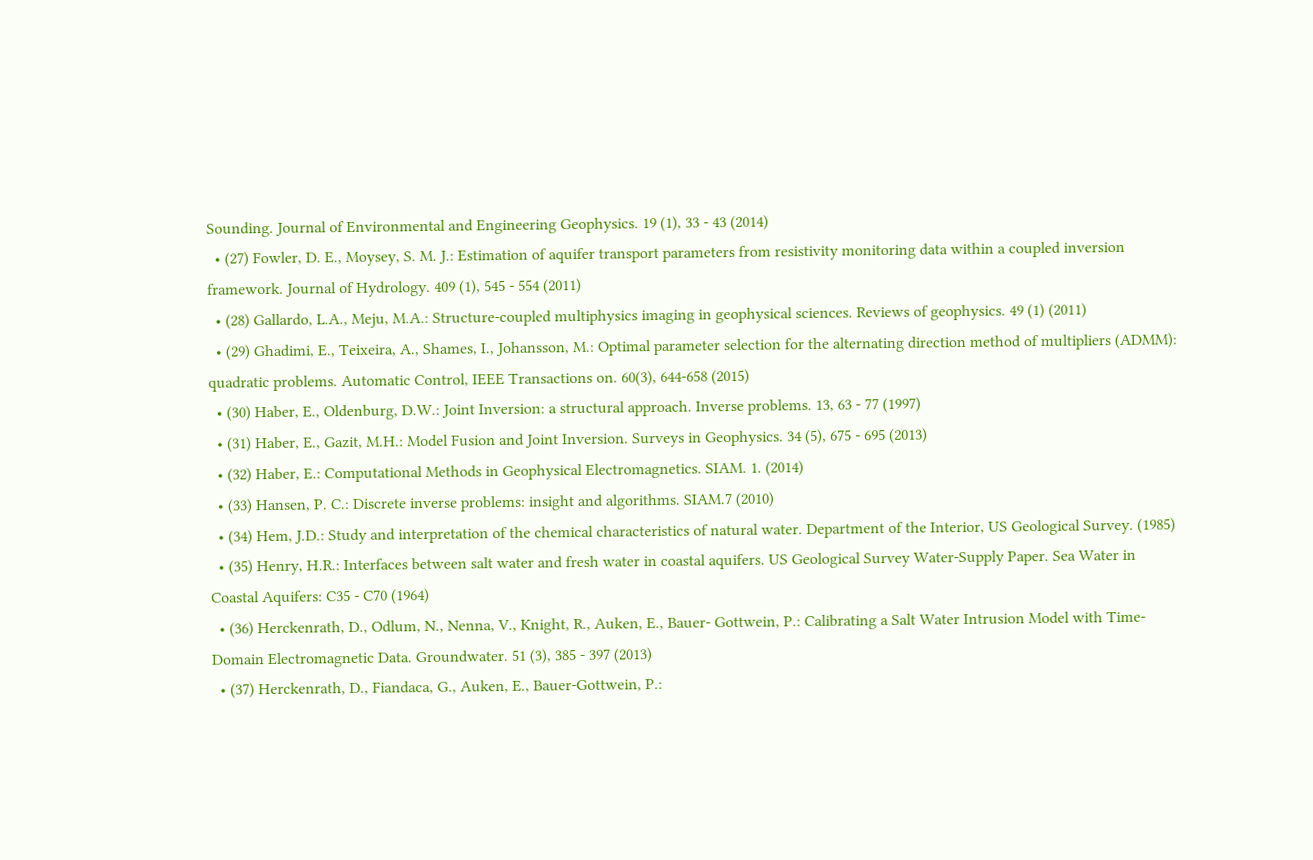Sounding. Journal of Environmental and Engineering Geophysics. 19 (1), 33 - 43 (2014)
  • (27) Fowler, D. E., Moysey, S. M. J.: Estimation of aquifer transport parameters from resistivity monitoring data within a coupled inversion framework. Journal of Hydrology. 409 (1), 545 - 554 (2011)
  • (28) Gallardo, L.A., Meju, M.A.: Structure-coupled multiphysics imaging in geophysical sciences. Reviews of geophysics. 49 (1) (2011)
  • (29) Ghadimi, E., Teixeira, A., Shames, I., Johansson, M.: Optimal parameter selection for the alternating direction method of multipliers (ADMM): quadratic problems. Automatic Control, IEEE Transactions on. 60(3), 644-658 (2015)
  • (30) Haber, E., Oldenburg, D.W.: Joint Inversion: a structural approach. Inverse problems. 13, 63 - 77 (1997)
  • (31) Haber, E., Gazit, M.H.: Model Fusion and Joint Inversion. Surveys in Geophysics. 34 (5), 675 - 695 (2013)
  • (32) Haber, E.: Computational Methods in Geophysical Electromagnetics. SIAM. 1. (2014)
  • (33) Hansen, P. C.: Discrete inverse problems: insight and algorithms. SIAM.7 (2010)
  • (34) Hem, J.D.: Study and interpretation of the chemical characteristics of natural water. Department of the Interior, US Geological Survey. (1985)
  • (35) Henry, H.R.: Interfaces between salt water and fresh water in coastal aquifers. US Geological Survey Water-Supply Paper. Sea Water in Coastal Aquifers: C35 - C70 (1964)
  • (36) Herckenrath, D., Odlum, N., Nenna, V., Knight, R., Auken, E., Bauer- Gottwein, P.: Calibrating a Salt Water Intrusion Model with Time-Domain Electromagnetic Data. Groundwater. 51 (3), 385 - 397 (2013)
  • (37) Herckenrath, D., Fiandaca, G., Auken, E., Bauer-Gottwein, P.: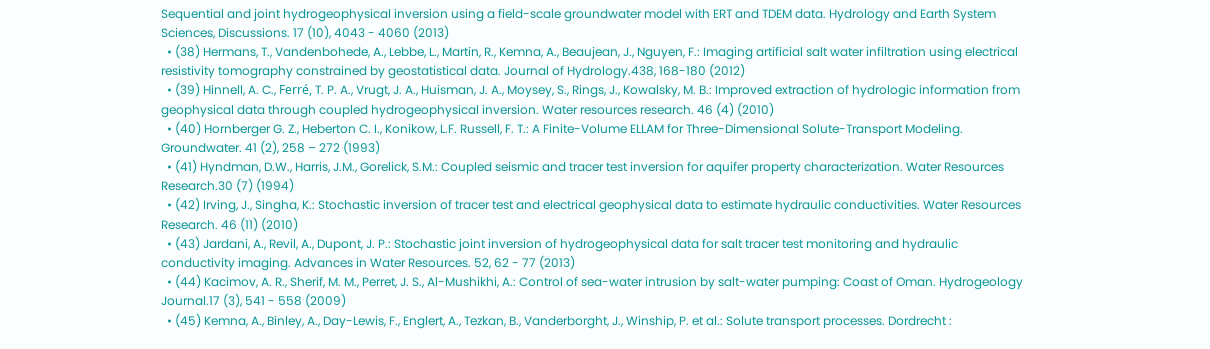Sequential and joint hydrogeophysical inversion using a field-scale groundwater model with ERT and TDEM data. Hydrology and Earth System Sciences, Discussions. 17 (10), 4043 - 4060 (2013)
  • (38) Hermans, T., Vandenbohede, A., Lebbe, L., Martin, R., Kemna, A., Beaujean, J., Nguyen, F.: Imaging artificial salt water infiltration using electrical resistivity tomography constrained by geostatistical data. Journal of Hydrology.438, 168-180 (2012)
  • (39) Hinnell, A. C., Ferré, T. P. A., Vrugt, J. A., Huisman, J. A., Moysey, S., Rings, J., Kowalsky, M. B.: Improved extraction of hydrologic information from geophysical data through coupled hydrogeophysical inversion. Water resources research. 46 (4) (2010)
  • (40) Hornberger G. Z., Heberton C. I., Konikow, L.F. Russell, F. T.: A Finite-Volume ELLAM for Three-Dimensional Solute-Transport Modeling. Groundwater. 41 (2), 258 – 272 (1993)
  • (41) Hyndman, D.W., Harris, J.M., Gorelick, S.M.: Coupled seismic and tracer test inversion for aquifer property characterization. Water Resources Research.30 (7) (1994)
  • (42) Irving, J., Singha, K.: Stochastic inversion of tracer test and electrical geophysical data to estimate hydraulic conductivities. Water Resources Research. 46 (11) (2010)
  • (43) Jardani, A., Revil, A., Dupont, J. P.: Stochastic joint inversion of hydrogeophysical data for salt tracer test monitoring and hydraulic conductivity imaging. Advances in Water Resources. 52, 62 - 77 (2013)
  • (44) Kacimov, A. R., Sherif, M. M., Perret, J. S., Al-Mushikhi, A.: Control of sea-water intrusion by salt-water pumping: Coast of Oman. Hydrogeology Journal.17 (3), 541 - 558 (2009)
  • (45) Kemna, A., Binley, A., Day-Lewis, F., Englert, A., Tezkan, B., Vanderborght, J., Winship, P. et al.: Solute transport processes. Dordrecht :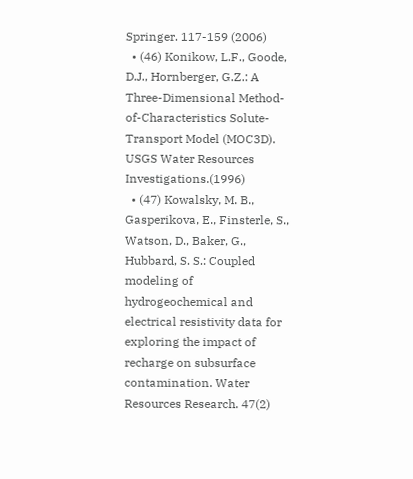Springer. 117-159 (2006)
  • (46) Konikow, L.F., Goode, D.J., Hornberger, G.Z.: A Three-Dimensional Method-of-Characteristics Solute-Transport Model (MOC3D). USGS Water Resources Investigations.(1996)
  • (47) Kowalsky, M. B., Gasperikova, E., Finsterle, S., Watson, D., Baker, G., Hubbard, S. S.: Coupled modeling of hydrogeochemical and electrical resistivity data for exploring the impact of recharge on subsurface contamination. Water Resources Research. 47(2)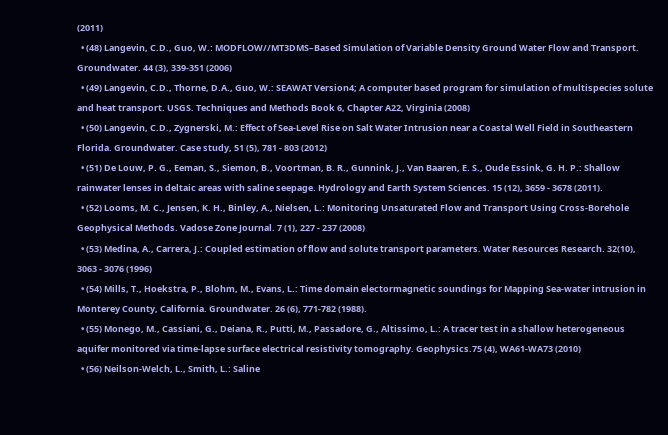(2011)
  • (48) Langevin, C.D., Guo, W.: MODFLOW//MT3DMS–Based Simulation of Variable Density Ground Water Flow and Transport. Groundwater. 44 (3), 339-351 (2006)
  • (49) Langevin, C.D., Thorne, D.A., Guo, W.: SEAWAT Version4; A computer based program for simulation of multispecies solute and heat transport. USGS. Techniques and Methods Book 6, Chapter A22, Virginia (2008)
  • (50) Langevin, C.D., Zygnerski, M.: Effect of Sea-Level Rise on Salt Water Intrusion near a Coastal Well Field in Southeastern Florida. Groundwater. Case study, 51 (5), 781 - 803 (2012)
  • (51) De Louw, P. G., Eeman, S., Siemon, B., Voortman, B. R., Gunnink, J., Van Baaren, E. S., Oude Essink, G. H. P.: Shallow rainwater lenses in deltaic areas with saline seepage. Hydrology and Earth System Sciences. 15 (12), 3659 - 3678 (2011).
  • (52) Looms, M. C., Jensen, K. H., Binley, A., Nielsen, L.: Monitoring Unsaturated Flow and Transport Using Cross-Borehole Geophysical Methods. Vadose Zone Journal. 7 (1), 227 - 237 (2008)
  • (53) Medina, A., Carrera, J.: Coupled estimation of flow and solute transport parameters. Water Resources Research. 32(10), 3063 - 3076 (1996)
  • (54) Mills, T., Hoekstra, P., Blohm, M., Evans, L.: Time domain electormagnetic soundings for Mapping Sea-water intrusion in Monterey County, California. Groundwater. 26 (6), 771-782 (1988).
  • (55) Monego, M., Cassiani, G., Deiana, R., Putti, M., Passadore, G., Altissimo, L.: A tracer test in a shallow heterogeneous aquifer monitored via time-lapse surface electrical resistivity tomography. Geophysics.75 (4), WA61-WA73 (2010)
  • (56) Neilson-Welch, L., Smith, L.: Saline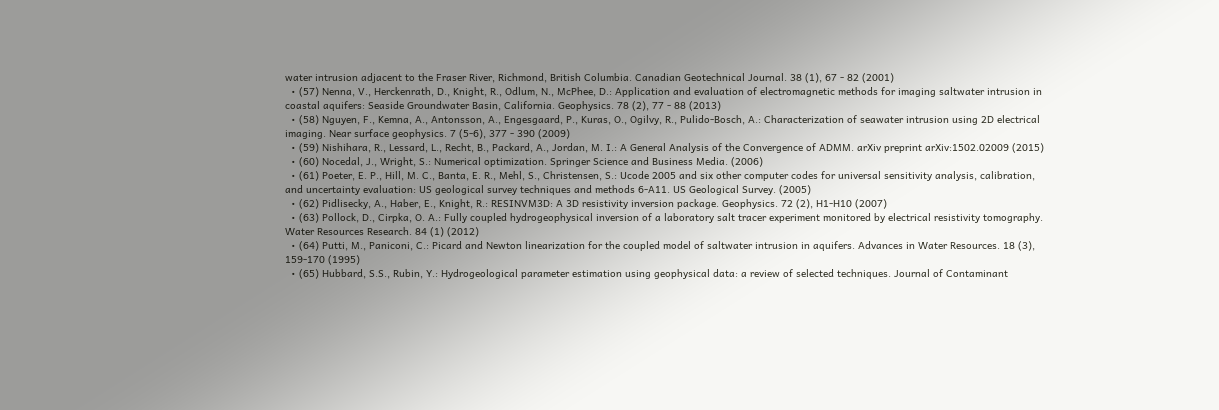water intrusion adjacent to the Fraser River, Richmond, British Columbia. Canadian Geotechnical Journal. 38 (1), 67 - 82 (2001)
  • (57) Nenna, V., Herckenrath, D., Knight, R., Odlum, N., McPhee, D.: Application and evaluation of electromagnetic methods for imaging saltwater intrusion in coastal aquifers: Seaside Groundwater Basin, California. Geophysics. 78 (2), 77 - 88 (2013)
  • (58) Nguyen, F., Kemna, A., Antonsson, A., Engesgaard, P., Kuras, O., Ogilvy, R., Pulido-Bosch, A.: Characterization of seawater intrusion using 2D electrical imaging. Near surface geophysics. 7 (5-6), 377 - 390 (2009)
  • (59) Nishihara, R., Lessard, L., Recht, B., Packard, A., Jordan, M. I.: A General Analysis of the Convergence of ADMM. arXiv preprint arXiv:1502.02009 (2015)
  • (60) Nocedal, J., Wright, S.: Numerical optimization. Springer Science and Business Media. (2006)
  • (61) Poeter, E. P., Hill, M. C., Banta, E. R., Mehl, S., Christensen, S.: Ucode 2005 and six other computer codes for universal sensitivity analysis, calibration, and uncertainty evaluation: US geological survey techniques and methods 6-A11. US Geological Survey. (2005)
  • (62) Pidlisecky, A., Haber, E., Knight, R.: RESINVM3D: A 3D resistivity inversion package. Geophysics. 72 (2), H1-H10 (2007)
  • (63) Pollock, D., Cirpka, O. A.: Fully coupled hydrogeophysical inversion of a laboratory salt tracer experiment monitored by electrical resistivity tomography. Water Resources Research. 84 (1) (2012)
  • (64) Putti, M., Paniconi, C.: Picard and Newton linearization for the coupled model of saltwater intrusion in aquifers. Advances in Water Resources. 18 (3), 159-170 (1995)
  • (65) Hubbard, S.S., Rubin, Y.: Hydrogeological parameter estimation using geophysical data: a review of selected techniques. Journal of Contaminant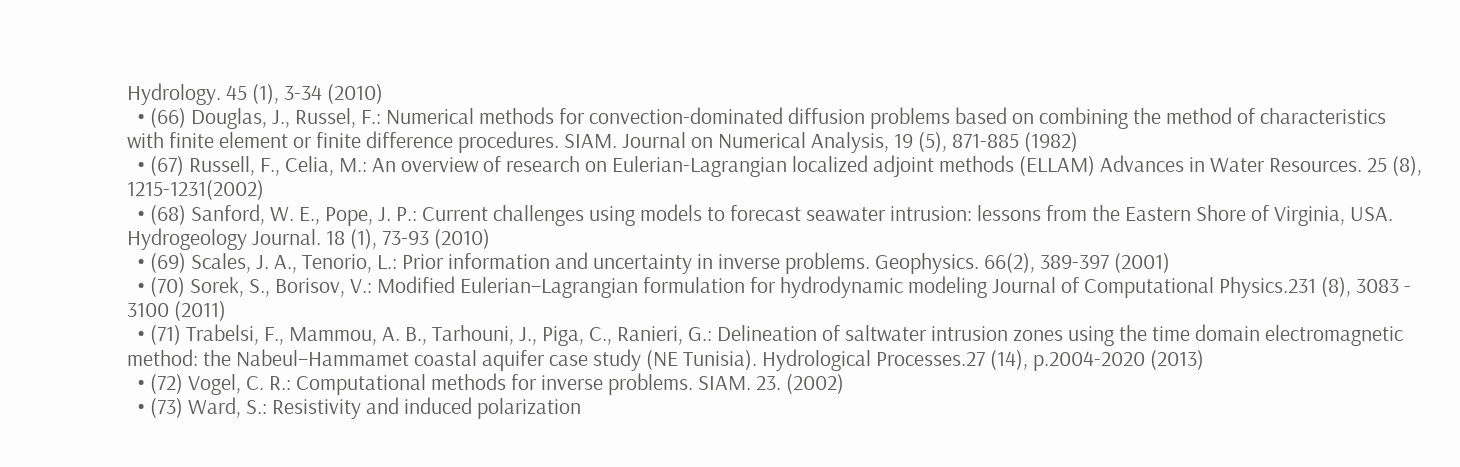Hydrology. 45 (1), 3-34 (2010)
  • (66) Douglas, J., Russel, F.: Numerical methods for convection-dominated diffusion problems based on combining the method of characteristics with finite element or finite difference procedures. SIAM. Journal on Numerical Analysis, 19 (5), 871-885 (1982)
  • (67) Russell, F., Celia, M.: An overview of research on Eulerian-Lagrangian localized adjoint methods (ELLAM) Advances in Water Resources. 25 (8), 1215-1231(2002)
  • (68) Sanford, W. E., Pope, J. P.: Current challenges using models to forecast seawater intrusion: lessons from the Eastern Shore of Virginia, USA. Hydrogeology Journal. 18 (1), 73-93 (2010)
  • (69) Scales, J. A., Tenorio, L.: Prior information and uncertainty in inverse problems. Geophysics. 66(2), 389-397 (2001)
  • (70) Sorek, S., Borisov, V.: Modified Eulerian–Lagrangian formulation for hydrodynamic modeling Journal of Computational Physics.231 (8), 3083 - 3100 (2011)
  • (71) Trabelsi, F., Mammou, A. B., Tarhouni, J., Piga, C., Ranieri, G.: Delineation of saltwater intrusion zones using the time domain electromagnetic method: the Nabeul–Hammamet coastal aquifer case study (NE Tunisia). Hydrological Processes.27 (14), p.2004-2020 (2013)
  • (72) Vogel, C. R.: Computational methods for inverse problems. SIAM. 23. (2002)
  • (73) Ward, S.: Resistivity and induced polarization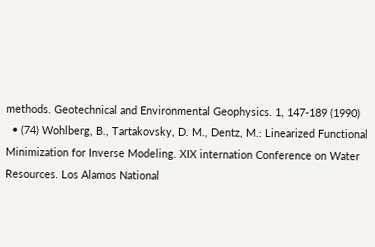methods. Geotechnical and Environmental Geophysics. 1, 147-189 (1990)
  • (74) Wohlberg, B., Tartakovsky, D. M., Dentz, M.: Linearized Functional Minimization for Inverse Modeling. XIX internation Conference on Water Resources. Los Alamos National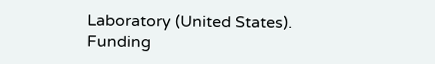Laboratory (United States). Funding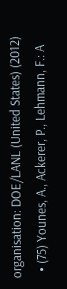organisation: DOE/LANL (United States) (2012)
  • (75) Younes, A., Ackerer, P., Lehmann, F.: A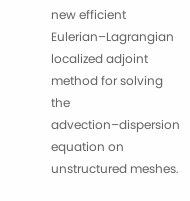new efficient Eulerian–Lagrangian localized adjoint method for solving the advection–dispersion equation on unstructured meshes.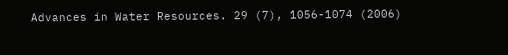Advances in Water Resources. 29 (7), 1056-1074 (2006)